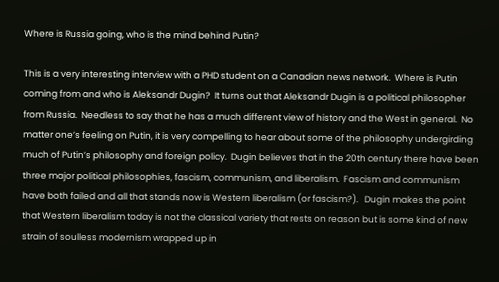Where is Russia going, who is the mind behind Putin?

This is a very interesting interview with a PHD student on a Canadian news network.  Where is Putin coming from and who is Aleksandr Dugin?  It turns out that Aleksandr Dugin is a political philosopher from Russia.  Needless to say that he has a much different view of history and the West in general.  No matter one’s feeling on Putin, it is very compelling to hear about some of the philosophy undergirding much of Putin’s philosophy and foreign policy.  Dugin believes that in the 20th century there have been three major political philosophies, fascism, communism, and liberalism.  Fascism and communism have both failed and all that stands now is Western liberalism (or fascism?).   Dugin makes the point that Western liberalism today is not the classical variety that rests on reason but is some kind of new strain of soulless modernism wrapped up in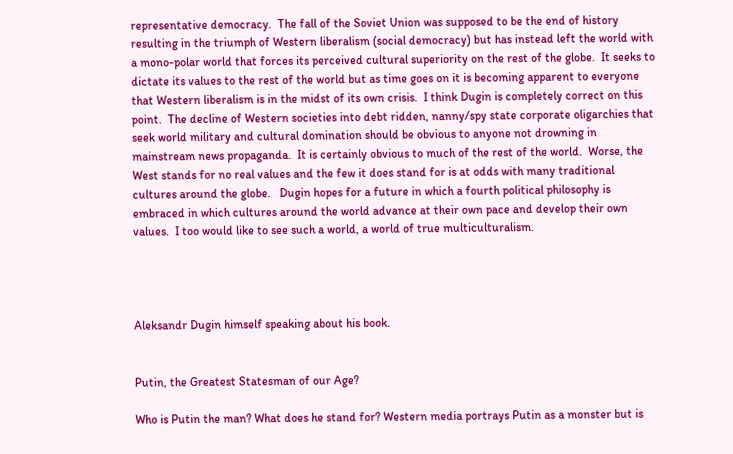representative democracy.  The fall of the Soviet Union was supposed to be the end of history resulting in the triumph of Western liberalism (social democracy) but has instead left the world with a mono-polar world that forces its perceived cultural superiority on the rest of the globe.  It seeks to dictate its values to the rest of the world but as time goes on it is becoming apparent to everyone that Western liberalism is in the midst of its own crisis.  I think Dugin is completely correct on this point.  The decline of Western societies into debt ridden, nanny/spy state corporate oligarchies that seek world military and cultural domination should be obvious to anyone not drowning in mainstream news propaganda.  It is certainly obvious to much of the rest of the world.  Worse, the West stands for no real values and the few it does stand for is at odds with many traditional cultures around the globe.   Dugin hopes for a future in which a fourth political philosophy is embraced in which cultures around the world advance at their own pace and develop their own values.  I too would like to see such a world, a world of true multiculturalism.




Aleksandr Dugin himself speaking about his book.


Putin, the Greatest Statesman of our Age?

Who is Putin the man? What does he stand for? Western media portrays Putin as a monster but is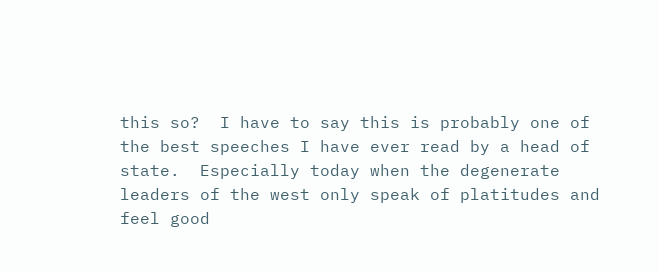this so?  I have to say this is probably one of the best speeches I have ever read by a head of state.  Especially today when the degenerate leaders of the west only speak of platitudes and feel good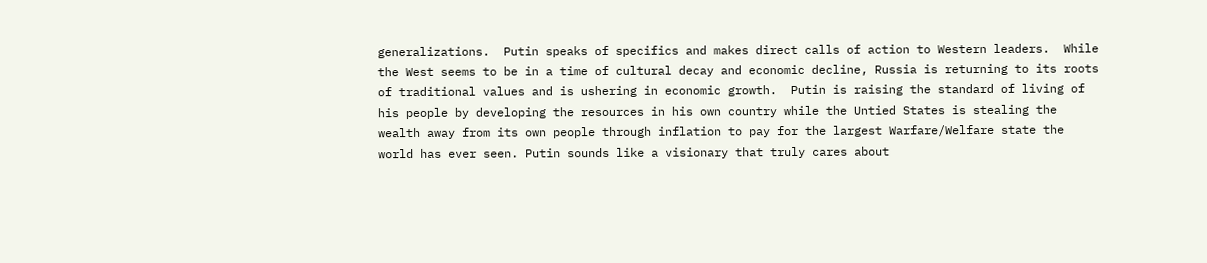generalizations.  Putin speaks of specifics and makes direct calls of action to Western leaders.  While the West seems to be in a time of cultural decay and economic decline, Russia is returning to its roots of traditional values and is ushering in economic growth.  Putin is raising the standard of living of his people by developing the resources in his own country while the Untied States is stealing the wealth away from its own people through inflation to pay for the largest Warfare/Welfare state the world has ever seen. Putin sounds like a visionary that truly cares about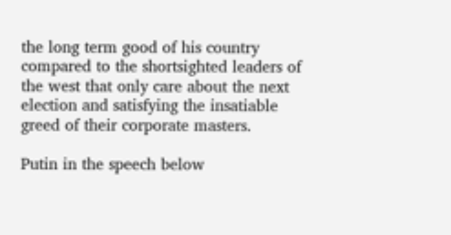the long term good of his country compared to the shortsighted leaders of the west that only care about the next election and satisfying the insatiable greed of their corporate masters.

Putin in the speech below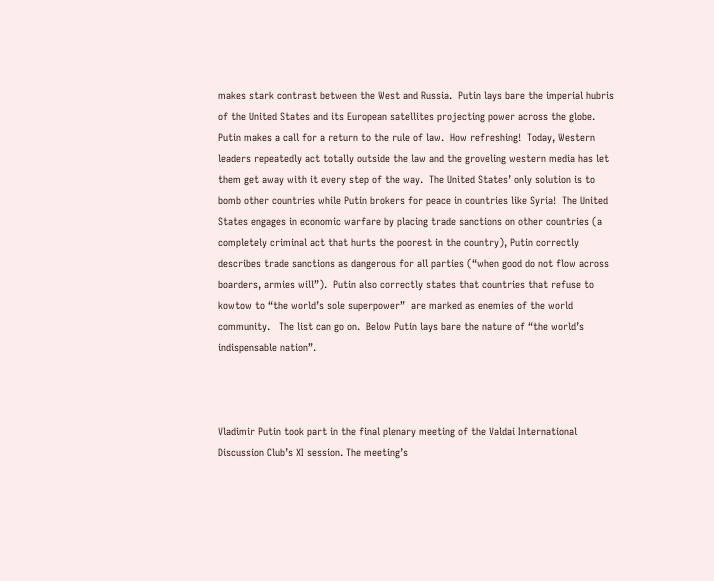makes stark contrast between the West and Russia.  Putin lays bare the imperial hubris of the United States and its European satellites projecting power across the globe.   Putin makes a call for a return to the rule of law.  How refreshing!  Today, Western leaders repeatedly act totally outside the law and the groveling western media has let them get away with it every step of the way.  The United States’ only solution is to bomb other countries while Putin brokers for peace in countries like Syria!  The United States engages in economic warfare by placing trade sanctions on other countries (a completely criminal act that hurts the poorest in the country), Putin correctly describes trade sanctions as dangerous for all parties (“when good do not flow across boarders, armies will”).  Putin also correctly states that countries that refuse to kowtow to “the world’s sole superpower”  are marked as enemies of the world community.   The list can go on.  Below Putin lays bare the nature of “the world’s indispensable nation”.



Vladimir Putin took part in the final plenary meeting of the Valdai International Discussion Club’s XI session. The meeting’s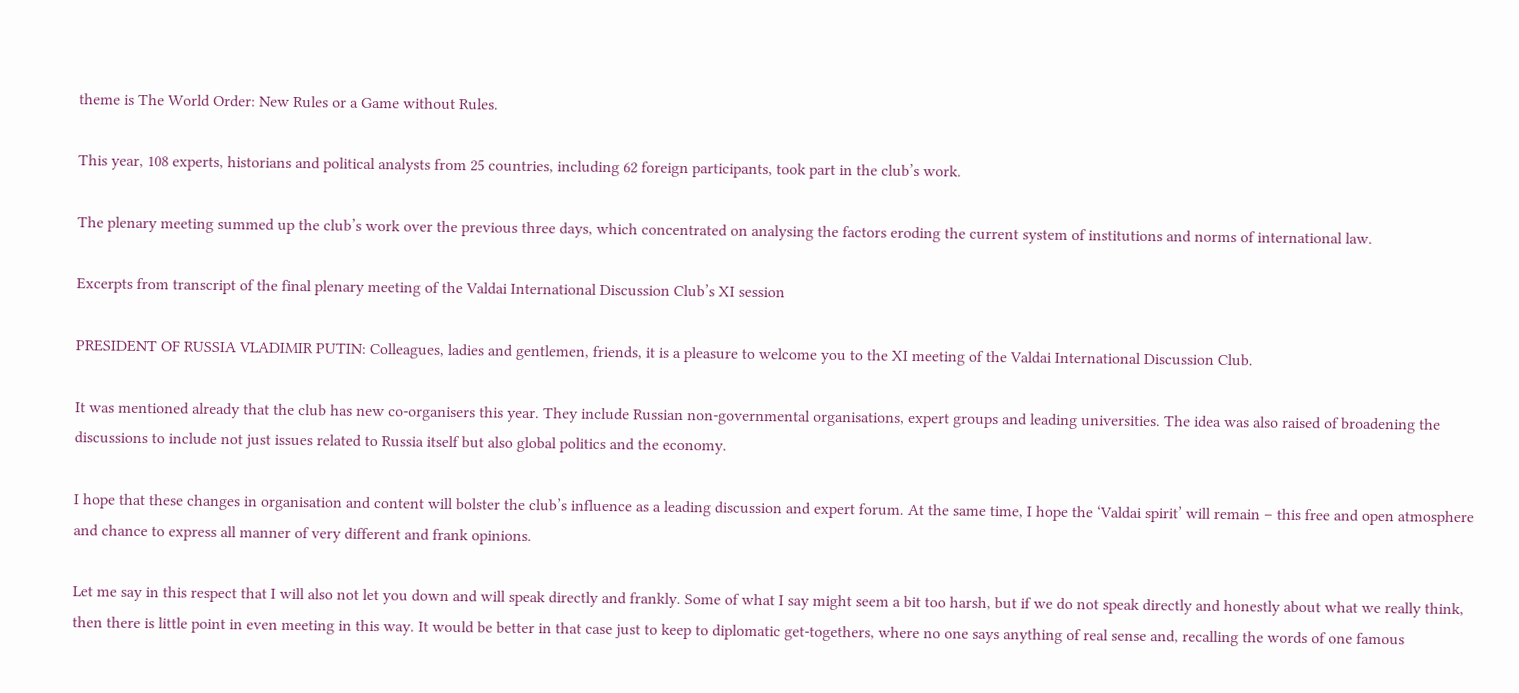theme is The World Order: New Rules or a Game without Rules.

This year, 108 experts, historians and political analysts from 25 countries, including 62 foreign participants, took part in the club’s work.

The plenary meeting summed up the club’s work over the previous three days, which concentrated on analysing the factors eroding the current system of institutions and norms of international law.

Excerpts from transcript of the final plenary meeting of the Valdai International Discussion Club’s XI session

PRESIDENT OF RUSSIA VLADIMIR PUTIN: Colleagues, ladies and gentlemen, friends, it is a pleasure to welcome you to the XI meeting of the Valdai International Discussion Club.

It was mentioned already that the club has new co-organisers this year. They include Russian non-governmental organisations, expert groups and leading universities. The idea was also raised of broadening the discussions to include not just issues related to Russia itself but also global politics and the economy.

I hope that these changes in organisation and content will bolster the club’s influence as a leading discussion and expert forum. At the same time, I hope the ‘Valdai spirit’ will remain – this free and open atmosphere and chance to express all manner of very different and frank opinions.

Let me say in this respect that I will also not let you down and will speak directly and frankly. Some of what I say might seem a bit too harsh, but if we do not speak directly and honestly about what we really think, then there is little point in even meeting in this way. It would be better in that case just to keep to diplomatic get-togethers, where no one says anything of real sense and, recalling the words of one famous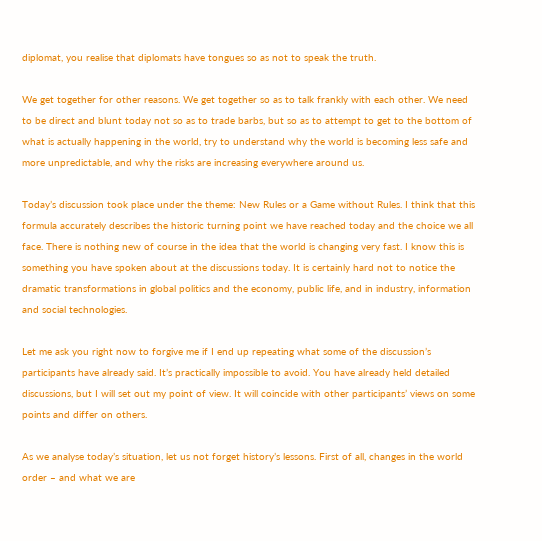diplomat, you realise that diplomats have tongues so as not to speak the truth.

We get together for other reasons. We get together so as to talk frankly with each other. We need to be direct and blunt today not so as to trade barbs, but so as to attempt to get to the bottom of what is actually happening in the world, try to understand why the world is becoming less safe and more unpredictable, and why the risks are increasing everywhere around us.

Today’s discussion took place under the theme: New Rules or a Game without Rules. I think that this formula accurately describes the historic turning point we have reached today and the choice we all face. There is nothing new of course in the idea that the world is changing very fast. I know this is something you have spoken about at the discussions today. It is certainly hard not to notice the dramatic transformations in global politics and the economy, public life, and in industry, information and social technologies.

Let me ask you right now to forgive me if I end up repeating what some of the discussion’s participants have already said. It’s practically impossible to avoid. You have already held detailed discussions, but I will set out my point of view. It will coincide with other participants’ views on some points and differ on others.

As we analyse today’s situation, let us not forget history’s lessons. First of all, changes in the world order – and what we are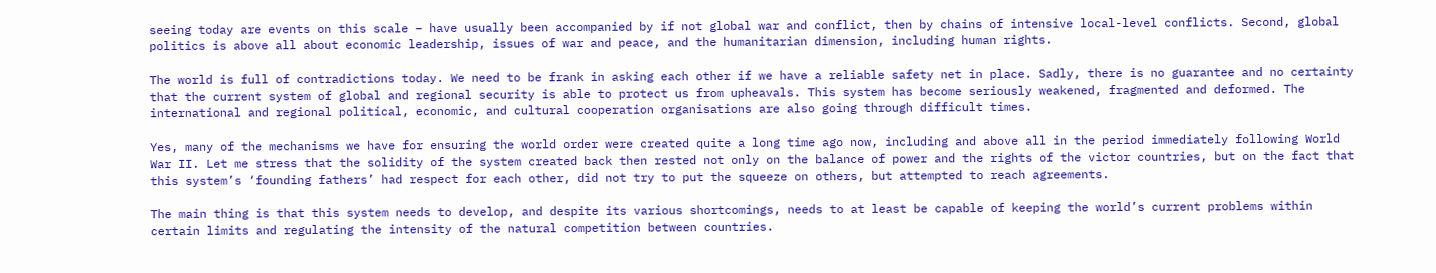seeing today are events on this scale – have usually been accompanied by if not global war and conflict, then by chains of intensive local-level conflicts. Second, global politics is above all about economic leadership, issues of war and peace, and the humanitarian dimension, including human rights.

The world is full of contradictions today. We need to be frank in asking each other if we have a reliable safety net in place. Sadly, there is no guarantee and no certainty that the current system of global and regional security is able to protect us from upheavals. This system has become seriously weakened, fragmented and deformed. The international and regional political, economic, and cultural cooperation organisations are also going through difficult times.

Yes, many of the mechanisms we have for ensuring the world order were created quite a long time ago now, including and above all in the period immediately following World War II. Let me stress that the solidity of the system created back then rested not only on the balance of power and the rights of the victor countries, but on the fact that this system’s ‘founding fathers’ had respect for each other, did not try to put the squeeze on others, but attempted to reach agreements.

The main thing is that this system needs to develop, and despite its various shortcomings, needs to at least be capable of keeping the world’s current problems within certain limits and regulating the intensity of the natural competition between countries.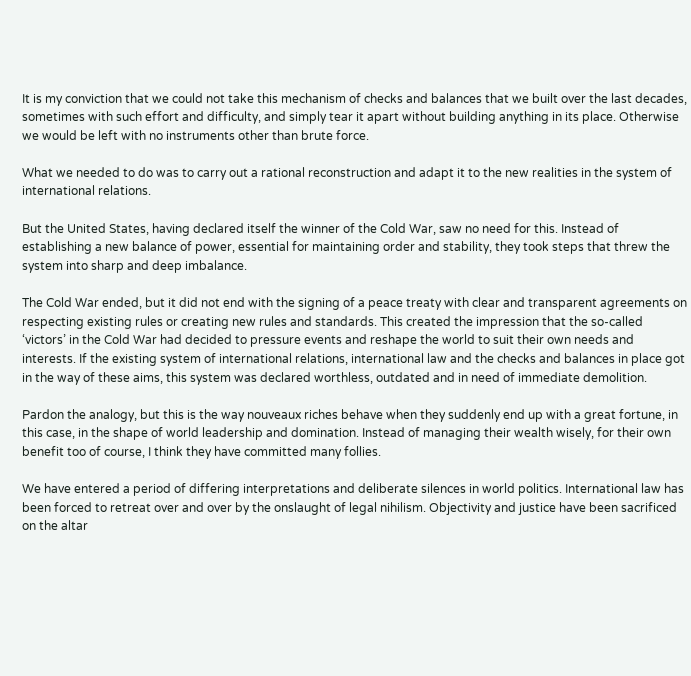It is my conviction that we could not take this mechanism of checks and balances that we built over the last decades, sometimes with such effort and difficulty, and simply tear it apart without building anything in its place. Otherwise we would be left with no instruments other than brute force.

What we needed to do was to carry out a rational reconstruction and adapt it to the new realities in the system of international relations.

But the United States, having declared itself the winner of the Cold War, saw no need for this. Instead of establishing a new balance of power, essential for maintaining order and stability, they took steps that threw the system into sharp and deep imbalance.

The Cold War ended, but it did not end with the signing of a peace treaty with clear and transparent agreements on respecting existing rules or creating new rules and standards. This created the impression that the so-called ‘victors’ in the Cold War had decided to pressure events and reshape the world to suit their own needs and interests. If the existing system of international relations, international law and the checks and balances in place got in the way of these aims, this system was declared worthless, outdated and in need of immediate demolition.

Pardon the analogy, but this is the way nouveaux riches behave when they suddenly end up with a great fortune, in this case, in the shape of world leadership and domination. Instead of managing their wealth wisely, for their own benefit too of course, I think they have committed many follies.

We have entered a period of differing interpretations and deliberate silences in world politics. International law has been forced to retreat over and over by the onslaught of legal nihilism. Objectivity and justice have been sacrificed on the altar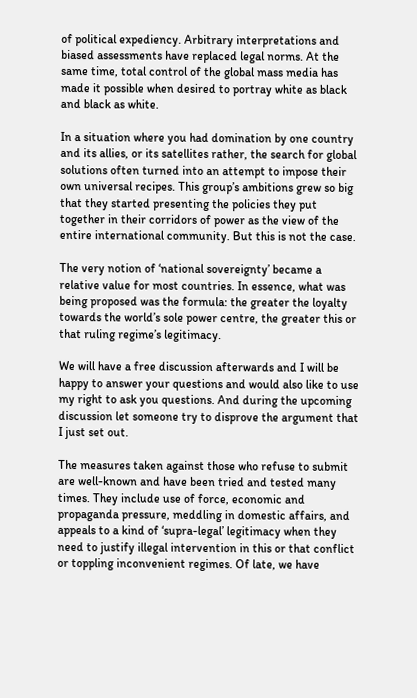of political expediency. Arbitrary interpretations and biased assessments have replaced legal norms. At the same time, total control of the global mass media has made it possible when desired to portray white as black and black as white.

In a situation where you had domination by one country and its allies, or its satellites rather, the search for global solutions often turned into an attempt to impose their own universal recipes. This group’s ambitions grew so big that they started presenting the policies they put together in their corridors of power as the view of the entire international community. But this is not the case.

The very notion of ‘national sovereignty’ became a relative value for most countries. In essence, what was being proposed was the formula: the greater the loyalty towards the world’s sole power centre, the greater this or that ruling regime’s legitimacy.

We will have a free discussion afterwards and I will be happy to answer your questions and would also like to use my right to ask you questions. And during the upcoming discussion let someone try to disprove the argument that I just set out.

The measures taken against those who refuse to submit are well-known and have been tried and tested many times. They include use of force, economic and propaganda pressure, meddling in domestic affairs, and appeals to a kind of ‘supra-legal’ legitimacy when they need to justify illegal intervention in this or that conflict or toppling inconvenient regimes. Of late, we have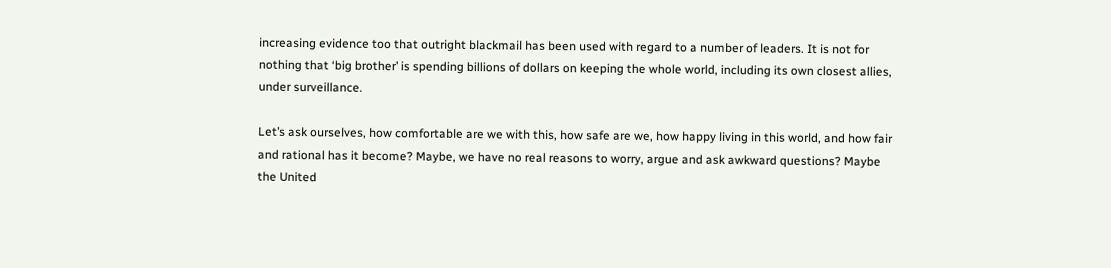increasing evidence too that outright blackmail has been used with regard to a number of leaders. It is not for nothing that ‘big brother’ is spending billions of dollars on keeping the whole world, including its own closest allies, under surveillance.

Let’s ask ourselves, how comfortable are we with this, how safe are we, how happy living in this world, and how fair and rational has it become? Maybe, we have no real reasons to worry, argue and ask awkward questions? Maybe the United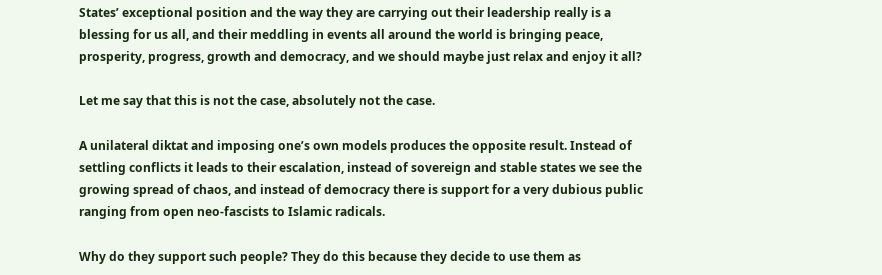States’ exceptional position and the way they are carrying out their leadership really is a blessing for us all, and their meddling in events all around the world is bringing peace, prosperity, progress, growth and democracy, and we should maybe just relax and enjoy it all?

Let me say that this is not the case, absolutely not the case.

A unilateral diktat and imposing one’s own models produces the opposite result. Instead of settling conflicts it leads to their escalation, instead of sovereign and stable states we see the growing spread of chaos, and instead of democracy there is support for a very dubious public ranging from open neo-fascists to Islamic radicals.

Why do they support such people? They do this because they decide to use them as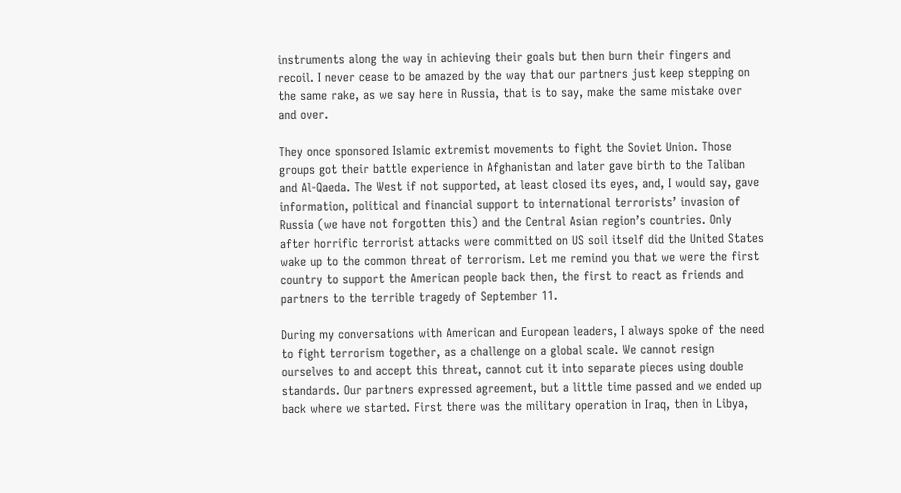instruments along the way in achieving their goals but then burn their fingers and recoil. I never cease to be amazed by the way that our partners just keep stepping on the same rake, as we say here in Russia, that is to say, make the same mistake over and over.

They once sponsored Islamic extremist movements to fight the Soviet Union. Those groups got their battle experience in Afghanistan and later gave birth to the Taliban and Al-Qaeda. The West if not supported, at least closed its eyes, and, I would say, gave information, political and financial support to international terrorists’ invasion of Russia (we have not forgotten this) and the Central Asian region’s countries. Only after horrific terrorist attacks were committed on US soil itself did the United States wake up to the common threat of terrorism. Let me remind you that we were the first country to support the American people back then, the first to react as friends and partners to the terrible tragedy of September 11.

During my conversations with American and European leaders, I always spoke of the need to fight terrorism together, as a challenge on a global scale. We cannot resign ourselves to and accept this threat, cannot cut it into separate pieces using double standards. Our partners expressed agreement, but a little time passed and we ended up back where we started. First there was the military operation in Iraq, then in Libya,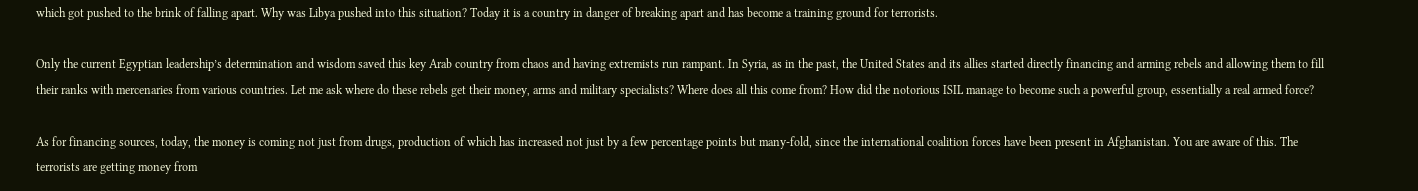which got pushed to the brink of falling apart. Why was Libya pushed into this situation? Today it is a country in danger of breaking apart and has become a training ground for terrorists.

Only the current Egyptian leadership’s determination and wisdom saved this key Arab country from chaos and having extremists run rampant. In Syria, as in the past, the United States and its allies started directly financing and arming rebels and allowing them to fill their ranks with mercenaries from various countries. Let me ask where do these rebels get their money, arms and military specialists? Where does all this come from? How did the notorious ISIL manage to become such a powerful group, essentially a real armed force?

As for financing sources, today, the money is coming not just from drugs, production of which has increased not just by a few percentage points but many-fold, since the international coalition forces have been present in Afghanistan. You are aware of this. The terrorists are getting money from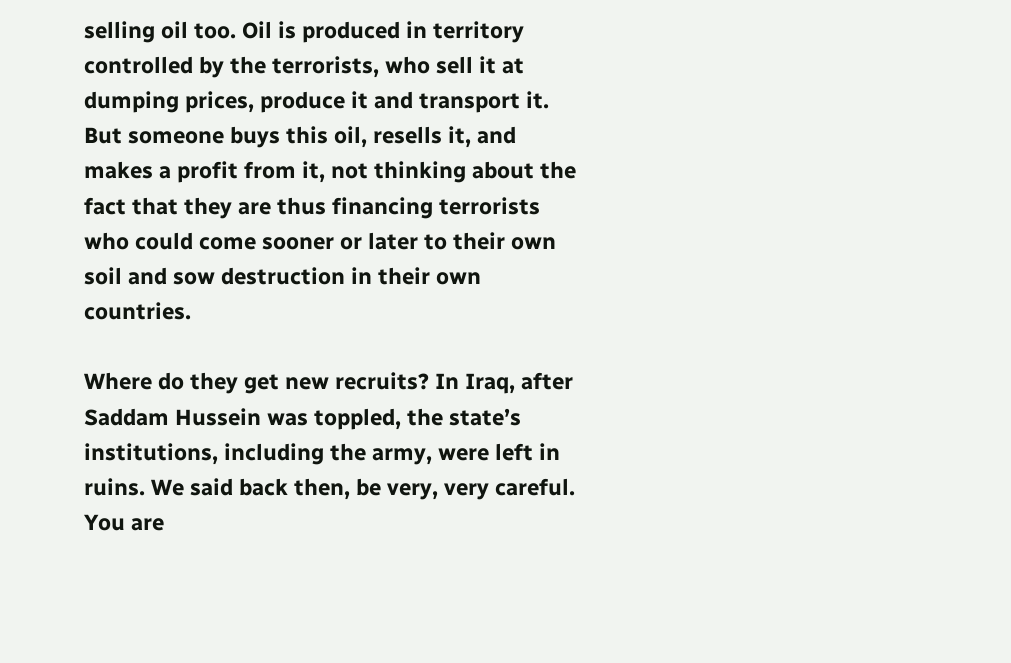selling oil too. Oil is produced in territory controlled by the terrorists, who sell it at dumping prices, produce it and transport it. But someone buys this oil, resells it, and makes a profit from it, not thinking about the fact that they are thus financing terrorists who could come sooner or later to their own soil and sow destruction in their own countries.

Where do they get new recruits? In Iraq, after Saddam Hussein was toppled, the state’s institutions, including the army, were left in ruins. We said back then, be very, very careful. You are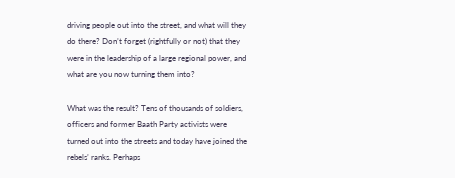driving people out into the street, and what will they do there? Don’t forget (rightfully or not) that they were in the leadership of a large regional power, and what are you now turning them into?

What was the result? Tens of thousands of soldiers, officers and former Baath Party activists were turned out into the streets and today have joined the rebels’ ranks. Perhaps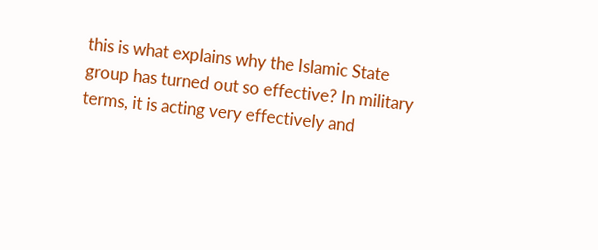this is what explains why the Islamic State group has turned out so effective? In military terms, it is acting very effectively and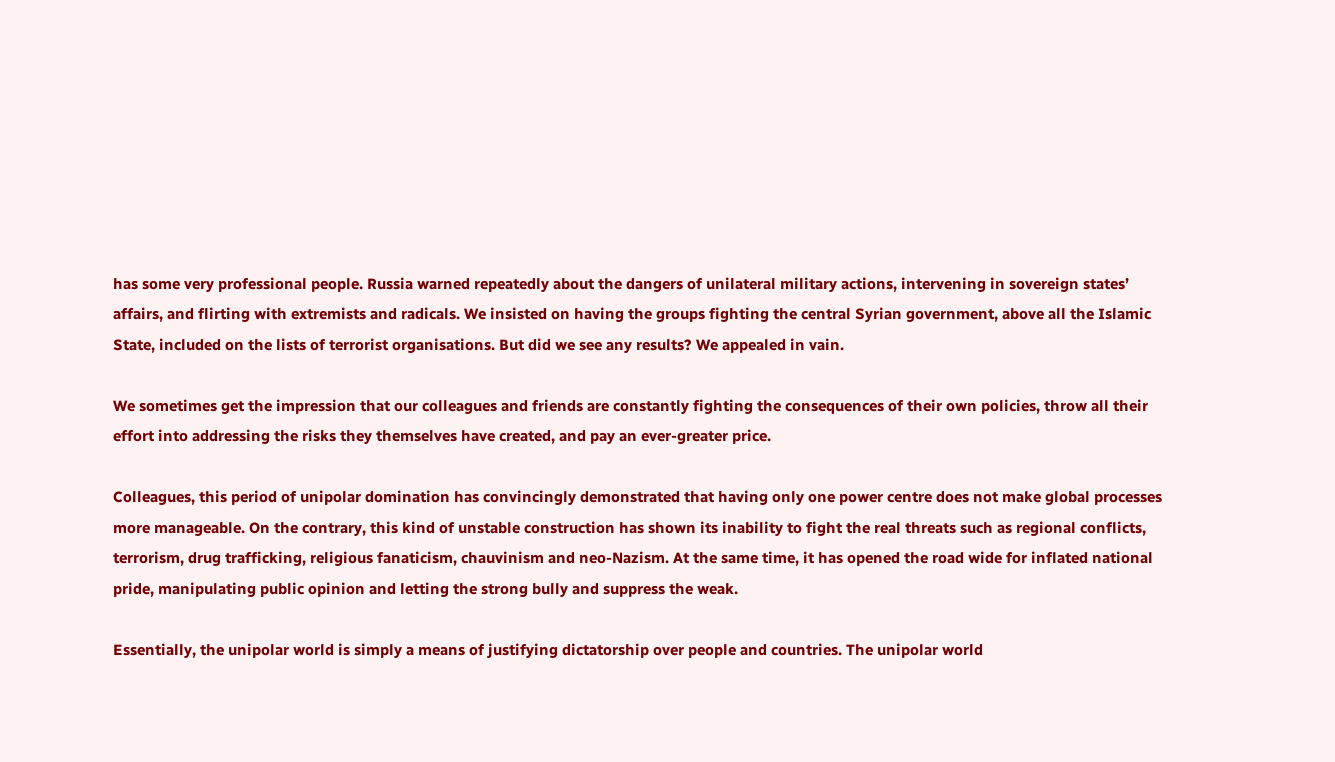has some very professional people. Russia warned repeatedly about the dangers of unilateral military actions, intervening in sovereign states’ affairs, and flirting with extremists and radicals. We insisted on having the groups fighting the central Syrian government, above all the Islamic State, included on the lists of terrorist organisations. But did we see any results? We appealed in vain.

We sometimes get the impression that our colleagues and friends are constantly fighting the consequences of their own policies, throw all their effort into addressing the risks they themselves have created, and pay an ever-greater price.

Colleagues, this period of unipolar domination has convincingly demonstrated that having only one power centre does not make global processes more manageable. On the contrary, this kind of unstable construction has shown its inability to fight the real threats such as regional conflicts, terrorism, drug trafficking, religious fanaticism, chauvinism and neo-Nazism. At the same time, it has opened the road wide for inflated national pride, manipulating public opinion and letting the strong bully and suppress the weak.

Essentially, the unipolar world is simply a means of justifying dictatorship over people and countries. The unipolar world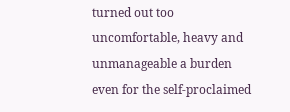turned out too uncomfortable, heavy and unmanageable a burden even for the self-proclaimed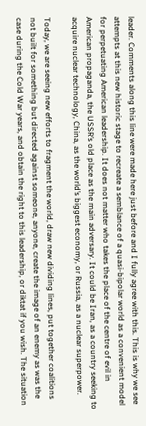leader. Comments along this line were made here just before and I fully agree with this. This is why we see attempts at this new historic stage to recreate a semblance of a quasi-bipolar world as a convenient model for perpetuating American leadership. It does not matter who takes the place of the centre of evil in American propaganda, the USSR’s old place as the main adversary. It could be Iran, as a country seeking to acquire nuclear technology, China, as the world’s biggest economy, or Russia, as a nuclear superpower.

Today, we are seeing new efforts to fragment the world, draw new dividing lines, put together coalitions not built for something but directed against someone, anyone, create the image of an enemy as was the case during the Cold War years, and obtain the right to this leadership, or diktat if you wish. The situation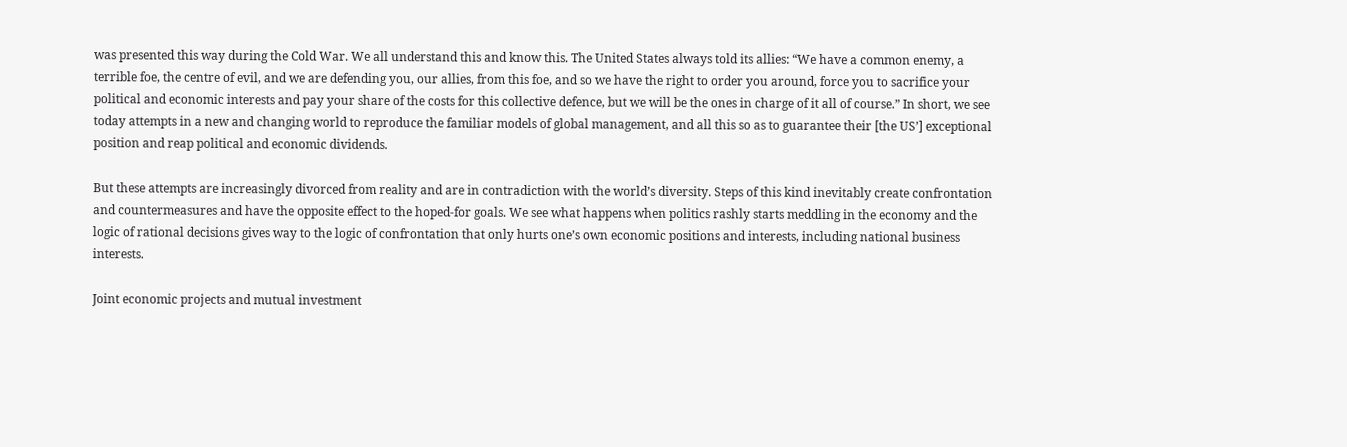was presented this way during the Cold War. We all understand this and know this. The United States always told its allies: “We have a common enemy, a terrible foe, the centre of evil, and we are defending you, our allies, from this foe, and so we have the right to order you around, force you to sacrifice your political and economic interests and pay your share of the costs for this collective defence, but we will be the ones in charge of it all of course.” In short, we see today attempts in a new and changing world to reproduce the familiar models of global management, and all this so as to guarantee their [the US’] exceptional position and reap political and economic dividends.

But these attempts are increasingly divorced from reality and are in contradiction with the world’s diversity. Steps of this kind inevitably create confrontation and countermeasures and have the opposite effect to the hoped-for goals. We see what happens when politics rashly starts meddling in the economy and the logic of rational decisions gives way to the logic of confrontation that only hurts one’s own economic positions and interests, including national business interests.

Joint economic projects and mutual investment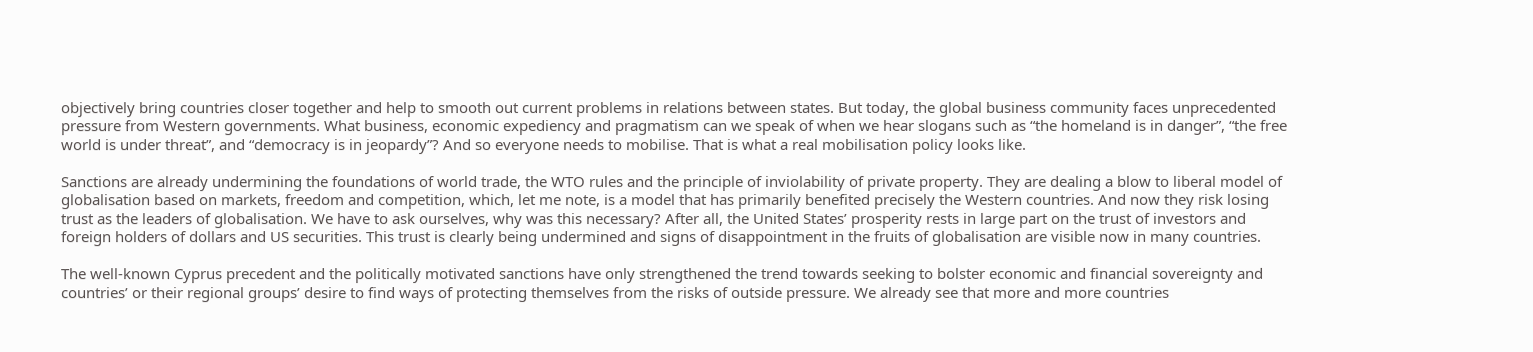objectively bring countries closer together and help to smooth out current problems in relations between states. But today, the global business community faces unprecedented pressure from Western governments. What business, economic expediency and pragmatism can we speak of when we hear slogans such as “the homeland is in danger”, “the free world is under threat”, and “democracy is in jeopardy”? And so everyone needs to mobilise. That is what a real mobilisation policy looks like.

Sanctions are already undermining the foundations of world trade, the WTO rules and the principle of inviolability of private property. They are dealing a blow to liberal model of globalisation based on markets, freedom and competition, which, let me note, is a model that has primarily benefited precisely the Western countries. And now they risk losing trust as the leaders of globalisation. We have to ask ourselves, why was this necessary? After all, the United States’ prosperity rests in large part on the trust of investors and foreign holders of dollars and US securities. This trust is clearly being undermined and signs of disappointment in the fruits of globalisation are visible now in many countries.

The well-known Cyprus precedent and the politically motivated sanctions have only strengthened the trend towards seeking to bolster economic and financial sovereignty and countries’ or their regional groups’ desire to find ways of protecting themselves from the risks of outside pressure. We already see that more and more countries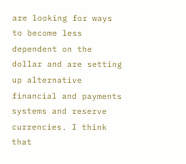are looking for ways to become less dependent on the dollar and are setting up alternative financial and payments systems and reserve currencies. I think that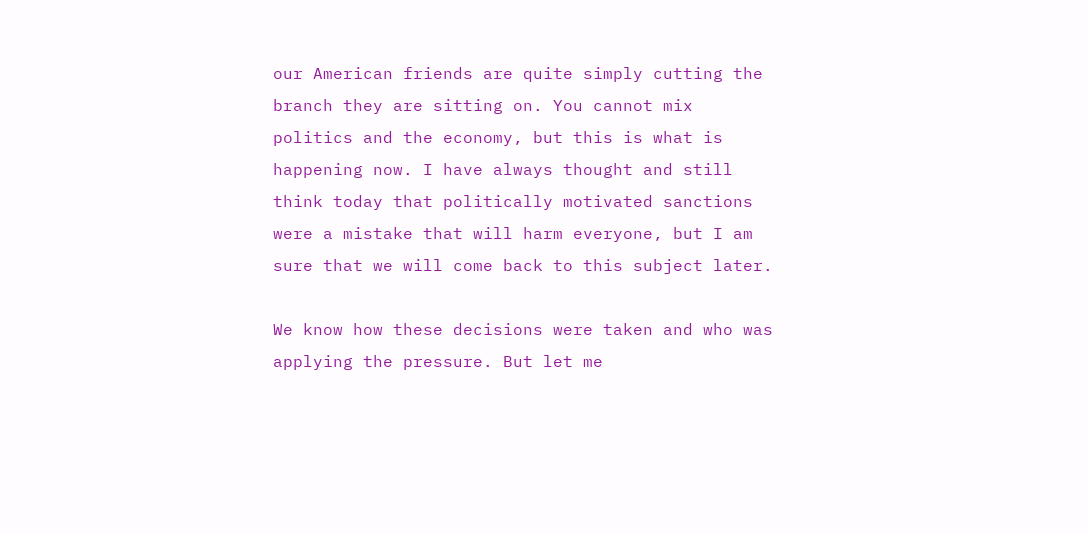our American friends are quite simply cutting the branch they are sitting on. You cannot mix politics and the economy, but this is what is happening now. I have always thought and still think today that politically motivated sanctions were a mistake that will harm everyone, but I am sure that we will come back to this subject later.

We know how these decisions were taken and who was applying the pressure. But let me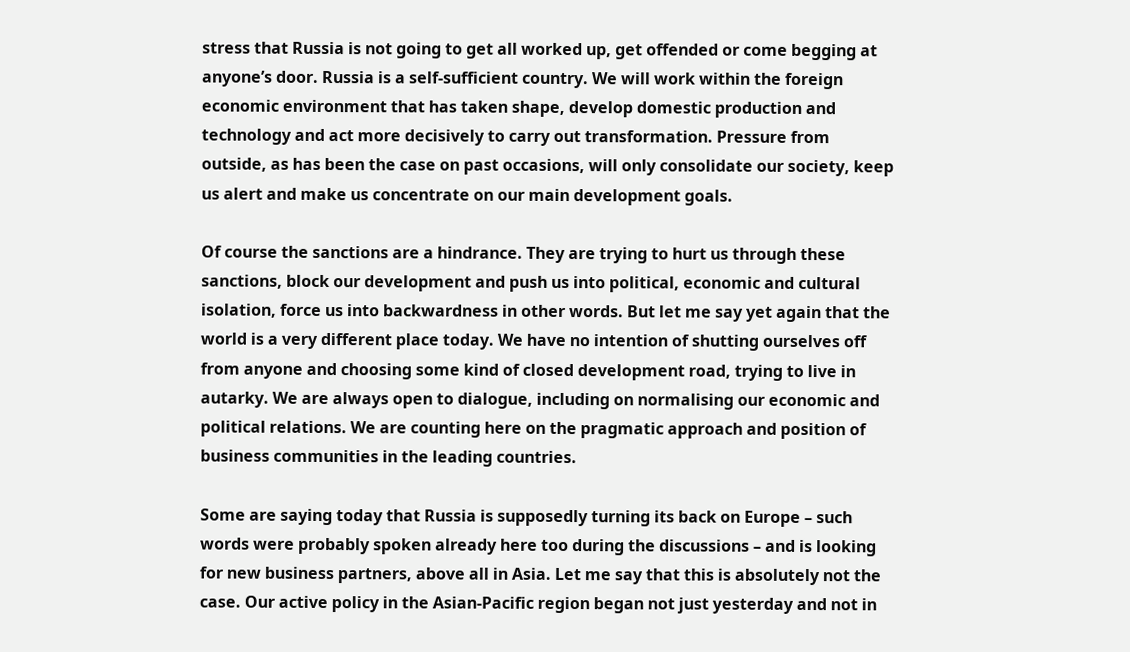stress that Russia is not going to get all worked up, get offended or come begging at anyone’s door. Russia is a self-sufficient country. We will work within the foreign economic environment that has taken shape, develop domestic production and technology and act more decisively to carry out transformation. Pressure from outside, as has been the case on past occasions, will only consolidate our society, keep us alert and make us concentrate on our main development goals.

Of course the sanctions are a hindrance. They are trying to hurt us through these sanctions, block our development and push us into political, economic and cultural isolation, force us into backwardness in other words. But let me say yet again that the world is a very different place today. We have no intention of shutting ourselves off from anyone and choosing some kind of closed development road, trying to live in autarky. We are always open to dialogue, including on normalising our economic and political relations. We are counting here on the pragmatic approach and position of business communities in the leading countries.

Some are saying today that Russia is supposedly turning its back on Europe – such words were probably spoken already here too during the discussions – and is looking for new business partners, above all in Asia. Let me say that this is absolutely not the case. Our active policy in the Asian-Pacific region began not just yesterday and not in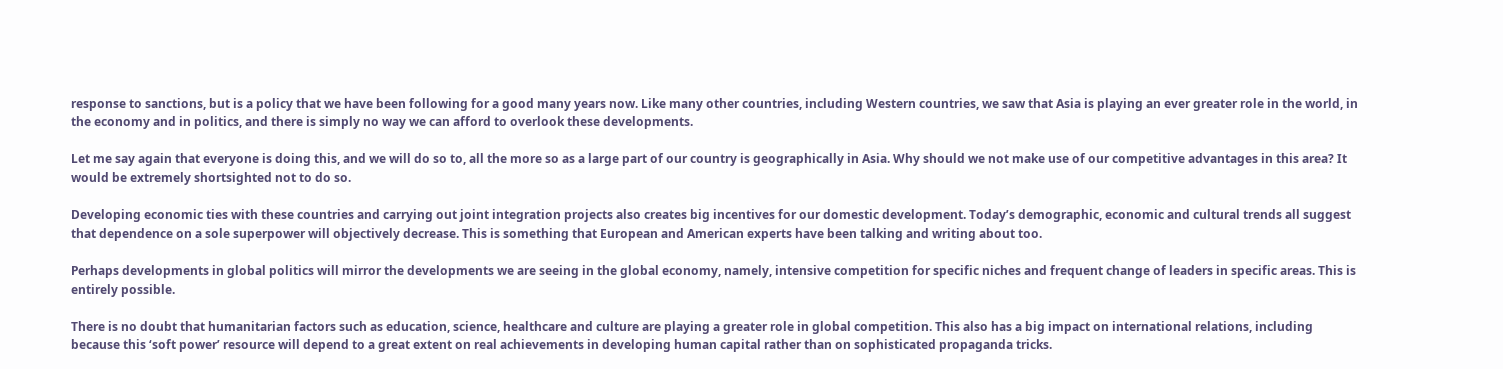response to sanctions, but is a policy that we have been following for a good many years now. Like many other countries, including Western countries, we saw that Asia is playing an ever greater role in the world, in the economy and in politics, and there is simply no way we can afford to overlook these developments.

Let me say again that everyone is doing this, and we will do so to, all the more so as a large part of our country is geographically in Asia. Why should we not make use of our competitive advantages in this area? It would be extremely shortsighted not to do so.

Developing economic ties with these countries and carrying out joint integration projects also creates big incentives for our domestic development. Today’s demographic, economic and cultural trends all suggest that dependence on a sole superpower will objectively decrease. This is something that European and American experts have been talking and writing about too.

Perhaps developments in global politics will mirror the developments we are seeing in the global economy, namely, intensive competition for specific niches and frequent change of leaders in specific areas. This is entirely possible.

There is no doubt that humanitarian factors such as education, science, healthcare and culture are playing a greater role in global competition. This also has a big impact on international relations, including because this ‘soft power’ resource will depend to a great extent on real achievements in developing human capital rather than on sophisticated propaganda tricks.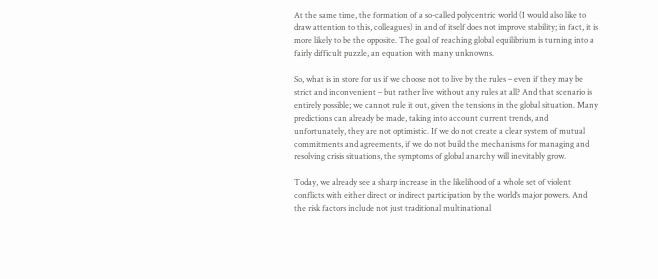At the same time, the formation of a so-called polycentric world (I would also like to draw attention to this, colleagues) in and of itself does not improve stability; in fact, it is more likely to be the opposite. The goal of reaching global equilibrium is turning into a fairly difficult puzzle, an equation with many unknowns.

So, what is in store for us if we choose not to live by the rules – even if they may be strict and inconvenient – but rather live without any rules at all? And that scenario is entirely possible; we cannot rule it out, given the tensions in the global situation. Many predictions can already be made, taking into account current trends, and unfortunately, they are not optimistic. If we do not create a clear system of mutual commitments and agreements, if we do not build the mechanisms for managing and resolving crisis situations, the symptoms of global anarchy will inevitably grow.

Today, we already see a sharp increase in the likelihood of a whole set of violent conflicts with either direct or indirect participation by the world’s major powers. And the risk factors include not just traditional multinational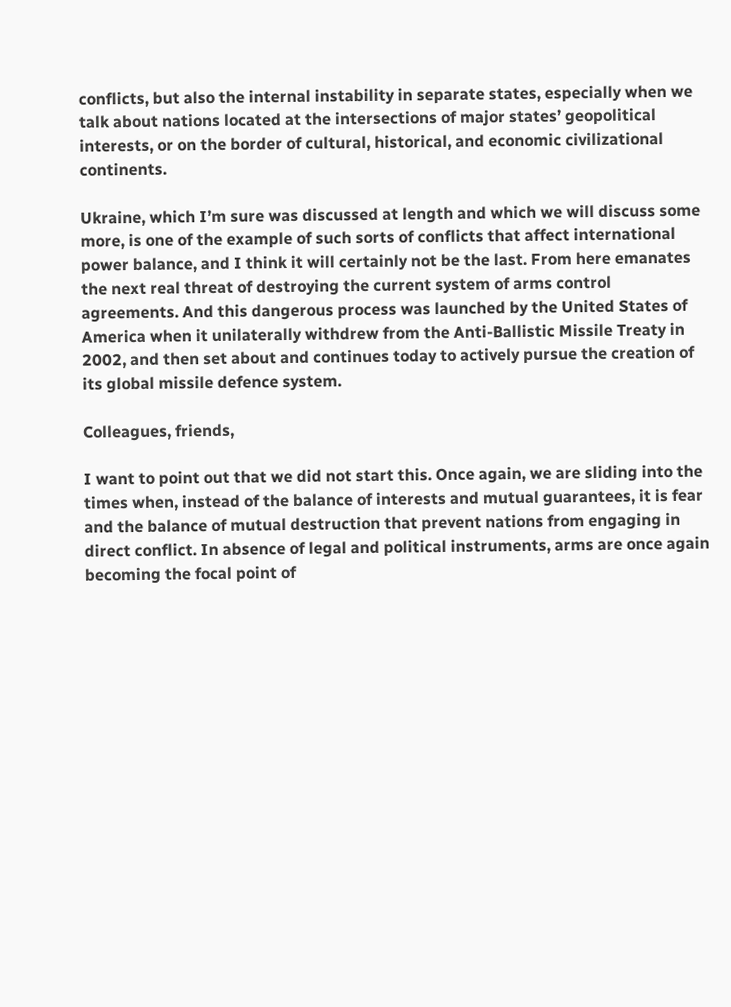conflicts, but also the internal instability in separate states, especially when we talk about nations located at the intersections of major states’ geopolitical interests, or on the border of cultural, historical, and economic civilizational continents.

Ukraine, which I’m sure was discussed at length and which we will discuss some more, is one of the example of such sorts of conflicts that affect international power balance, and I think it will certainly not be the last. From here emanates the next real threat of destroying the current system of arms control agreements. And this dangerous process was launched by the United States of America when it unilaterally withdrew from the Anti-Ballistic Missile Treaty in 2002, and then set about and continues today to actively pursue the creation of its global missile defence system.

Colleagues, friends,

I want to point out that we did not start this. Once again, we are sliding into the times when, instead of the balance of interests and mutual guarantees, it is fear and the balance of mutual destruction that prevent nations from engaging in direct conflict. In absence of legal and political instruments, arms are once again becoming the focal point of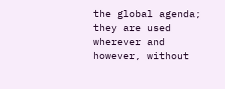the global agenda; they are used wherever and however, without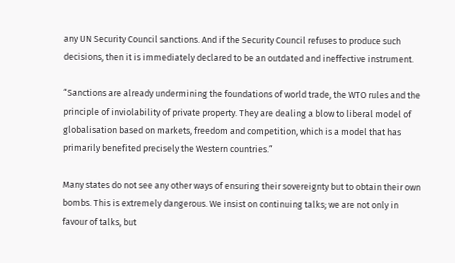any UN Security Council sanctions. And if the Security Council refuses to produce such decisions, then it is immediately declared to be an outdated and ineffective instrument.

“Sanctions are already undermining the foundations of world trade, the WTO rules and the principle of inviolability of private property. They are dealing a blow to liberal model of globalisation based on markets, freedom and competition, which is a model that has primarily benefited precisely the Western countries.”

Many states do not see any other ways of ensuring their sovereignty but to obtain their own bombs. This is extremely dangerous. We insist on continuing talks; we are not only in favour of talks, but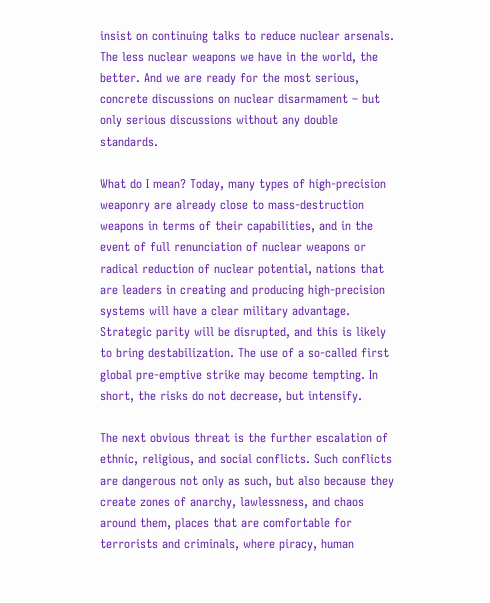insist on continuing talks to reduce nuclear arsenals. The less nuclear weapons we have in the world, the better. And we are ready for the most serious, concrete discussions on nuclear disarmament – but only serious discussions without any double standards.

What do I mean? Today, many types of high-precision weaponry are already close to mass-destruction weapons in terms of their capabilities, and in the event of full renunciation of nuclear weapons or radical reduction of nuclear potential, nations that are leaders in creating and producing high-precision systems will have a clear military advantage. Strategic parity will be disrupted, and this is likely to bring destabilization. The use of a so-called first global pre-emptive strike may become tempting. In short, the risks do not decrease, but intensify.

The next obvious threat is the further escalation of ethnic, religious, and social conflicts. Such conflicts are dangerous not only as such, but also because they create zones of anarchy, lawlessness, and chaos around them, places that are comfortable for terrorists and criminals, where piracy, human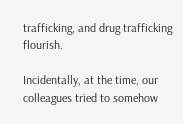trafficking, and drug trafficking flourish.

Incidentally, at the time, our colleagues tried to somehow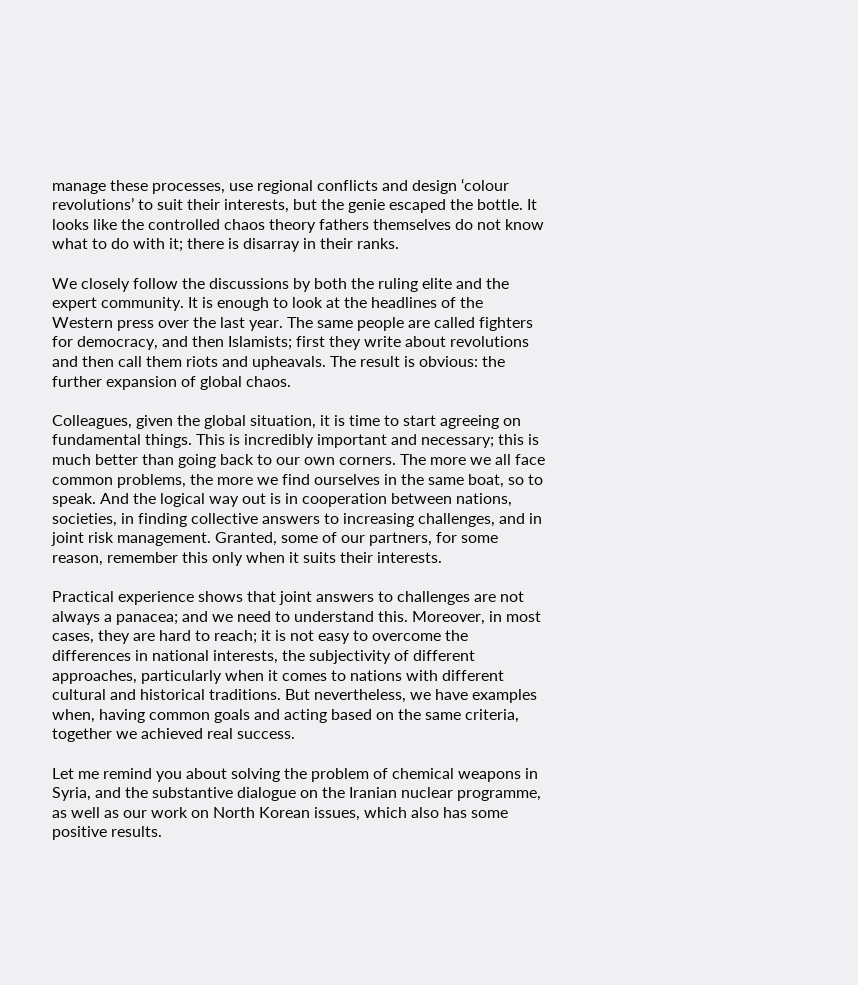manage these processes, use regional conflicts and design ‘colour revolutions’ to suit their interests, but the genie escaped the bottle. It looks like the controlled chaos theory fathers themselves do not know what to do with it; there is disarray in their ranks.

We closely follow the discussions by both the ruling elite and the expert community. It is enough to look at the headlines of the Western press over the last year. The same people are called fighters for democracy, and then Islamists; first they write about revolutions and then call them riots and upheavals. The result is obvious: the further expansion of global chaos.

Colleagues, given the global situation, it is time to start agreeing on fundamental things. This is incredibly important and necessary; this is much better than going back to our own corners. The more we all face common problems, the more we find ourselves in the same boat, so to speak. And the logical way out is in cooperation between nations, societies, in finding collective answers to increasing challenges, and in joint risk management. Granted, some of our partners, for some reason, remember this only when it suits their interests.

Practical experience shows that joint answers to challenges are not always a panacea; and we need to understand this. Moreover, in most cases, they are hard to reach; it is not easy to overcome the differences in national interests, the subjectivity of different approaches, particularly when it comes to nations with different cultural and historical traditions. But nevertheless, we have examples when, having common goals and acting based on the same criteria, together we achieved real success.

Let me remind you about solving the problem of chemical weapons in Syria, and the substantive dialogue on the Iranian nuclear programme, as well as our work on North Korean issues, which also has some positive results.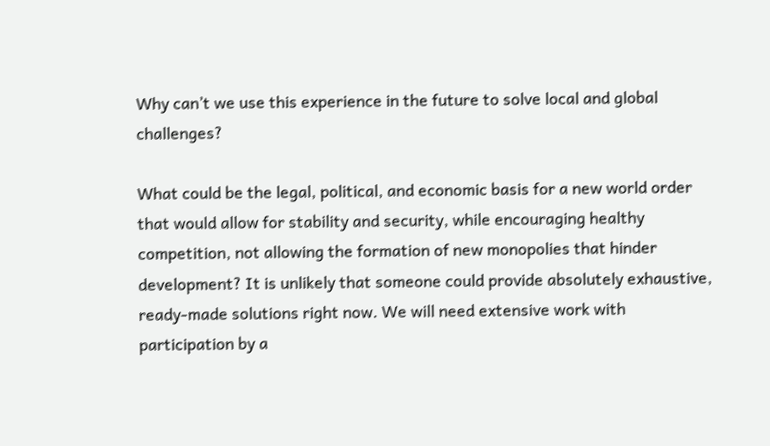Why can’t we use this experience in the future to solve local and global challenges?

What could be the legal, political, and economic basis for a new world order that would allow for stability and security, while encouraging healthy competition, not allowing the formation of new monopolies that hinder development? It is unlikely that someone could provide absolutely exhaustive, ready-made solutions right now. We will need extensive work with participation by a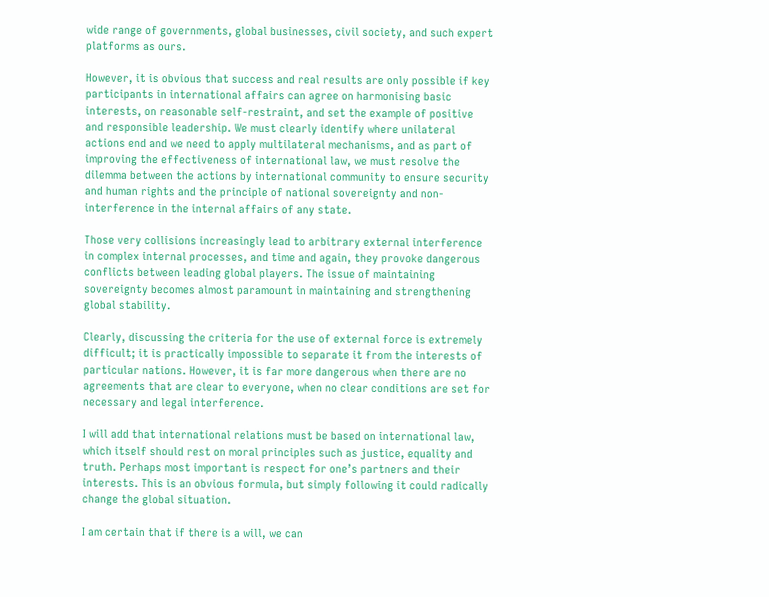wide range of governments, global businesses, civil society, and such expert platforms as ours.

However, it is obvious that success and real results are only possible if key participants in international affairs can agree on harmonising basic interests, on reasonable self-restraint, and set the example of positive and responsible leadership. We must clearly identify where unilateral actions end and we need to apply multilateral mechanisms, and as part of improving the effectiveness of international law, we must resolve the dilemma between the actions by international community to ensure security and human rights and the principle of national sovereignty and non-interference in the internal affairs of any state.

Those very collisions increasingly lead to arbitrary external interference in complex internal processes, and time and again, they provoke dangerous conflicts between leading global players. The issue of maintaining sovereignty becomes almost paramount in maintaining and strengthening global stability.

Clearly, discussing the criteria for the use of external force is extremely difficult; it is practically impossible to separate it from the interests of particular nations. However, it is far more dangerous when there are no agreements that are clear to everyone, when no clear conditions are set for necessary and legal interference.

I will add that international relations must be based on international law, which itself should rest on moral principles such as justice, equality and truth. Perhaps most important is respect for one’s partners and their interests. This is an obvious formula, but simply following it could radically change the global situation.

I am certain that if there is a will, we can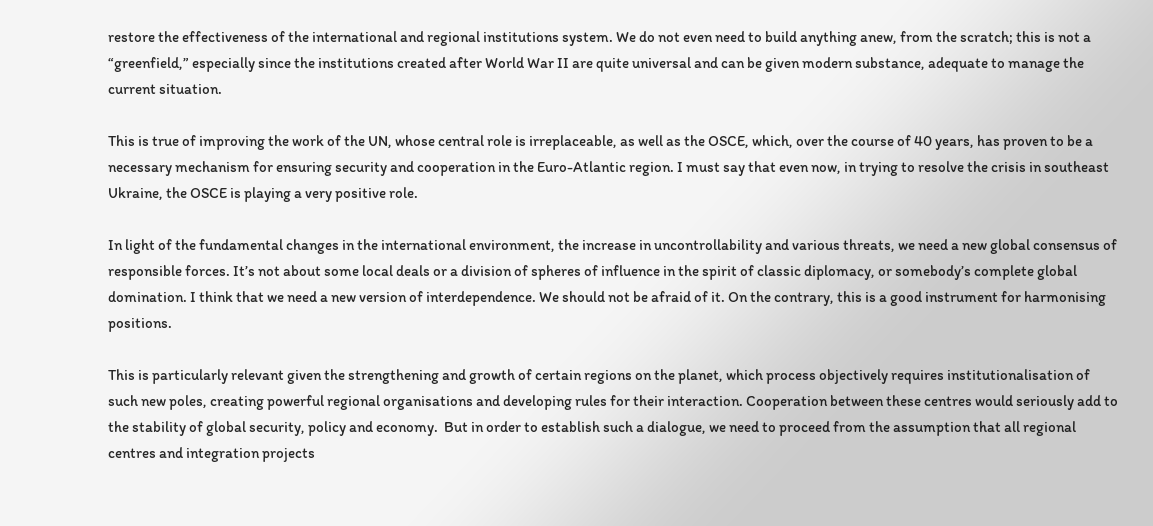restore the effectiveness of the international and regional institutions system. We do not even need to build anything anew, from the scratch; this is not a “greenfield,” especially since the institutions created after World War II are quite universal and can be given modern substance, adequate to manage the current situation.

This is true of improving the work of the UN, whose central role is irreplaceable, as well as the OSCE, which, over the course of 40 years, has proven to be a necessary mechanism for ensuring security and cooperation in the Euro-Atlantic region. I must say that even now, in trying to resolve the crisis in southeast Ukraine, the OSCE is playing a very positive role.

In light of the fundamental changes in the international environment, the increase in uncontrollability and various threats, we need a new global consensus of responsible forces. It’s not about some local deals or a division of spheres of influence in the spirit of classic diplomacy, or somebody’s complete global domination. I think that we need a new version of interdependence. We should not be afraid of it. On the contrary, this is a good instrument for harmonising positions.

This is particularly relevant given the strengthening and growth of certain regions on the planet, which process objectively requires institutionalisation of such new poles, creating powerful regional organisations and developing rules for their interaction. Cooperation between these centres would seriously add to the stability of global security, policy and economy.  But in order to establish such a dialogue, we need to proceed from the assumption that all regional centres and integration projects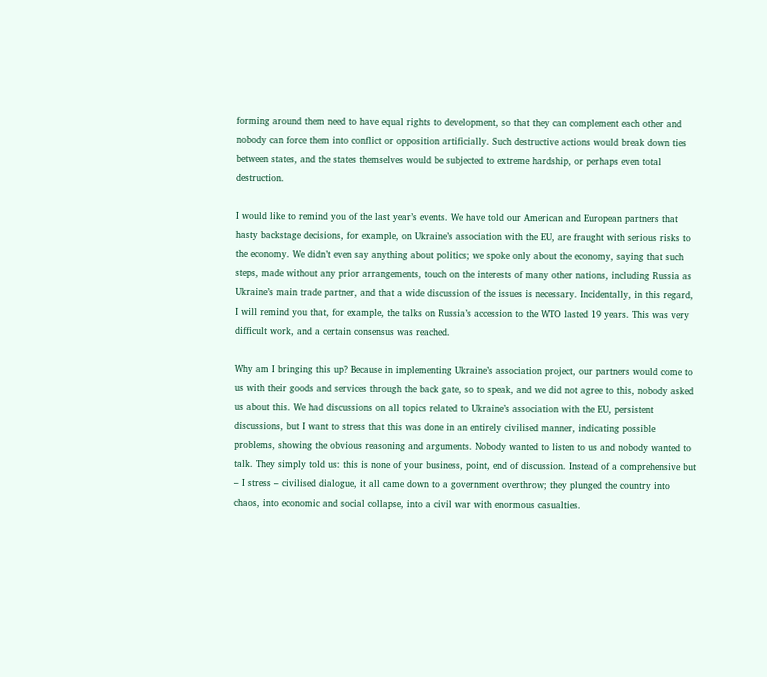forming around them need to have equal rights to development, so that they can complement each other and nobody can force them into conflict or opposition artificially. Such destructive actions would break down ties between states, and the states themselves would be subjected to extreme hardship, or perhaps even total destruction.

I would like to remind you of the last year’s events. We have told our American and European partners that hasty backstage decisions, for example, on Ukraine’s association with the EU, are fraught with serious risks to the economy. We didn’t even say anything about politics; we spoke only about the economy, saying that such steps, made without any prior arrangements, touch on the interests of many other nations, including Russia as Ukraine’s main trade partner, and that a wide discussion of the issues is necessary. Incidentally, in this regard, I will remind you that, for example, the talks on Russia’s accession to the WTO lasted 19 years. This was very difficult work, and a certain consensus was reached.

Why am I bringing this up? Because in implementing Ukraine’s association project, our partners would come to us with their goods and services through the back gate, so to speak, and we did not agree to this, nobody asked us about this. We had discussions on all topics related to Ukraine’s association with the EU, persistent discussions, but I want to stress that this was done in an entirely civilised manner, indicating possible problems, showing the obvious reasoning and arguments. Nobody wanted to listen to us and nobody wanted to talk. They simply told us: this is none of your business, point, end of discussion. Instead of a comprehensive but – I stress – civilised dialogue, it all came down to a government overthrow; they plunged the country into chaos, into economic and social collapse, into a civil war with enormous casualties.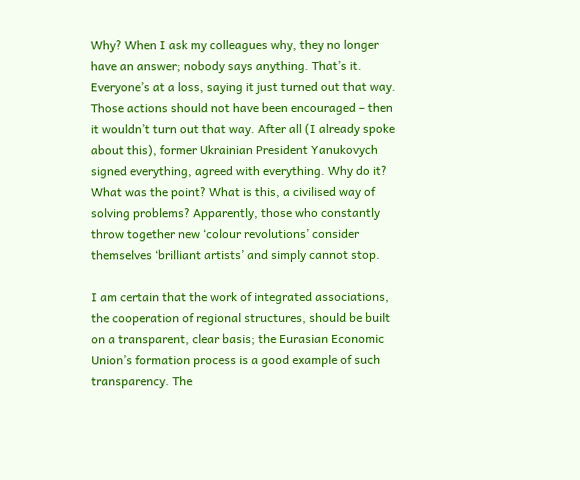Why? When I ask my colleagues why, they no longer have an answer; nobody says anything. That’s it. Everyone’s at a loss, saying it just turned out that way. Those actions should not have been encouraged – then it wouldn’t turn out that way. After all (I already spoke about this), former Ukrainian President Yanukovych signed everything, agreed with everything. Why do it? What was the point? What is this, a civilised way of solving problems? Apparently, those who constantly throw together new ‘colour revolutions’ consider themselves ‘brilliant artists’ and simply cannot stop.

I am certain that the work of integrated associations, the cooperation of regional structures, should be built on a transparent, clear basis; the Eurasian Economic Union’s formation process is a good example of such transparency. The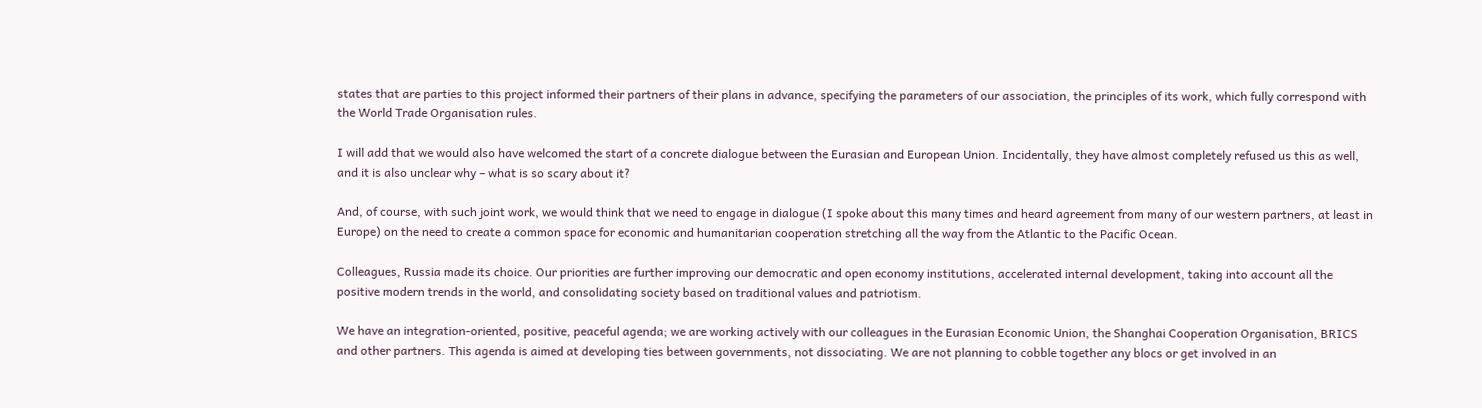states that are parties to this project informed their partners of their plans in advance, specifying the parameters of our association, the principles of its work, which fully correspond with the World Trade Organisation rules.

I will add that we would also have welcomed the start of a concrete dialogue between the Eurasian and European Union. Incidentally, they have almost completely refused us this as well, and it is also unclear why – what is so scary about it?

And, of course, with such joint work, we would think that we need to engage in dialogue (I spoke about this many times and heard agreement from many of our western partners, at least in Europe) on the need to create a common space for economic and humanitarian cooperation stretching all the way from the Atlantic to the Pacific Ocean.

Colleagues, Russia made its choice. Our priorities are further improving our democratic and open economy institutions, accelerated internal development, taking into account all the positive modern trends in the world, and consolidating society based on traditional values and patriotism.

We have an integration-oriented, positive, peaceful agenda; we are working actively with our colleagues in the Eurasian Economic Union, the Shanghai Cooperation Organisation, BRICS and other partners. This agenda is aimed at developing ties between governments, not dissociating. We are not planning to cobble together any blocs or get involved in an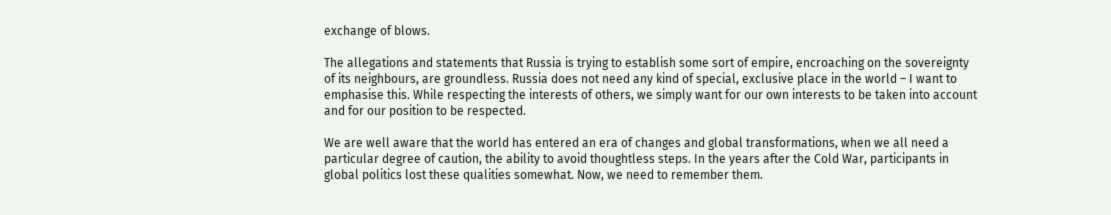exchange of blows.

The allegations and statements that Russia is trying to establish some sort of empire, encroaching on the sovereignty of its neighbours, are groundless. Russia does not need any kind of special, exclusive place in the world – I want to emphasise this. While respecting the interests of others, we simply want for our own interests to be taken into account and for our position to be respected.

We are well aware that the world has entered an era of changes and global transformations, when we all need a particular degree of caution, the ability to avoid thoughtless steps. In the years after the Cold War, participants in global politics lost these qualities somewhat. Now, we need to remember them.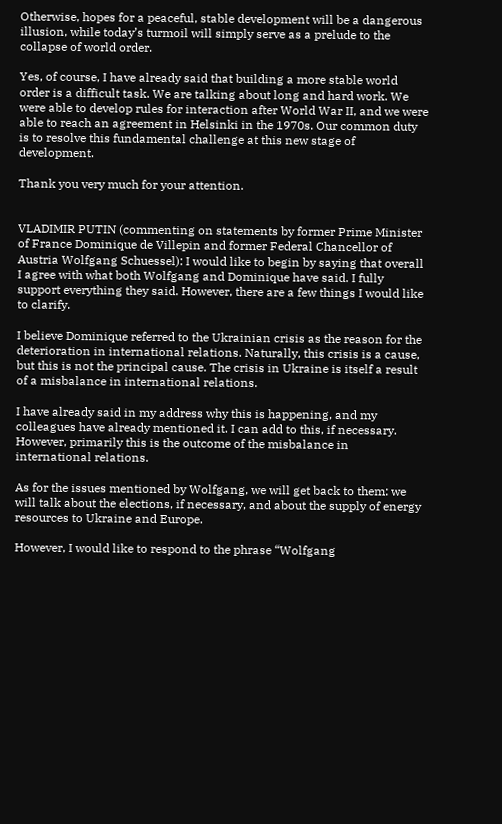Otherwise, hopes for a peaceful, stable development will be a dangerous illusion, while today’s turmoil will simply serve as a prelude to the collapse of world order.

Yes, of course, I have already said that building a more stable world order is a difficult task. We are talking about long and hard work. We were able to develop rules for interaction after World War II, and we were able to reach an agreement in Helsinki in the 1970s. Our common duty is to resolve this fundamental challenge at this new stage of development.

Thank you very much for your attention.


VLADIMIR PUTIN (commenting on statements by former Prime Minister of France Dominique de Villepin and former Federal Chancellor of Austria Wolfgang Schuessel): I would like to begin by saying that overall I agree with what both Wolfgang and Dominique have said. I fully support everything they said. However, there are a few things I would like to clarify.

I believe Dominique referred to the Ukrainian crisis as the reason for the deterioration in international relations. Naturally, this crisis is a cause, but this is not the principal cause. The crisis in Ukraine is itself a result of a misbalance in international relations.

I have already said in my address why this is happening, and my colleagues have already mentioned it. I can add to this, if necessary. However, primarily this is the outcome of the misbalance in international relations.

As for the issues mentioned by Wolfgang, we will get back to them: we will talk about the elections, if necessary, and about the supply of energy resources to Ukraine and Europe.

However, I would like to respond to the phrase “Wolfgang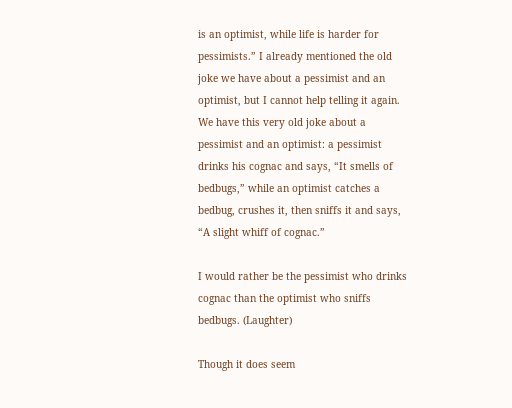is an optimist, while life is harder for pessimists.” I already mentioned the old joke we have about a pessimist and an optimist, but I cannot help telling it again. We have this very old joke about a pessimist and an optimist: a pessimist drinks his cognac and says, “It smells of bedbugs,” while an optimist catches a bedbug, crushes it, then sniffs it and says, “A slight whiff of cognac.”

I would rather be the pessimist who drinks cognac than the optimist who sniffs bedbugs. (Laughter)

Though it does seem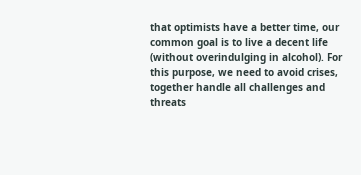that optimists have a better time, our common goal is to live a decent life (without overindulging in alcohol). For this purpose, we need to avoid crises, together handle all challenges and threats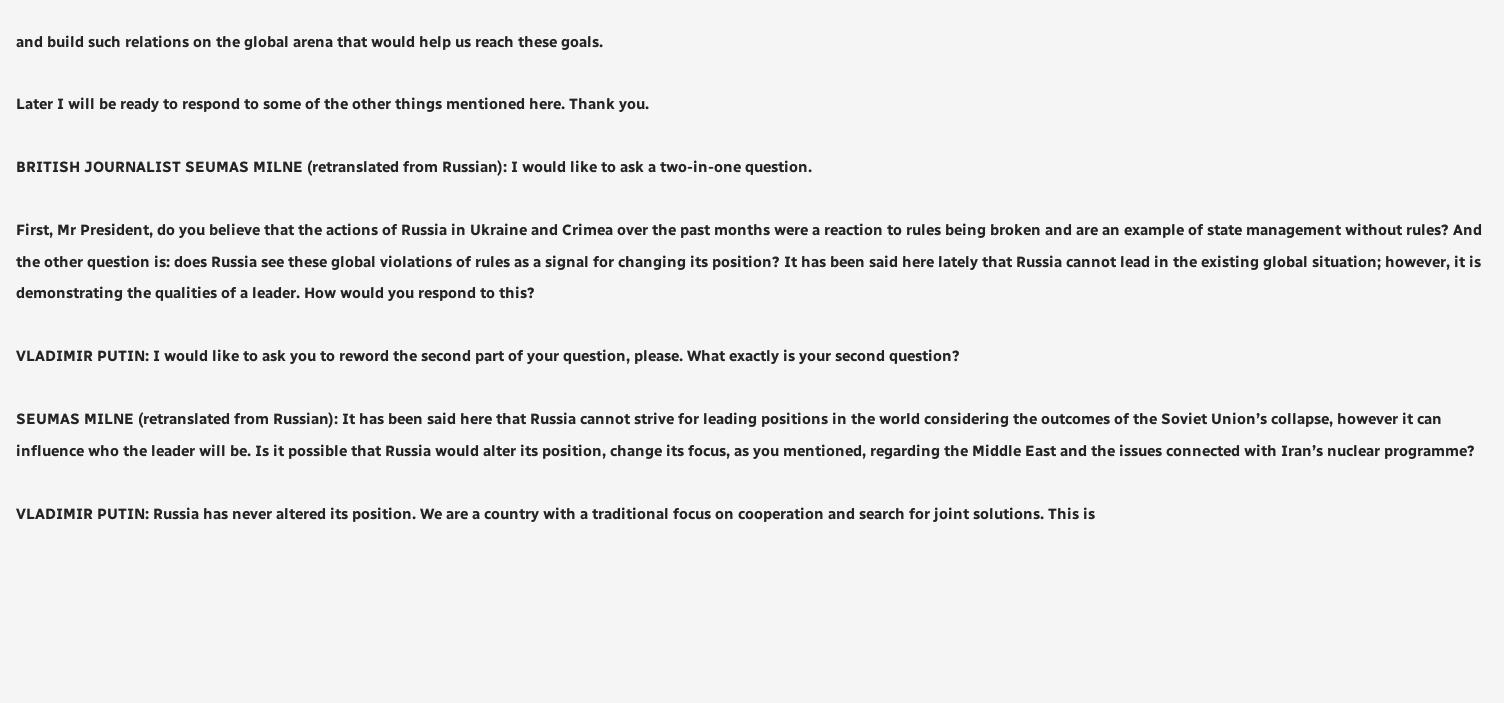and build such relations on the global arena that would help us reach these goals.

Later I will be ready to respond to some of the other things mentioned here. Thank you.

BRITISH JOURNALIST SEUMAS MILNE (retranslated from Russian): I would like to ask a two-in-one question.

First, Mr President, do you believe that the actions of Russia in Ukraine and Crimea over the past months were a reaction to rules being broken and are an example of state management without rules? And the other question is: does Russia see these global violations of rules as a signal for changing its position? It has been said here lately that Russia cannot lead in the existing global situation; however, it is demonstrating the qualities of a leader. How would you respond to this?

VLADIMIR PUTIN: I would like to ask you to reword the second part of your question, please. What exactly is your second question?

SEUMAS MILNE (retranslated from Russian): It has been said here that Russia cannot strive for leading positions in the world considering the outcomes of the Soviet Union’s collapse, however it can influence who the leader will be. Is it possible that Russia would alter its position, change its focus, as you mentioned, regarding the Middle East and the issues connected with Iran’s nuclear programme?

VLADIMIR PUTIN: Russia has never altered its position. We are a country with a traditional focus on cooperation and search for joint solutions. This is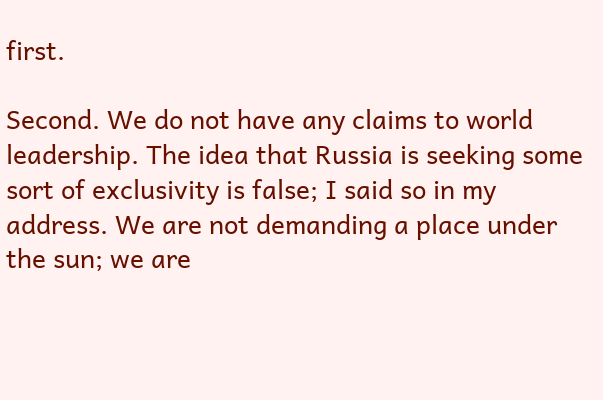first.

Second. We do not have any claims to world leadership. The idea that Russia is seeking some sort of exclusivity is false; I said so in my address. We are not demanding a place under the sun; we are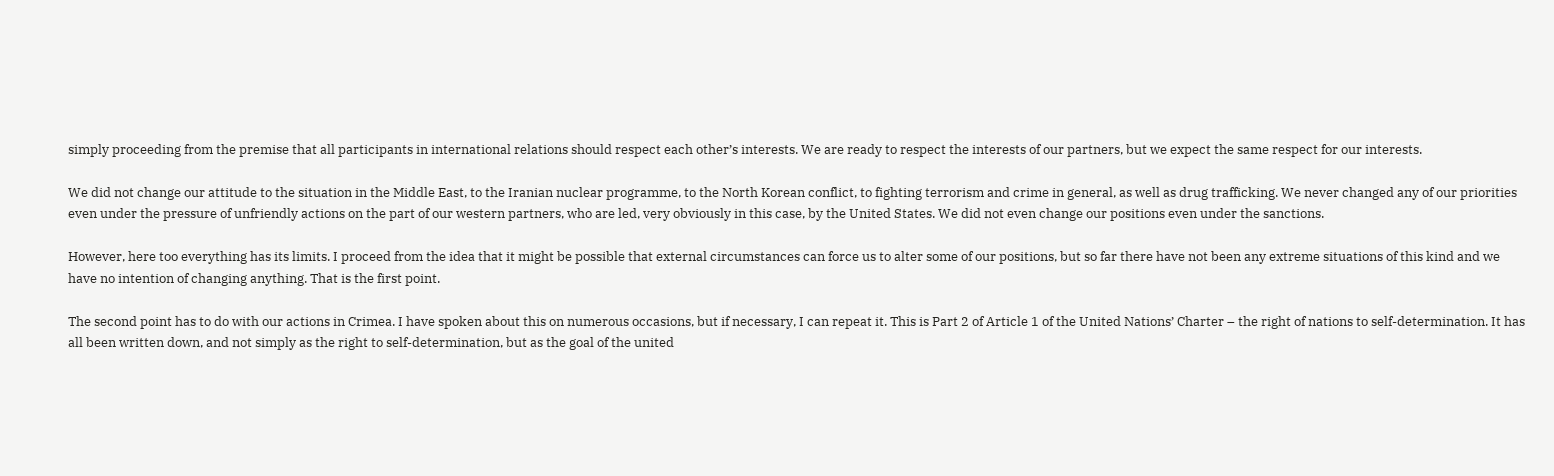simply proceeding from the premise that all participants in international relations should respect each other’s interests. We are ready to respect the interests of our partners, but we expect the same respect for our interests.

We did not change our attitude to the situation in the Middle East, to the Iranian nuclear programme, to the North Korean conflict, to fighting terrorism and crime in general, as well as drug trafficking. We never changed any of our priorities even under the pressure of unfriendly actions on the part of our western partners, who are led, very obviously in this case, by the United States. We did not even change our positions even under the sanctions.

However, here too everything has its limits. I proceed from the idea that it might be possible that external circumstances can force us to alter some of our positions, but so far there have not been any extreme situations of this kind and we have no intention of changing anything. That is the first point.

The second point has to do with our actions in Crimea. I have spoken about this on numerous occasions, but if necessary, I can repeat it. This is Part 2 of Article 1 of the United Nations’ Charter – the right of nations to self-determination. It has all been written down, and not simply as the right to self-determination, but as the goal of the united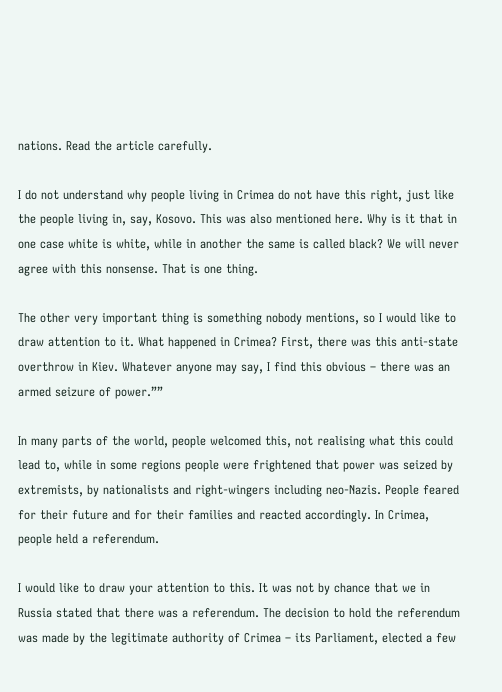nations. Read the article carefully.

I do not understand why people living in Crimea do not have this right, just like the people living in, say, Kosovo. This was also mentioned here. Why is it that in one case white is white, while in another the same is called black? We will never agree with this nonsense. That is one thing.

The other very important thing is something nobody mentions, so I would like to draw attention to it. What happened in Crimea? First, there was this anti-state overthrow in Kiev. Whatever anyone may say, I find this obvious – there was an armed seizure of power.””

In many parts of the world, people welcomed this, not realising what this could lead to, while in some regions people were frightened that power was seized by extremists, by nationalists and right-wingers including neo-Nazis. People feared for their future and for their families and reacted accordingly. In Crimea, people held a referendum.

I would like to draw your attention to this. It was not by chance that we in Russia stated that there was a referendum. The decision to hold the referendum was made by the legitimate authority of Crimea – its Parliament, elected a few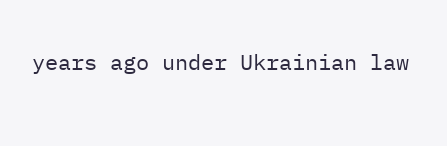years ago under Ukrainian law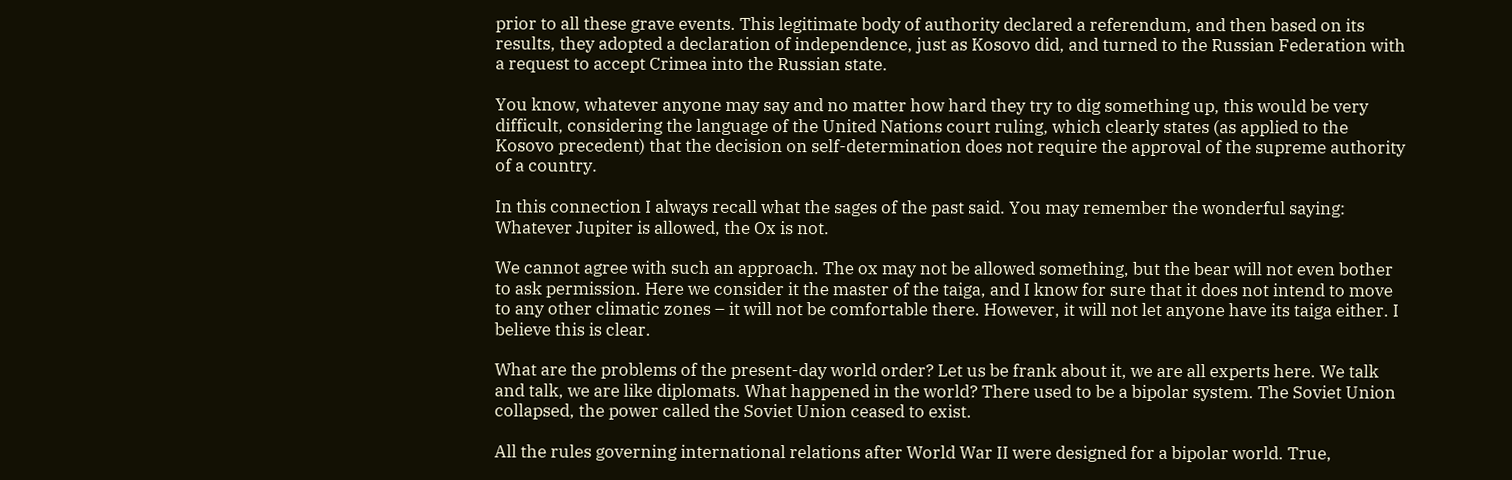prior to all these grave events. This legitimate body of authority declared a referendum, and then based on its results, they adopted a declaration of independence, just as Kosovo did, and turned to the Russian Federation with a request to accept Crimea into the Russian state.

You know, whatever anyone may say and no matter how hard they try to dig something up, this would be very difficult, considering the language of the United Nations court ruling, which clearly states (as applied to the Kosovo precedent) that the decision on self-determination does not require the approval of the supreme authority of a country.

In this connection I always recall what the sages of the past said. You may remember the wonderful saying: Whatever Jupiter is allowed, the Ox is not.

We cannot agree with such an approach. The ox may not be allowed something, but the bear will not even bother to ask permission. Here we consider it the master of the taiga, and I know for sure that it does not intend to move to any other climatic zones – it will not be comfortable there. However, it will not let anyone have its taiga either. I believe this is clear.

What are the problems of the present-day world order? Let us be frank about it, we are all experts here. We talk and talk, we are like diplomats. What happened in the world? There used to be a bipolar system. The Soviet Union collapsed, the power called the Soviet Union ceased to exist.

All the rules governing international relations after World War II were designed for a bipolar world. True,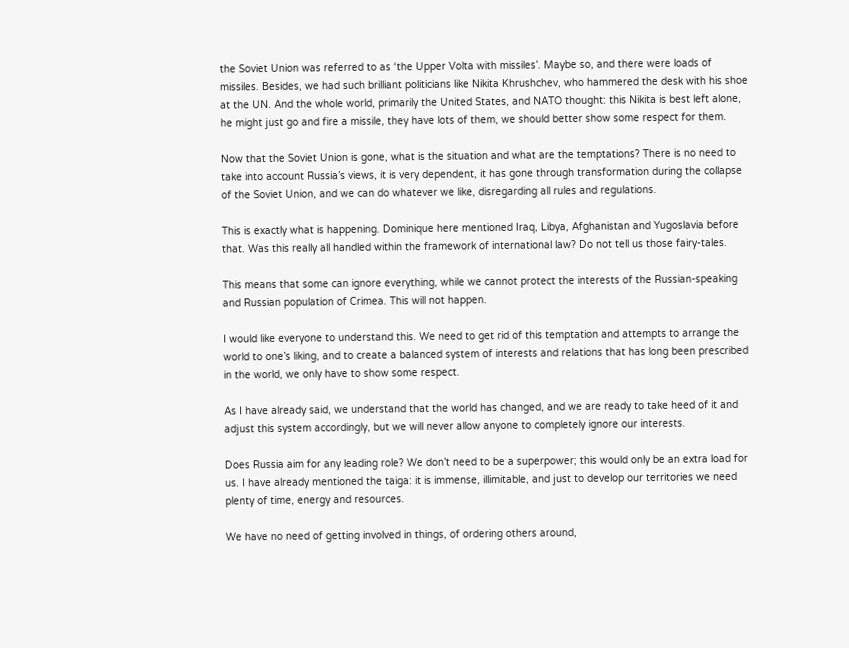the Soviet Union was referred to as ‘the Upper Volta with missiles’. Maybe so, and there were loads of missiles. Besides, we had such brilliant politicians like Nikita Khrushchev, who hammered the desk with his shoe at the UN. And the whole world, primarily the United States, and NATO thought: this Nikita is best left alone, he might just go and fire a missile, they have lots of them, we should better show some respect for them.

Now that the Soviet Union is gone, what is the situation and what are the temptations? There is no need to take into account Russia’s views, it is very dependent, it has gone through transformation during the collapse of the Soviet Union, and we can do whatever we like, disregarding all rules and regulations.

This is exactly what is happening. Dominique here mentioned Iraq, Libya, Afghanistan and Yugoslavia before that. Was this really all handled within the framework of international law? Do not tell us those fairy-tales.

This means that some can ignore everything, while we cannot protect the interests of the Russian-speaking and Russian population of Crimea. This will not happen.

I would like everyone to understand this. We need to get rid of this temptation and attempts to arrange the world to one’s liking, and to create a balanced system of interests and relations that has long been prescribed in the world, we only have to show some respect.

As I have already said, we understand that the world has changed, and we are ready to take heed of it and adjust this system accordingly, but we will never allow anyone to completely ignore our interests.

Does Russia aim for any leading role? We don’t need to be a superpower; this would only be an extra load for us. I have already mentioned the taiga: it is immense, illimitable, and just to develop our territories we need plenty of time, energy and resources.

We have no need of getting involved in things, of ordering others around,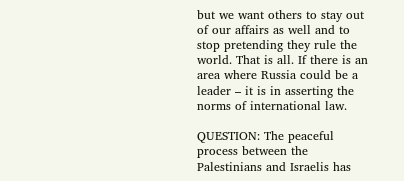but we want others to stay out of our affairs as well and to stop pretending they rule the world. That is all. If there is an area where Russia could be a leader – it is in asserting the norms of international law.

QUESTION: The peaceful process between the Palestinians and Israelis has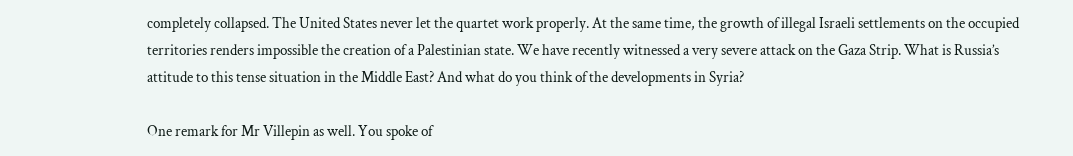completely collapsed. The United States never let the quartet work properly. At the same time, the growth of illegal Israeli settlements on the occupied territories renders impossible the creation of a Palestinian state. We have recently witnessed a very severe attack on the Gaza Strip. What is Russia’s attitude to this tense situation in the Middle East? And what do you think of the developments in Syria?

One remark for Mr Villepin as well. You spoke of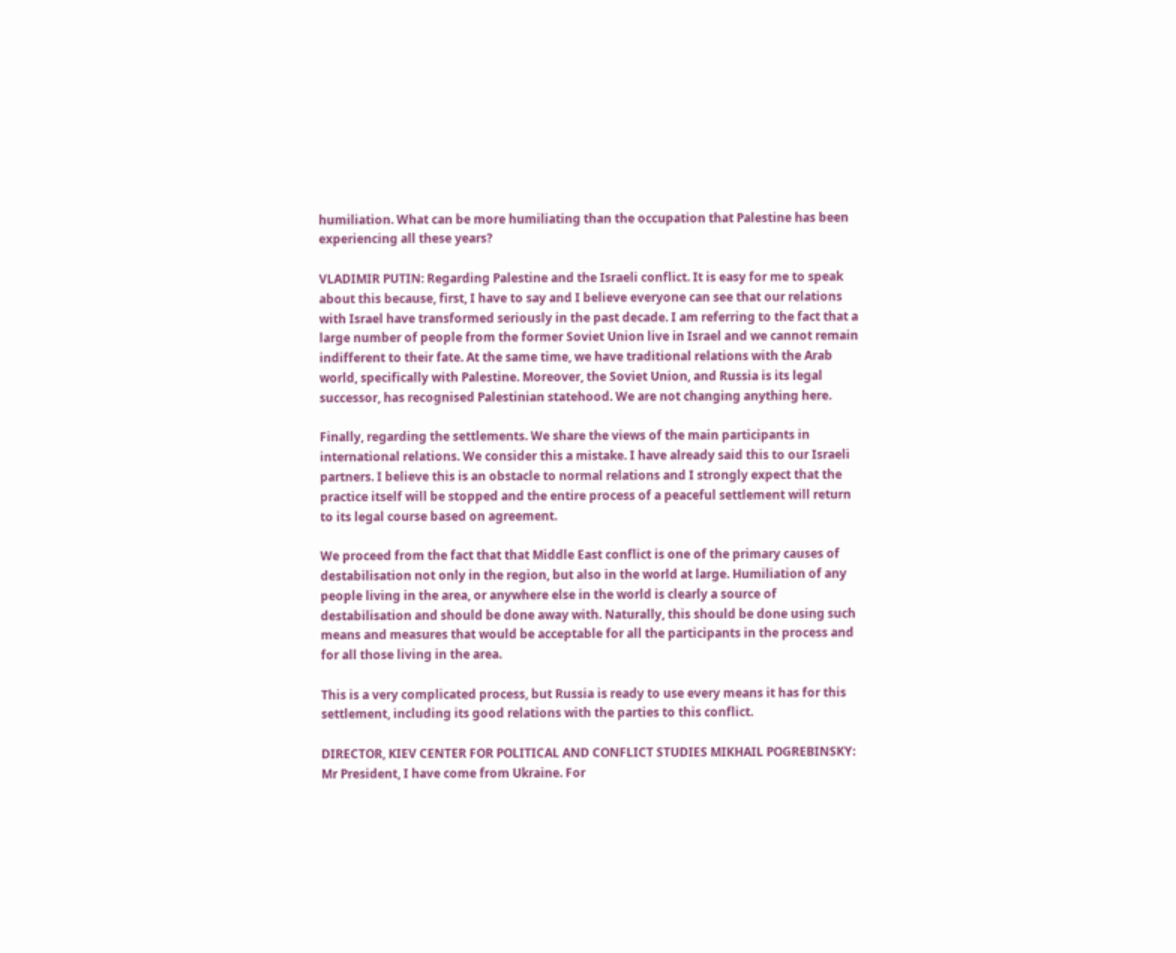humiliation. What can be more humiliating than the occupation that Palestine has been experiencing all these years?

VLADIMIR PUTIN: Regarding Palestine and the Israeli conflict. It is easy for me to speak about this because, first, I have to say and I believe everyone can see that our relations with Israel have transformed seriously in the past decade. I am referring to the fact that a large number of people from the former Soviet Union live in Israel and we cannot remain indifferent to their fate. At the same time, we have traditional relations with the Arab world, specifically with Palestine. Moreover, the Soviet Union, and Russia is its legal successor, has recognised Palestinian statehood. We are not changing anything here.

Finally, regarding the settlements. We share the views of the main participants in international relations. We consider this a mistake. I have already said this to our Israeli partners. I believe this is an obstacle to normal relations and I strongly expect that the practice itself will be stopped and the entire process of a peaceful settlement will return to its legal course based on agreement.

We proceed from the fact that that Middle East conflict is one of the primary causes of destabilisation not only in the region, but also in the world at large. Humiliation of any people living in the area, or anywhere else in the world is clearly a source of destabilisation and should be done away with. Naturally, this should be done using such means and measures that would be acceptable for all the participants in the process and for all those living in the area.

This is a very complicated process, but Russia is ready to use every means it has for this settlement, including its good relations with the parties to this conflict.

DIRECTOR, KIEV CENTER FOR POLITICAL AND CONFLICT STUDIES MIKHAIL POGREBINSKY: Mr President, I have come from Ukraine. For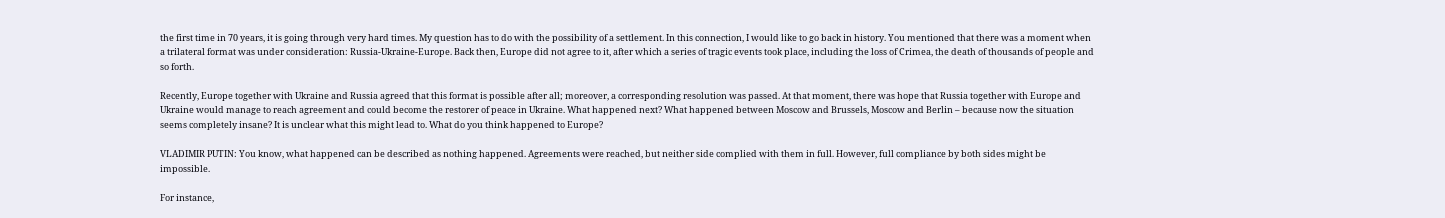the first time in 70 years, it is going through very hard times. My question has to do with the possibility of a settlement. In this connection, I would like to go back in history. You mentioned that there was a moment when a trilateral format was under consideration: Russia-Ukraine-Europe. Back then, Europe did not agree to it, after which a series of tragic events took place, including the loss of Crimea, the death of thousands of people and so forth.

Recently, Europe together with Ukraine and Russia agreed that this format is possible after all; moreover, a corresponding resolution was passed. At that moment, there was hope that Russia together with Europe and Ukraine would manage to reach agreement and could become the restorer of peace in Ukraine. What happened next? What happened between Moscow and Brussels, Moscow and Berlin – because now the situation seems completely insane? It is unclear what this might lead to. What do you think happened to Europe?

VLADIMIR PUTIN: You know, what happened can be described as nothing happened. Agreements were reached, but neither side complied with them in full. However, full compliance by both sides might be impossible.

For instance,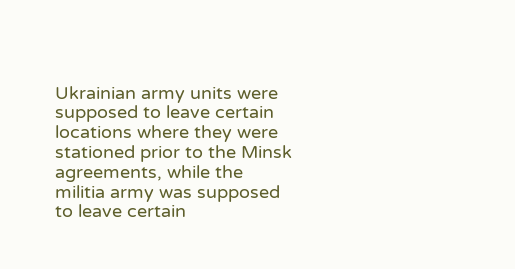Ukrainian army units were supposed to leave certain locations where they were stationed prior to the Minsk agreements, while the militia army was supposed to leave certain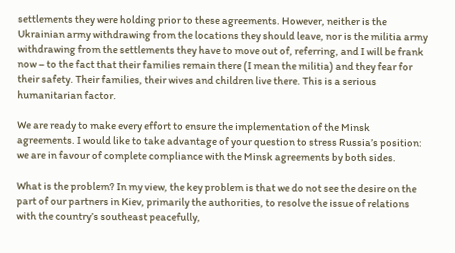settlements they were holding prior to these agreements. However, neither is the Ukrainian army withdrawing from the locations they should leave, nor is the militia army withdrawing from the settlements they have to move out of, referring, and I will be frank now – to the fact that their families remain there (I mean the militia) and they fear for their safety. Their families, their wives and children live there. This is a serious humanitarian factor.

We are ready to make every effort to ensure the implementation of the Minsk agreements. I would like to take advantage of your question to stress Russia’s position: we are in favour of complete compliance with the Minsk agreements by both sides.

What is the problem? In my view, the key problem is that we do not see the desire on the part of our partners in Kiev, primarily the authorities, to resolve the issue of relations with the country’s southeast peacefully,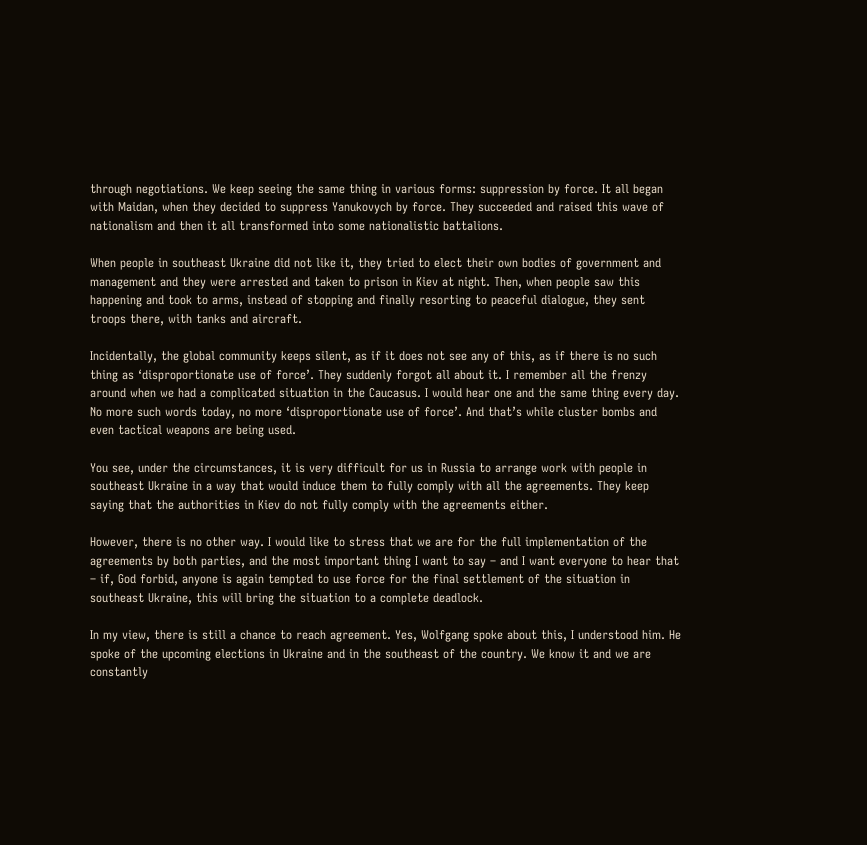through negotiations. We keep seeing the same thing in various forms: suppression by force. It all began with Maidan, when they decided to suppress Yanukovych by force. They succeeded and raised this wave of nationalism and then it all transformed into some nationalistic battalions.

When people in southeast Ukraine did not like it, they tried to elect their own bodies of government and management and they were arrested and taken to prison in Kiev at night. Then, when people saw this happening and took to arms, instead of stopping and finally resorting to peaceful dialogue, they sent troops there, with tanks and aircraft.

Incidentally, the global community keeps silent, as if it does not see any of this, as if there is no such thing as ‘disproportionate use of force’. They suddenly forgot all about it. I remember all the frenzy around when we had a complicated situation in the Caucasus. I would hear one and the same thing every day. No more such words today, no more ‘disproportionate use of force’. And that’s while cluster bombs and even tactical weapons are being used.

You see, under the circumstances, it is very difficult for us in Russia to arrange work with people in southeast Ukraine in a way that would induce them to fully comply with all the agreements. They keep saying that the authorities in Kiev do not fully comply with the agreements either.

However, there is no other way. I would like to stress that we are for the full implementation of the agreements by both parties, and the most important thing I want to say – and I want everyone to hear that – if, God forbid, anyone is again tempted to use force for the final settlement of the situation in southeast Ukraine, this will bring the situation to a complete deadlock.

In my view, there is still a chance to reach agreement. Yes, Wolfgang spoke about this, I understood him. He spoke of the upcoming elections in Ukraine and in the southeast of the country. We know it and we are constantly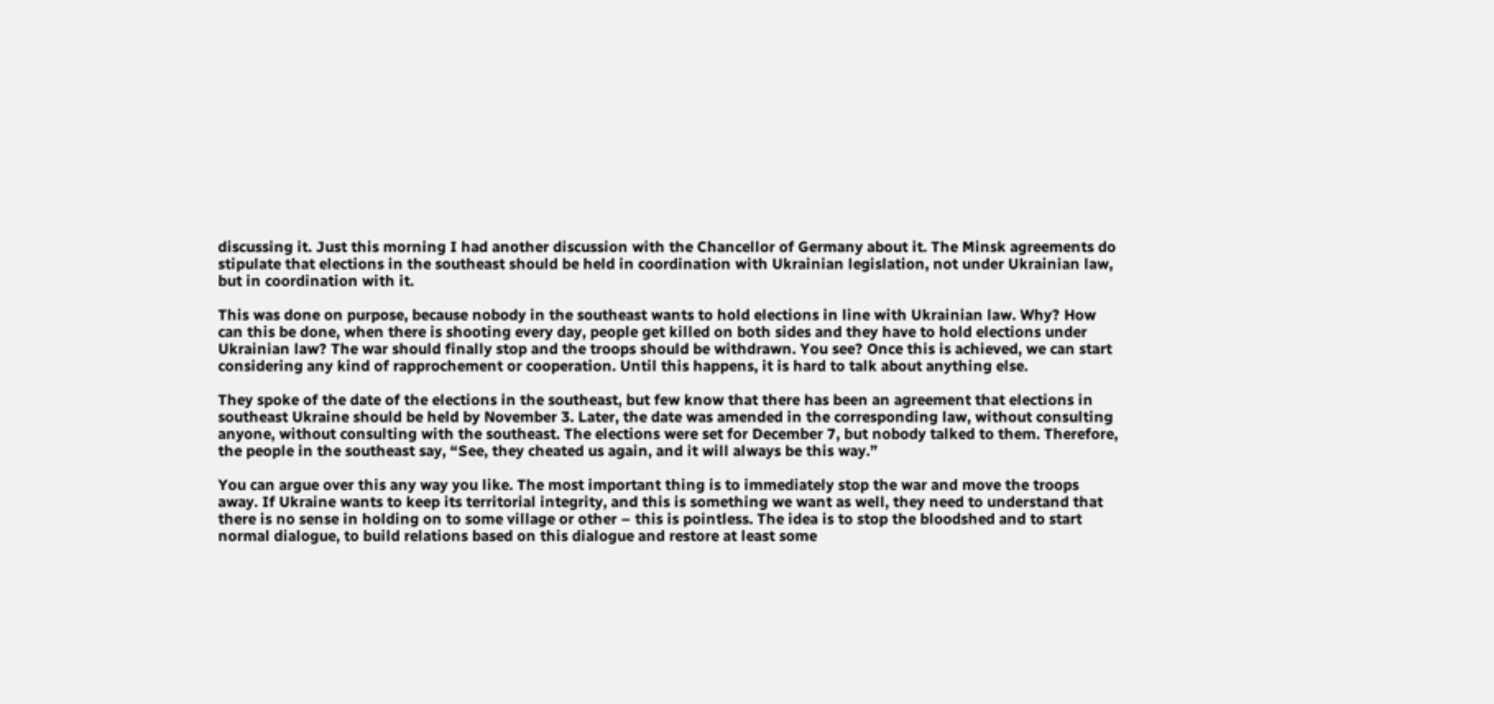discussing it. Just this morning I had another discussion with the Chancellor of Germany about it. The Minsk agreements do stipulate that elections in the southeast should be held in coordination with Ukrainian legislation, not under Ukrainian law, but in coordination with it.

This was done on purpose, because nobody in the southeast wants to hold elections in line with Ukrainian law. Why? How can this be done, when there is shooting every day, people get killed on both sides and they have to hold elections under Ukrainian law? The war should finally stop and the troops should be withdrawn. You see? Once this is achieved, we can start considering any kind of rapprochement or cooperation. Until this happens, it is hard to talk about anything else.

They spoke of the date of the elections in the southeast, but few know that there has been an agreement that elections in southeast Ukraine should be held by November 3. Later, the date was amended in the corresponding law, without consulting anyone, without consulting with the southeast. The elections were set for December 7, but nobody talked to them. Therefore, the people in the southeast say, “See, they cheated us again, and it will always be this way.”

You can argue over this any way you like. The most important thing is to immediately stop the war and move the troops away. If Ukraine wants to keep its territorial integrity, and this is something we want as well, they need to understand that there is no sense in holding on to some village or other – this is pointless. The idea is to stop the bloodshed and to start normal dialogue, to build relations based on this dialogue and restore at least some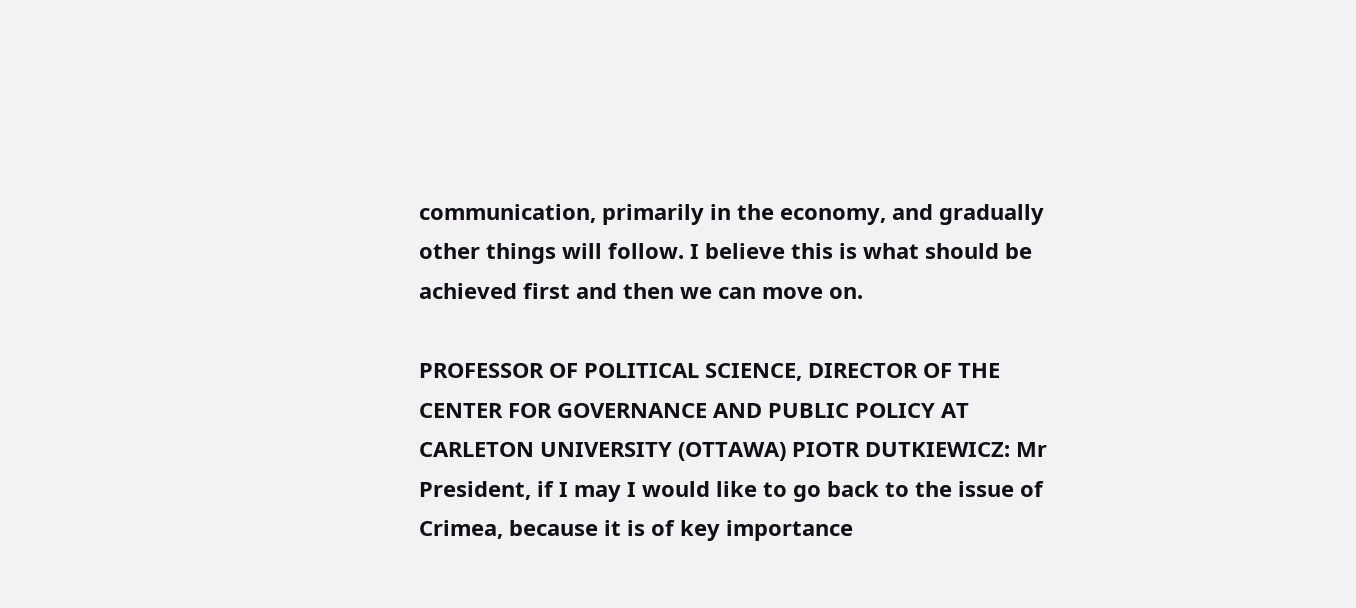communication, primarily in the economy, and gradually other things will follow. I believe this is what should be achieved first and then we can move on.

PROFESSOR OF POLITICAL SCIENCE, DIRECTOR OF THE CENTER FOR GOVERNANCE AND PUBLIC POLICY AT CARLETON UNIVERSITY (OTTAWA) PIOTR DUTKIEWICZ: Mr President, if I may I would like to go back to the issue of Crimea, because it is of key importance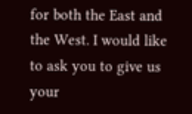for both the East and the West. I would like to ask you to give us your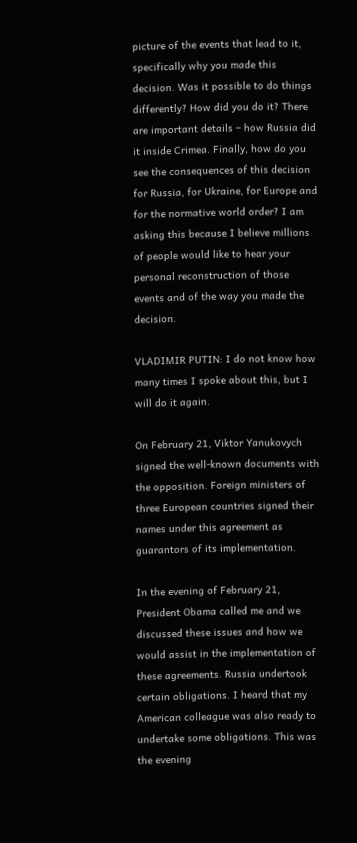picture of the events that lead to it, specifically why you made this decision. Was it possible to do things differently? How did you do it? There are important details – how Russia did it inside Crimea. Finally, how do you see the consequences of this decision for Russia, for Ukraine, for Europe and for the normative world order? I am asking this because I believe millions of people would like to hear your personal reconstruction of those events and of the way you made the decision.

VLADIMIR PUTIN: I do not know how many times I spoke about this, but I will do it again.

On February 21, Viktor Yanukovych signed the well-known documents with the opposition. Foreign ministers of three European countries signed their names under this agreement as guarantors of its implementation.

In the evening of February 21, President Obama called me and we discussed these issues and how we would assist in the implementation of these agreements. Russia undertook certain obligations. I heard that my American colleague was also ready to undertake some obligations. This was the evening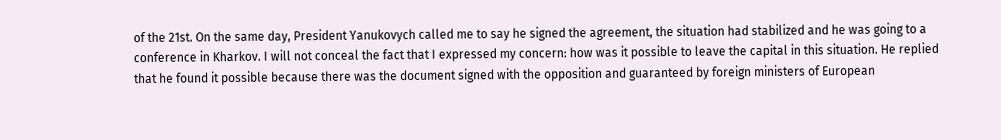of the 21st. On the same day, President Yanukovych called me to say he signed the agreement, the situation had stabilized and he was going to a conference in Kharkov. I will not conceal the fact that I expressed my concern: how was it possible to leave the capital in this situation. He replied that he found it possible because there was the document signed with the opposition and guaranteed by foreign ministers of European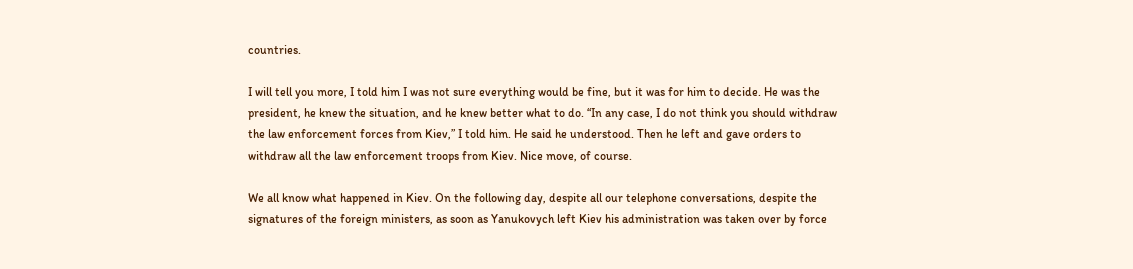countries.

I will tell you more, I told him I was not sure everything would be fine, but it was for him to decide. He was the president, he knew the situation, and he knew better what to do. “In any case, I do not think you should withdraw the law enforcement forces from Kiev,” I told him. He said he understood. Then he left and gave orders to withdraw all the law enforcement troops from Kiev. Nice move, of course.

We all know what happened in Kiev. On the following day, despite all our telephone conversations, despite the signatures of the foreign ministers, as soon as Yanukovych left Kiev his administration was taken over by force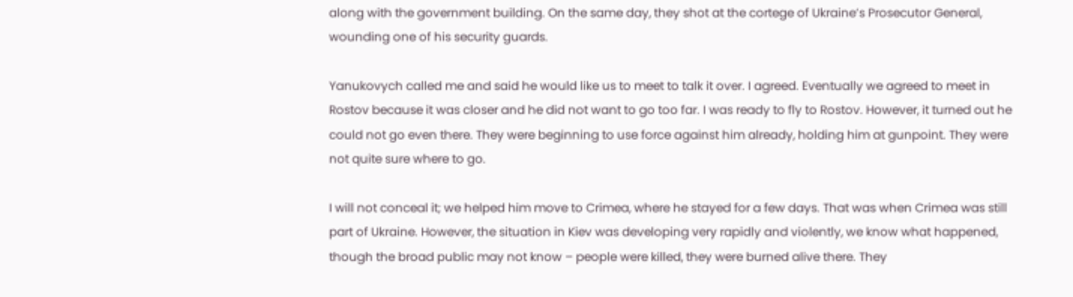along with the government building. On the same day, they shot at the cortege of Ukraine’s Prosecutor General, wounding one of his security guards.

Yanukovych called me and said he would like us to meet to talk it over. I agreed. Eventually we agreed to meet in Rostov because it was closer and he did not want to go too far. I was ready to fly to Rostov. However, it turned out he could not go even there. They were beginning to use force against him already, holding him at gunpoint. They were not quite sure where to go.

I will not conceal it; we helped him move to Crimea, where he stayed for a few days. That was when Crimea was still part of Ukraine. However, the situation in Kiev was developing very rapidly and violently, we know what happened, though the broad public may not know – people were killed, they were burned alive there. They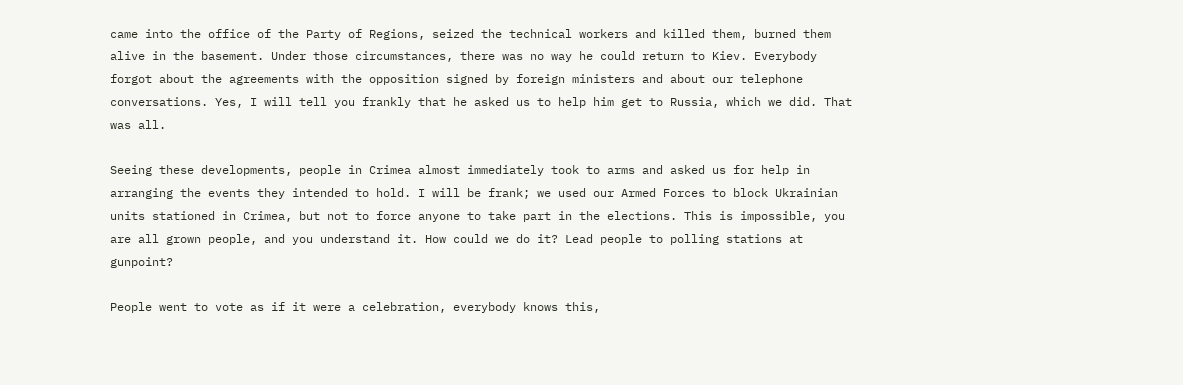came into the office of the Party of Regions, seized the technical workers and killed them, burned them alive in the basement. Under those circumstances, there was no way he could return to Kiev. Everybody forgot about the agreements with the opposition signed by foreign ministers and about our telephone conversations. Yes, I will tell you frankly that he asked us to help him get to Russia, which we did. That was all.

Seeing these developments, people in Crimea almost immediately took to arms and asked us for help in arranging the events they intended to hold. I will be frank; we used our Armed Forces to block Ukrainian units stationed in Crimea, but not to force anyone to take part in the elections. This is impossible, you are all grown people, and you understand it. How could we do it? Lead people to polling stations at gunpoint?

People went to vote as if it were a celebration, everybody knows this,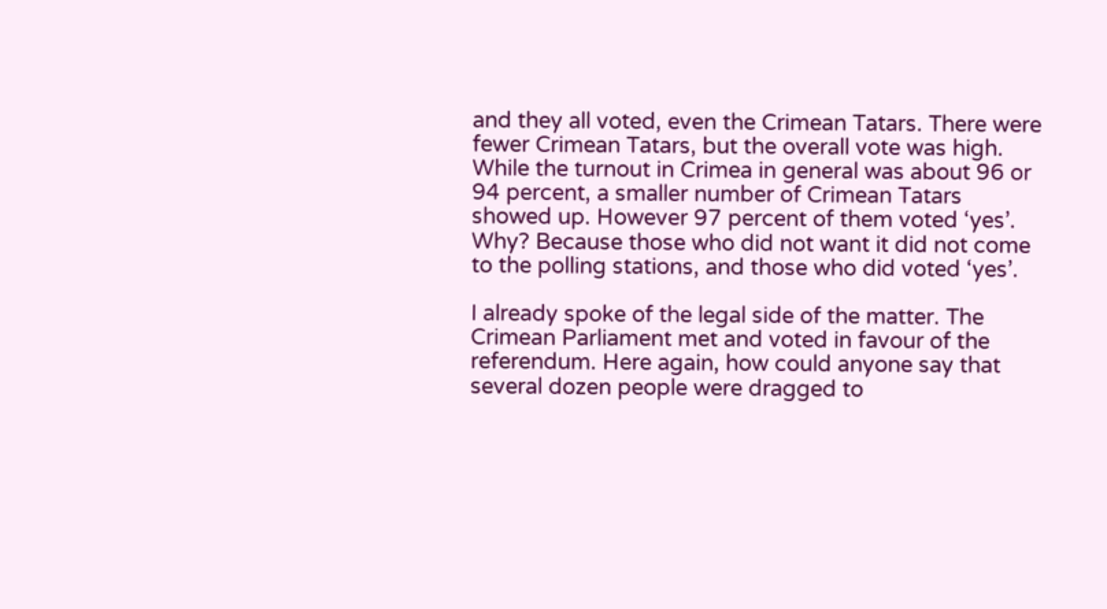and they all voted, even the Crimean Tatars. There were fewer Crimean Tatars, but the overall vote was high. While the turnout in Crimea in general was about 96 or 94 percent, a smaller number of Crimean Tatars showed up. However 97 percent of them voted ‘yes’. Why? Because those who did not want it did not come to the polling stations, and those who did voted ‘yes’.

I already spoke of the legal side of the matter. The Crimean Parliament met and voted in favour of the referendum. Here again, how could anyone say that several dozen people were dragged to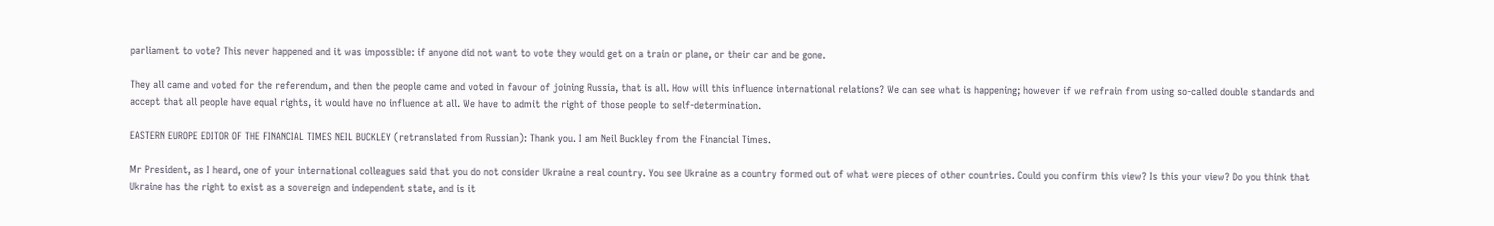parliament to vote? This never happened and it was impossible: if anyone did not want to vote they would get on a train or plane, or their car and be gone.

They all came and voted for the referendum, and then the people came and voted in favour of joining Russia, that is all. How will this influence international relations? We can see what is happening; however if we refrain from using so-called double standards and accept that all people have equal rights, it would have no influence at all. We have to admit the right of those people to self-determination.

EASTERN EUROPE EDITOR OF THE FINANCIAL TIMES NEIL BUCKLEY (retranslated from Russian): Thank you. I am Neil Buckley from the Financial Times.

Mr President, as I heard, one of your international colleagues said that you do not consider Ukraine a real country. You see Ukraine as a country formed out of what were pieces of other countries. Could you confirm this view? Is this your view? Do you think that Ukraine has the right to exist as a sovereign and independent state, and is it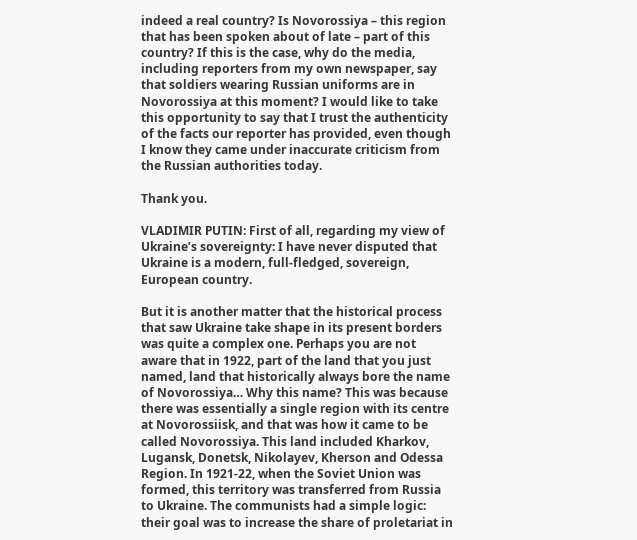indeed a real country? Is Novorossiya – this region that has been spoken about of late – part of this country? If this is the case, why do the media, including reporters from my own newspaper, say that soldiers wearing Russian uniforms are in Novorossiya at this moment? I would like to take this opportunity to say that I trust the authenticity of the facts our reporter has provided, even though I know they came under inaccurate criticism from the Russian authorities today.

Thank you.

VLADIMIR PUTIN: First of all, regarding my view of Ukraine’s sovereignty: I have never disputed that Ukraine is a modern, full-fledged, sovereign, European country.

But it is another matter that the historical process that saw Ukraine take shape in its present borders was quite a complex one. Perhaps you are not aware that in 1922, part of the land that you just named, land that historically always bore the name of Novorossiya… Why this name? This was because there was essentially a single region with its centre at Novorossiisk, and that was how it came to be called Novorossiya. This land included Kharkov, Lugansk, Donetsk, Nikolayev, Kherson and Odessa Region. In 1921-22, when the Soviet Union was formed, this territory was transferred from Russia to Ukraine. The communists had a simple logic: their goal was to increase the share of proletariat in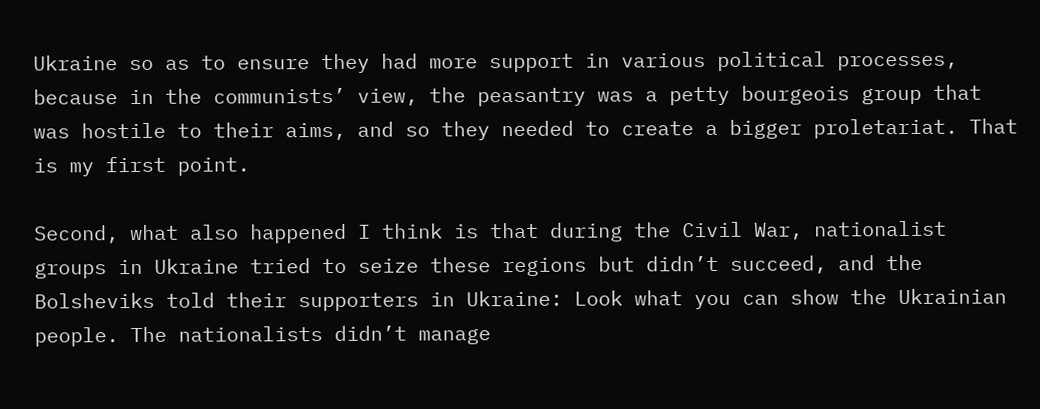Ukraine so as to ensure they had more support in various political processes, because in the communists’ view, the peasantry was a petty bourgeois group that was hostile to their aims, and so they needed to create a bigger proletariat. That is my first point.

Second, what also happened I think is that during the Civil War, nationalist groups in Ukraine tried to seize these regions but didn’t succeed, and the Bolsheviks told their supporters in Ukraine: Look what you can show the Ukrainian people. The nationalists didn’t manage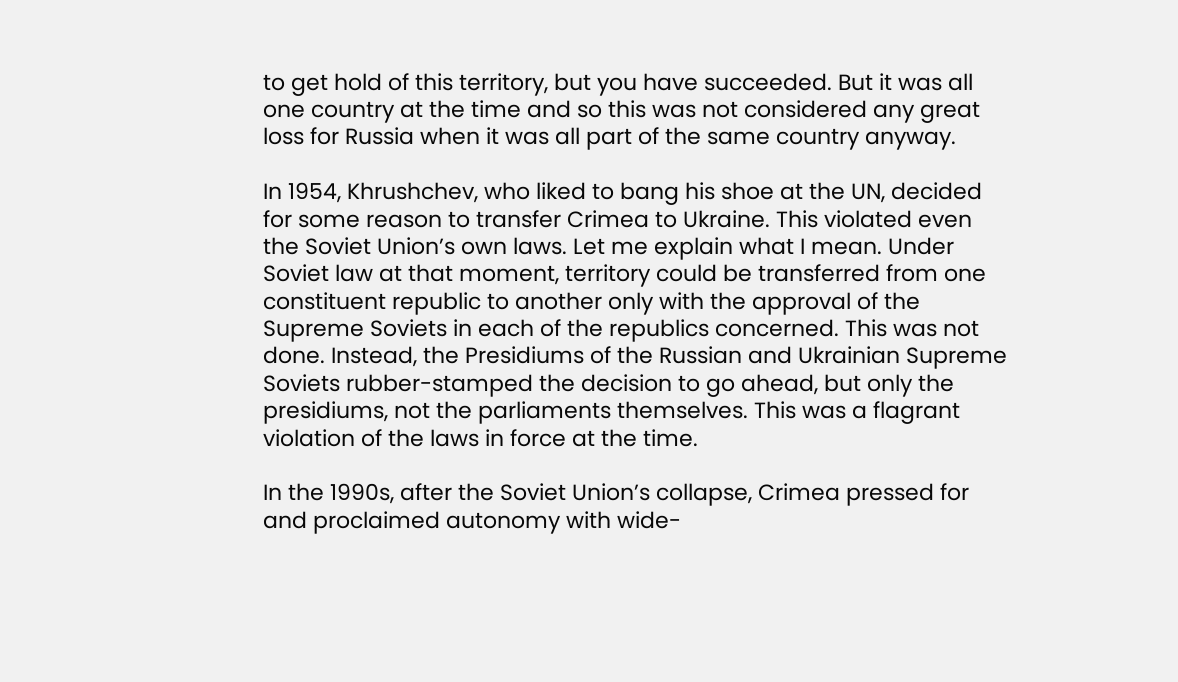to get hold of this territory, but you have succeeded. But it was all one country at the time and so this was not considered any great loss for Russia when it was all part of the same country anyway.

In 1954, Khrushchev, who liked to bang his shoe at the UN, decided for some reason to transfer Crimea to Ukraine. This violated even the Soviet Union’s own laws. Let me explain what I mean. Under Soviet law at that moment, territory could be transferred from one constituent republic to another only with the approval of the Supreme Soviets in each of the republics concerned. This was not done. Instead, the Presidiums of the Russian and Ukrainian Supreme Soviets rubber-stamped the decision to go ahead, but only the presidiums, not the parliaments themselves. This was a flagrant violation of the laws in force at the time.

In the 1990s, after the Soviet Union’s collapse, Crimea pressed for and proclaimed autonomy with wide-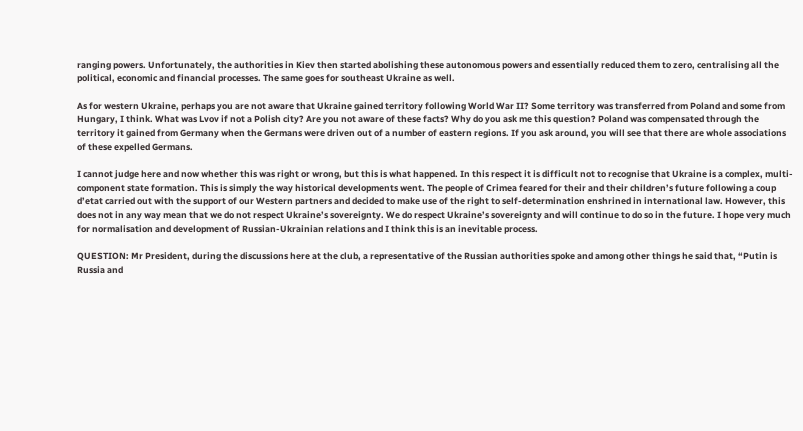ranging powers. Unfortunately, the authorities in Kiev then started abolishing these autonomous powers and essentially reduced them to zero, centralising all the political, economic and financial processes. The same goes for southeast Ukraine as well.

As for western Ukraine, perhaps you are not aware that Ukraine gained territory following World War II? Some territory was transferred from Poland and some from Hungary, I think. What was Lvov if not a Polish city? Are you not aware of these facts? Why do you ask me this question? Poland was compensated through the territory it gained from Germany when the Germans were driven out of a number of eastern regions. If you ask around, you will see that there are whole associations of these expelled Germans.

I cannot judge here and now whether this was right or wrong, but this is what happened. In this respect it is difficult not to recognise that Ukraine is a complex, multi-component state formation. This is simply the way historical developments went. The people of Crimea feared for their and their children’s future following a coup d’etat carried out with the support of our Western partners and decided to make use of the right to self-determination enshrined in international law. However, this does not in any way mean that we do not respect Ukraine’s sovereignty. We do respect Ukraine’s sovereignty and will continue to do so in the future. I hope very much for normalisation and development of Russian-Ukrainian relations and I think this is an inevitable process.

QUESTION: Mr President, during the discussions here at the club, a representative of the Russian authorities spoke and among other things he said that, “Putin is Russia and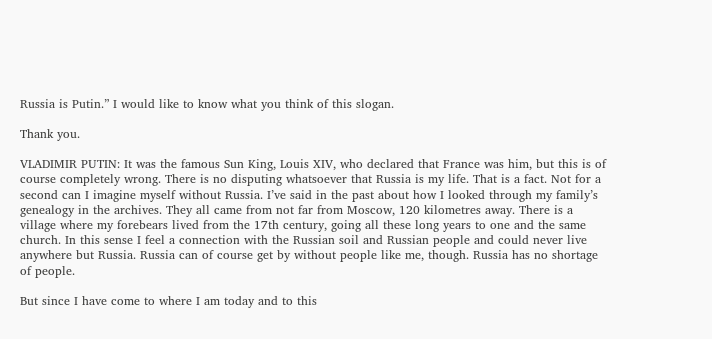Russia is Putin.” I would like to know what you think of this slogan.

Thank you.

VLADIMIR PUTIN: It was the famous Sun King, Louis XIV, who declared that France was him, but this is of course completely wrong. There is no disputing whatsoever that Russia is my life. That is a fact. Not for a second can I imagine myself without Russia. I’ve said in the past about how I looked through my family’s genealogy in the archives. They all came from not far from Moscow, 120 kilometres away. There is a village where my forebears lived from the 17th century, going all these long years to one and the same church. In this sense I feel a connection with the Russian soil and Russian people and could never live anywhere but Russia. Russia can of course get by without people like me, though. Russia has no shortage of people.

But since I have come to where I am today and to this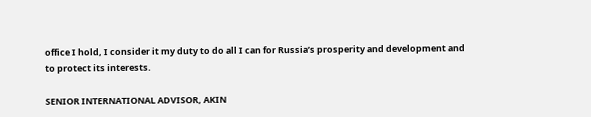office I hold, I consider it my duty to do all I can for Russia’s prosperity and development and to protect its interests.

SENIOR INTERNATIONAL ADVISOR, AKIN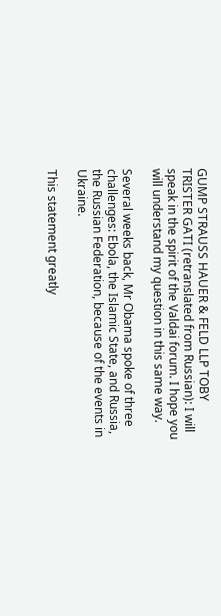GUMP STRAUSS HAUER & FELD LLP TOBY TRISTER GATI (retranslated from Russian): I will speak in the spirit of the Valdai forum. I hope you will understand my question in this same way.

Several weeks back, Mr Obama spoke of three challenges: Ebola, the Islamic State, and Russia, the Russian Federation, because of the events in Ukraine.

This statement greatly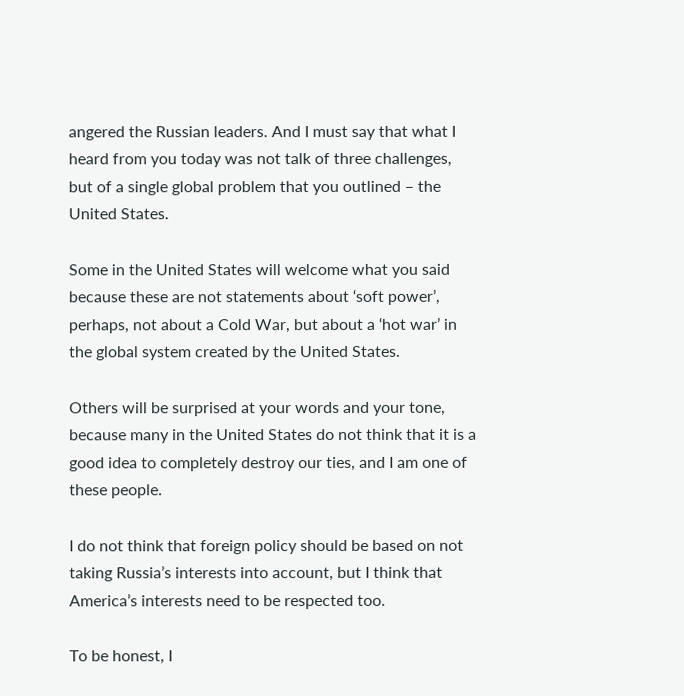angered the Russian leaders. And I must say that what I heard from you today was not talk of three challenges, but of a single global problem that you outlined – the United States.

Some in the United States will welcome what you said because these are not statements about ‘soft power’, perhaps, not about a Cold War, but about a ‘hot war’ in the global system created by the United States.

Others will be surprised at your words and your tone, because many in the United States do not think that it is a good idea to completely destroy our ties, and I am one of these people.

I do not think that foreign policy should be based on not taking Russia’s interests into account, but I think that America’s interests need to be respected too.

To be honest, I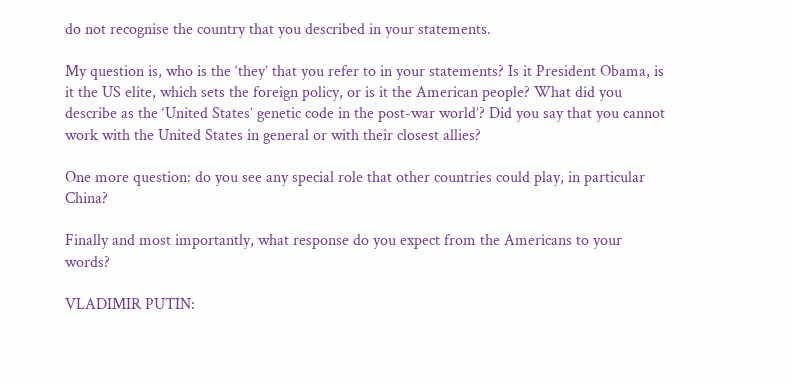do not recognise the country that you described in your statements.

My question is, who is the ‘they’ that you refer to in your statements? Is it President Obama, is it the US elite, which sets the foreign policy, or is it the American people? What did you describe as the ‘United States’ genetic code in the post-war world’? Did you say that you cannot work with the United States in general or with their closest allies?

One more question: do you see any special role that other countries could play, in particular China?

Finally and most importantly, what response do you expect from the Americans to your words?

VLADIMIR PUTIN: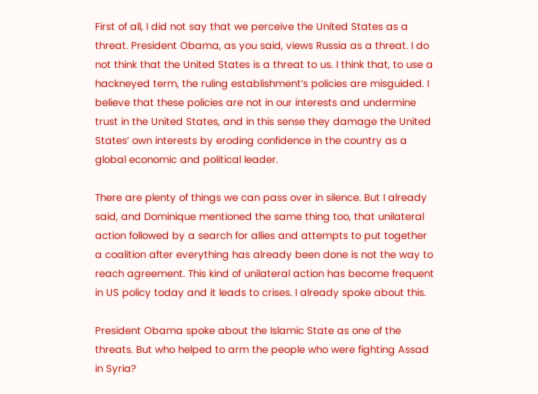First of all, I did not say that we perceive the United States as a threat. President Obama, as you said, views Russia as a threat. I do not think that the United States is a threat to us. I think that, to use a hackneyed term, the ruling establishment’s policies are misguided. I believe that these policies are not in our interests and undermine trust in the United States, and in this sense they damage the United States’ own interests by eroding confidence in the country as a global economic and political leader.

There are plenty of things we can pass over in silence. But I already said, and Dominique mentioned the same thing too, that unilateral action followed by a search for allies and attempts to put together a coalition after everything has already been done is not the way to reach agreement. This kind of unilateral action has become frequent in US policy today and it leads to crises. I already spoke about this.

President Obama spoke about the Islamic State as one of the threats. But who helped to arm the people who were fighting Assad in Syria?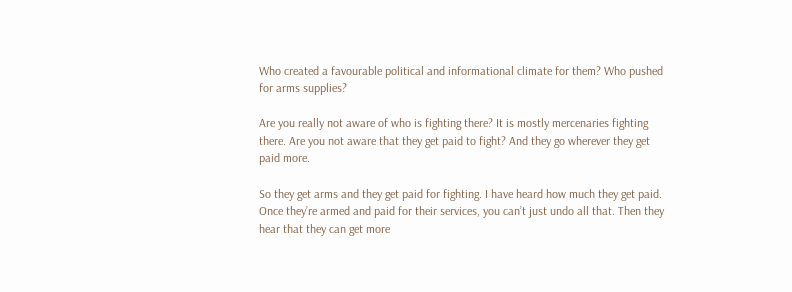Who created a favourable political and informational climate for them? Who pushed for arms supplies?

Are you really not aware of who is fighting there? It is mostly mercenaries fighting there. Are you not aware that they get paid to fight? And they go wherever they get paid more.

So they get arms and they get paid for fighting. I have heard how much they get paid. Once they’re armed and paid for their services, you can’t just undo all that. Then they hear that they can get more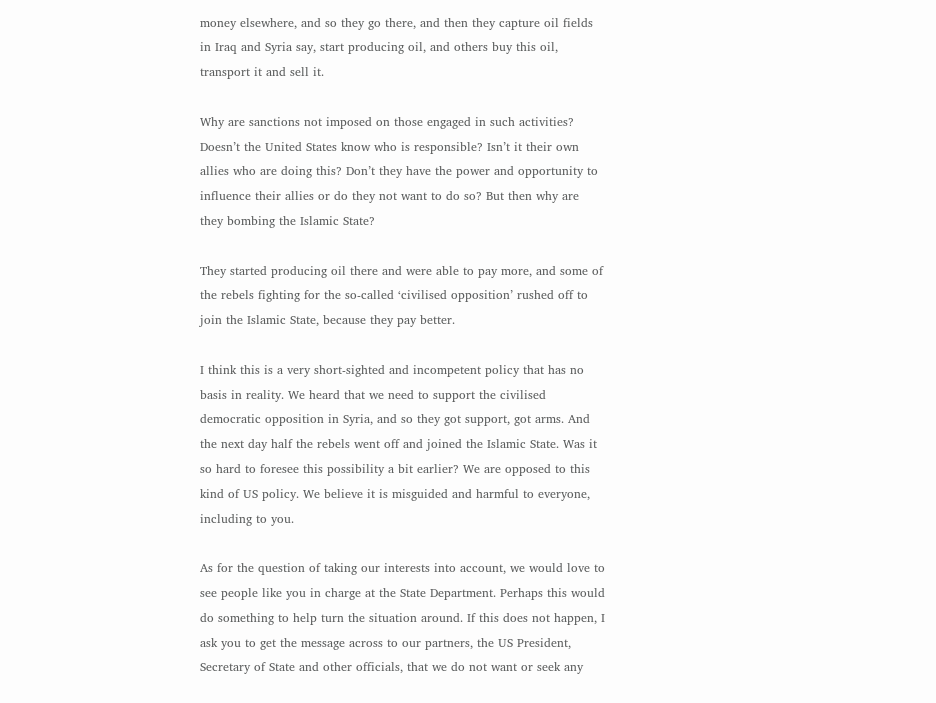money elsewhere, and so they go there, and then they capture oil fields in Iraq and Syria say, start producing oil, and others buy this oil, transport it and sell it.

Why are sanctions not imposed on those engaged in such activities? Doesn’t the United States know who is responsible? Isn’t it their own allies who are doing this? Don’t they have the power and opportunity to influence their allies or do they not want to do so? But then why are they bombing the Islamic State?

They started producing oil there and were able to pay more, and some of the rebels fighting for the so-called ‘civilised opposition’ rushed off to join the Islamic State, because they pay better.

I think this is a very short-sighted and incompetent policy that has no basis in reality. We heard that we need to support the civilised democratic opposition in Syria, and so they got support, got arms. And the next day half the rebels went off and joined the Islamic State. Was it so hard to foresee this possibility a bit earlier? We are opposed to this kind of US policy. We believe it is misguided and harmful to everyone, including to you.

As for the question of taking our interests into account, we would love to see people like you in charge at the State Department. Perhaps this would do something to help turn the situation around. If this does not happen, I ask you to get the message across to our partners, the US President, Secretary of State and other officials, that we do not want or seek any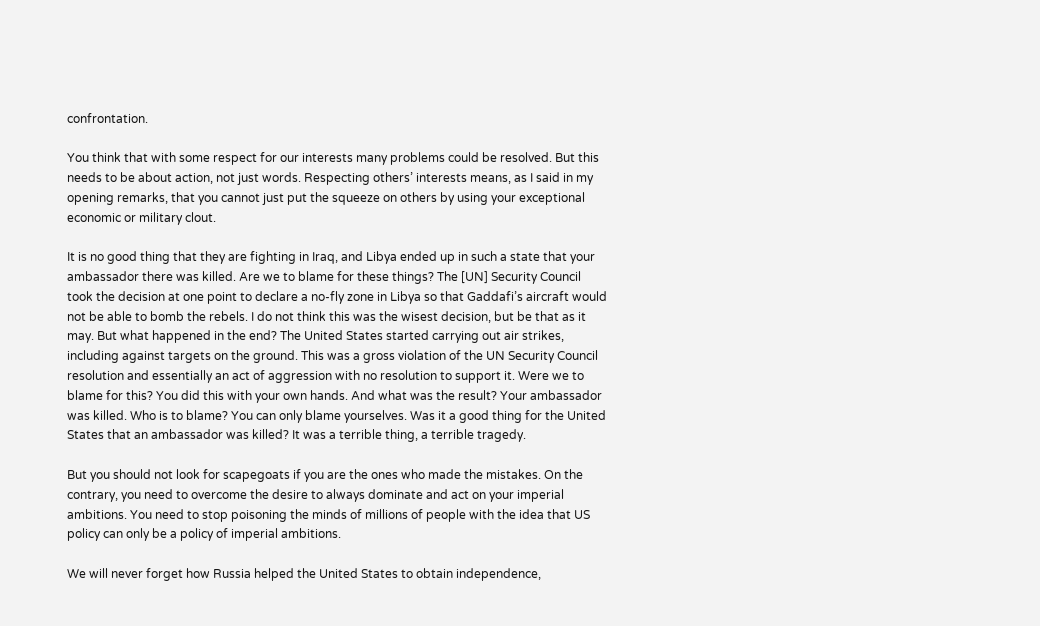confrontation.

You think that with some respect for our interests many problems could be resolved. But this needs to be about action, not just words. Respecting others’ interests means, as I said in my opening remarks, that you cannot just put the squeeze on others by using your exceptional economic or military clout.

It is no good thing that they are fighting in Iraq, and Libya ended up in such a state that your ambassador there was killed. Are we to blame for these things? The [UN] Security Council took the decision at one point to declare a no-fly zone in Libya so that Gaddafi’s aircraft would not be able to bomb the rebels. I do not think this was the wisest decision, but be that as it may. But what happened in the end? The United States started carrying out air strikes, including against targets on the ground. This was a gross violation of the UN Security Council resolution and essentially an act of aggression with no resolution to support it. Were we to blame for this? You did this with your own hands. And what was the result? Your ambassador was killed. Who is to blame? You can only blame yourselves. Was it a good thing for the United States that an ambassador was killed? It was a terrible thing, a terrible tragedy.

But you should not look for scapegoats if you are the ones who made the mistakes. On the contrary, you need to overcome the desire to always dominate and act on your imperial ambitions. You need to stop poisoning the minds of millions of people with the idea that US policy can only be a policy of imperial ambitions.

We will never forget how Russia helped the United States to obtain independence,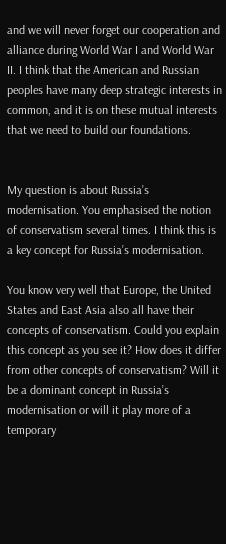and we will never forget our cooperation and alliance during World War I and World War II. I think that the American and Russian peoples have many deep strategic interests in common, and it is on these mutual interests that we need to build our foundations.


My question is about Russia’s modernisation. You emphasised the notion of conservatism several times. I think this is a key concept for Russia’s modernisation.

You know very well that Europe, the United States and East Asia also all have their concepts of conservatism. Could you explain this concept as you see it? How does it differ from other concepts of conservatism? Will it be a dominant concept in Russia’s modernisation or will it play more of a temporary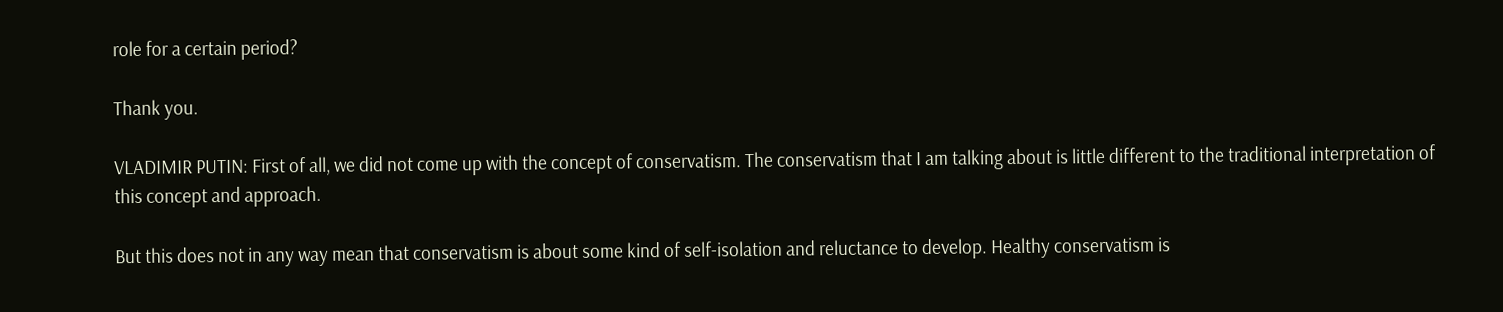role for a certain period?

Thank you.

VLADIMIR PUTIN: First of all, we did not come up with the concept of conservatism. The conservatism that I am talking about is little different to the traditional interpretation of this concept and approach.

But this does not in any way mean that conservatism is about some kind of self-isolation and reluctance to develop. Healthy conservatism is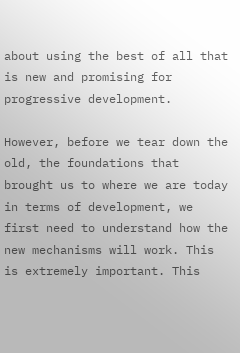about using the best of all that is new and promising for progressive development.

However, before we tear down the old, the foundations that brought us to where we are today in terms of development, we first need to understand how the new mechanisms will work. This is extremely important. This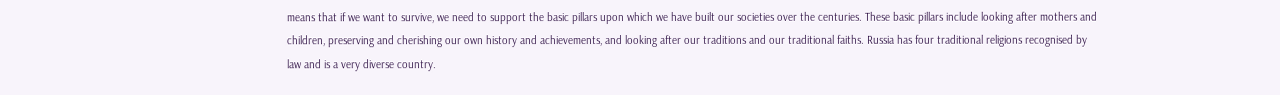means that if we want to survive, we need to support the basic pillars upon which we have built our societies over the centuries. These basic pillars include looking after mothers and children, preserving and cherishing our own history and achievements, and looking after our traditions and our traditional faiths. Russia has four traditional religions recognised by law and is a very diverse country.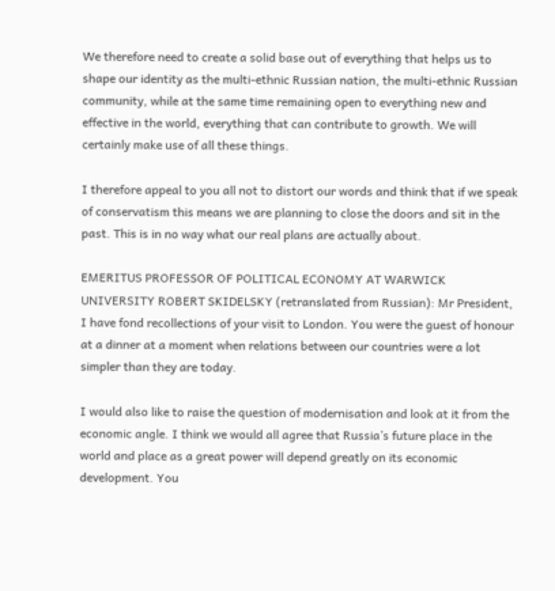We therefore need to create a solid base out of everything that helps us to shape our identity as the multi-ethnic Russian nation, the multi-ethnic Russian community, while at the same time remaining open to everything new and effective in the world, everything that can contribute to growth. We will certainly make use of all these things.

I therefore appeal to you all not to distort our words and think that if we speak of conservatism this means we are planning to close the doors and sit in the past. This is in no way what our real plans are actually about.

EMERITUS PROFESSOR OF POLITICAL ECONOMY AT WARWICK UNIVERSITY ROBERT SKIDELSKY (retranslated from Russian): Mr President, I have fond recollections of your visit to London. You were the guest of honour at a dinner at a moment when relations between our countries were a lot simpler than they are today.

I would also like to raise the question of modernisation and look at it from the economic angle. I think we would all agree that Russia’s future place in the world and place as a great power will depend greatly on its economic development. You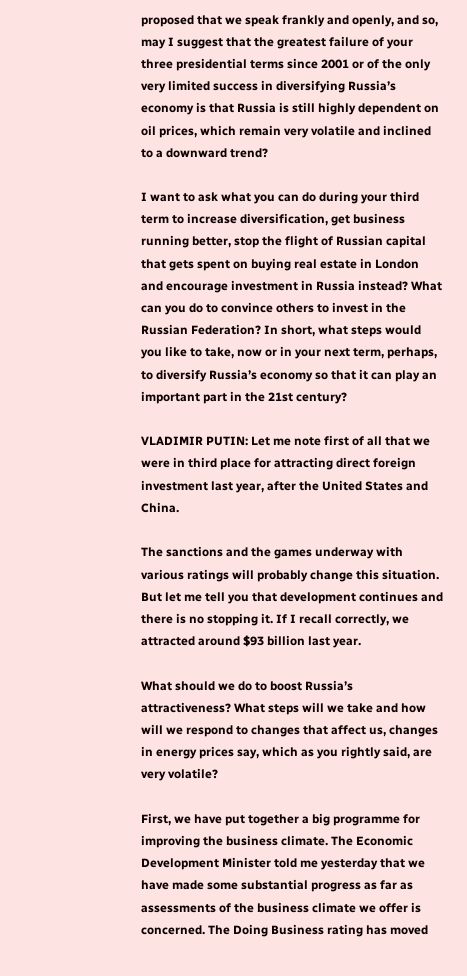proposed that we speak frankly and openly, and so, may I suggest that the greatest failure of your three presidential terms since 2001 or of the only very limited success in diversifying Russia’s economy is that Russia is still highly dependent on oil prices, which remain very volatile and inclined to a downward trend?

I want to ask what you can do during your third term to increase diversification, get business running better, stop the flight of Russian capital that gets spent on buying real estate in London and encourage investment in Russia instead? What can you do to convince others to invest in the Russian Federation? In short, what steps would you like to take, now or in your next term, perhaps, to diversify Russia’s economy so that it can play an important part in the 21st century?

VLADIMIR PUTIN: Let me note first of all that we were in third place for attracting direct foreign investment last year, after the United States and China.

The sanctions and the games underway with various ratings will probably change this situation. But let me tell you that development continues and there is no stopping it. If I recall correctly, we attracted around $93 billion last year.

What should we do to boost Russia’s attractiveness? What steps will we take and how will we respond to changes that affect us, changes in energy prices say, which as you rightly said, are very volatile?

First, we have put together a big programme for improving the business climate. The Economic Development Minister told me yesterday that we have made some substantial progress as far as assessments of the business climate we offer is concerned. The Doing Business rating has moved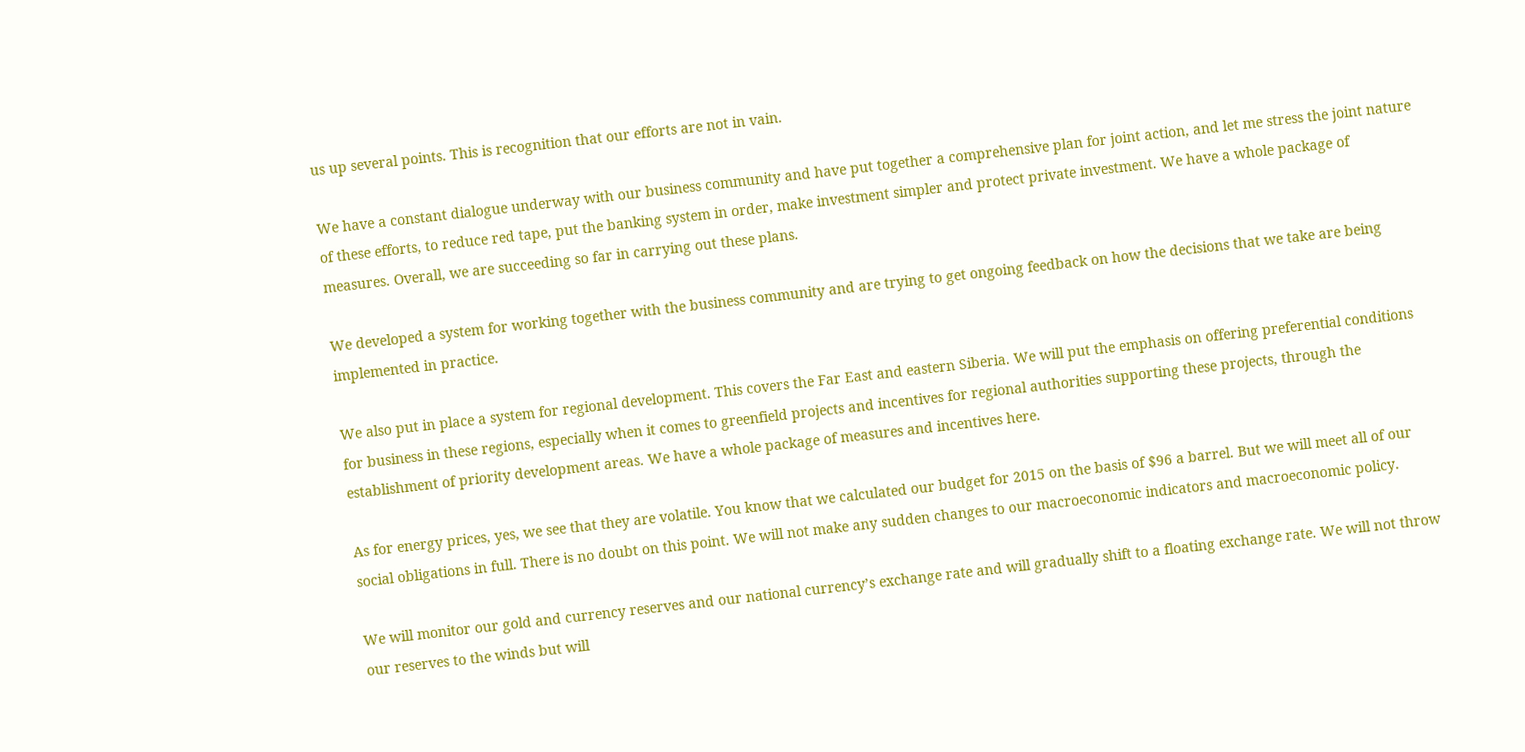us up several points. This is recognition that our efforts are not in vain.

We have a constant dialogue underway with our business community and have put together a comprehensive plan for joint action, and let me stress the joint nature of these efforts, to reduce red tape, put the banking system in order, make investment simpler and protect private investment. We have a whole package of measures. Overall, we are succeeding so far in carrying out these plans.

We developed a system for working together with the business community and are trying to get ongoing feedback on how the decisions that we take are being implemented in practice.

We also put in place a system for regional development. This covers the Far East and eastern Siberia. We will put the emphasis on offering preferential conditions for business in these regions, especially when it comes to greenfield projects and incentives for regional authorities supporting these projects, through the establishment of priority development areas. We have a whole package of measures and incentives here.

As for energy prices, yes, we see that they are volatile. You know that we calculated our budget for 2015 on the basis of $96 a barrel. But we will meet all of our social obligations in full. There is no doubt on this point. We will not make any sudden changes to our macroeconomic indicators and macroeconomic policy.

We will monitor our gold and currency reserves and our national currency’s exchange rate and will gradually shift to a floating exchange rate. We will not throw our reserves to the winds but will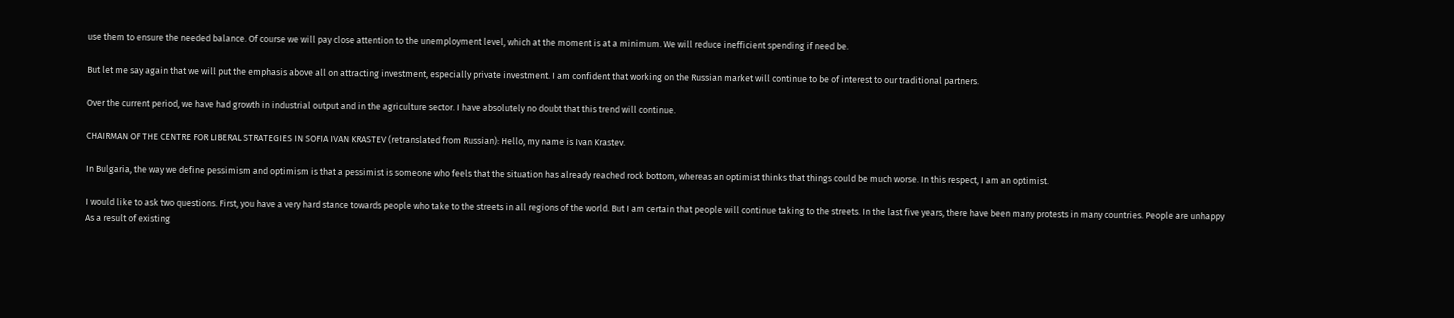use them to ensure the needed balance. Of course we will pay close attention to the unemployment level, which at the moment is at a minimum. We will reduce inefficient spending if need be.

But let me say again that we will put the emphasis above all on attracting investment, especially private investment. I am confident that working on the Russian market will continue to be of interest to our traditional partners.

Over the current period, we have had growth in industrial output and in the agriculture sector. I have absolutely no doubt that this trend will continue.

CHAIRMAN OF THE CENTRE FOR LIBERAL STRATEGIES IN SOFIA IVAN KRASTEV (retranslated from Russian): Hello, my name is Ivan Krastev.

In Bulgaria, the way we define pessimism and optimism is that a pessimist is someone who feels that the situation has already reached rock bottom, whereas an optimist thinks that things could be much worse. In this respect, I am an optimist.

I would like to ask two questions. First, you have a very hard stance towards people who take to the streets in all regions of the world. But I am certain that people will continue taking to the streets. In the last five years, there have been many protests in many countries. People are unhappy As a result of existing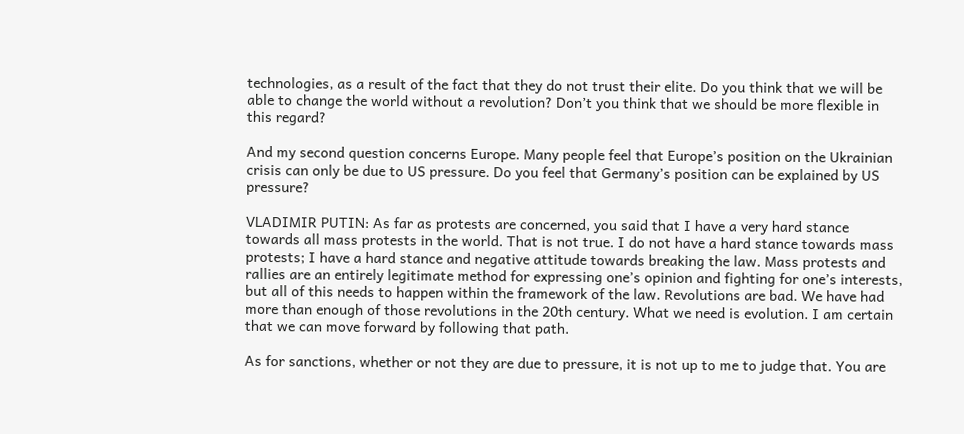technologies, as a result of the fact that they do not trust their elite. Do you think that we will be able to change the world without a revolution? Don’t you think that we should be more flexible in this regard?

And my second question concerns Europe. Many people feel that Europe’s position on the Ukrainian crisis can only be due to US pressure. Do you feel that Germany’s position can be explained by US pressure?

VLADIMIR PUTIN: As far as protests are concerned, you said that I have a very hard stance towards all mass protests in the world. That is not true. I do not have a hard stance towards mass protests; I have a hard stance and negative attitude towards breaking the law. Mass protests and rallies are an entirely legitimate method for expressing one’s opinion and fighting for one’s interests, but all of this needs to happen within the framework of the law. Revolutions are bad. We have had more than enough of those revolutions in the 20th century. What we need is evolution. I am certain that we can move forward by following that path.

As for sanctions, whether or not they are due to pressure, it is not up to me to judge that. You are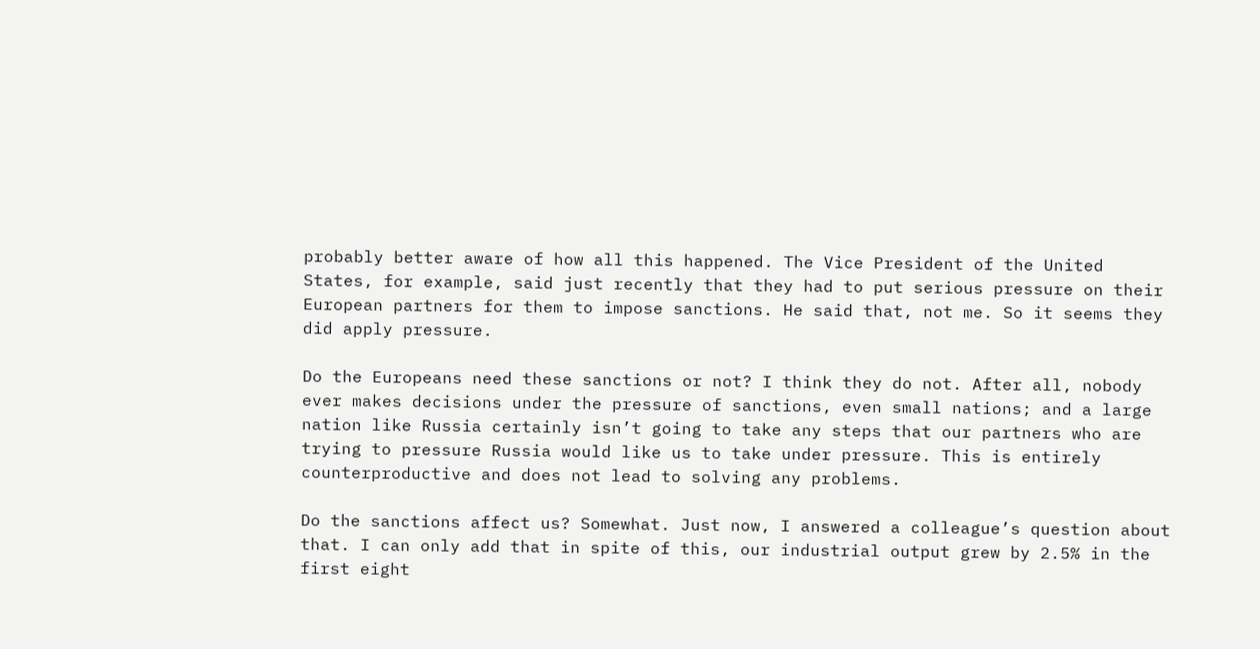probably better aware of how all this happened. The Vice President of the United States, for example, said just recently that they had to put serious pressure on their European partners for them to impose sanctions. He said that, not me. So it seems they did apply pressure.

Do the Europeans need these sanctions or not? I think they do not. After all, nobody ever makes decisions under the pressure of sanctions, even small nations; and a large nation like Russia certainly isn’t going to take any steps that our partners who are trying to pressure Russia would like us to take under pressure. This is entirely counterproductive and does not lead to solving any problems.

Do the sanctions affect us? Somewhat. Just now, I answered a colleague’s question about that. I can only add that in spite of this, our industrial output grew by 2.5% in the first eight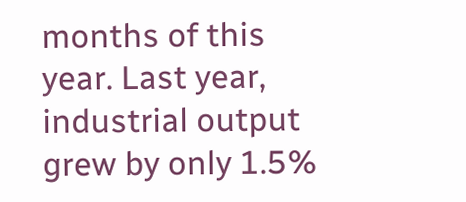months of this year. Last year, industrial output grew by only 1.5%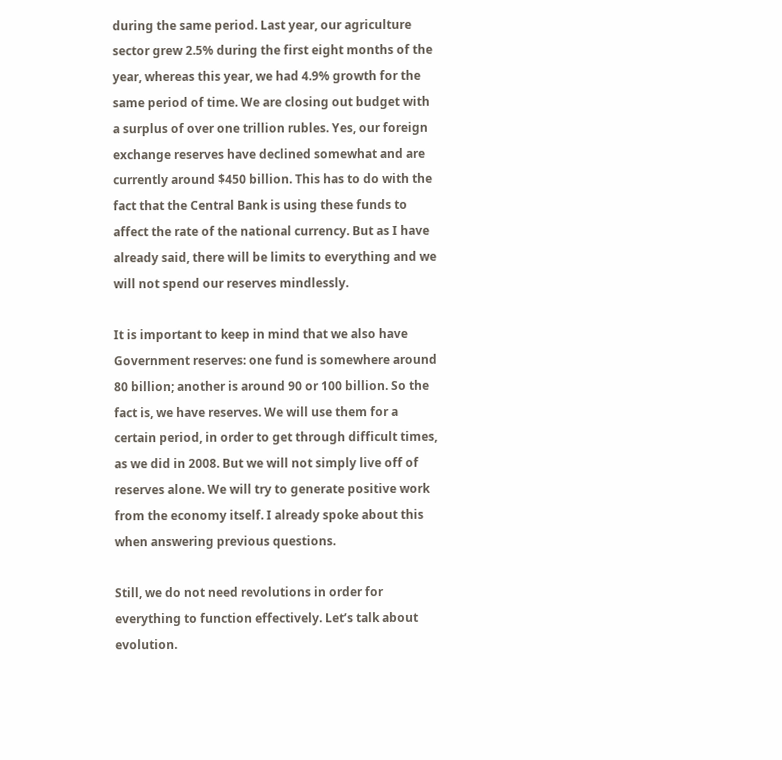during the same period. Last year, our agriculture sector grew 2.5% during the first eight months of the year, whereas this year, we had 4.9% growth for the same period of time. We are closing out budget with a surplus of over one trillion rubles. Yes, our foreign exchange reserves have declined somewhat and are currently around $450 billion. This has to do with the fact that the Central Bank is using these funds to affect the rate of the national currency. But as I have already said, there will be limits to everything and we will not spend our reserves mindlessly.

It is important to keep in mind that we also have Government reserves: one fund is somewhere around 80 billion; another is around 90 or 100 billion. So the fact is, we have reserves. We will use them for a certain period, in order to get through difficult times, as we did in 2008. But we will not simply live off of reserves alone. We will try to generate positive work from the economy itself. I already spoke about this when answering previous questions.

Still, we do not need revolutions in order for everything to function effectively. Let’s talk about evolution.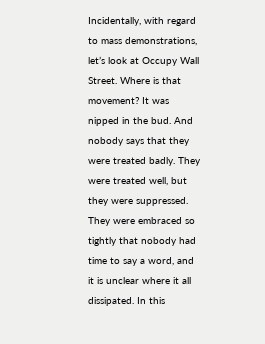Incidentally, with regard to mass demonstrations, let’s look at Occupy Wall Street. Where is that movement? It was nipped in the bud. And nobody says that they were treated badly. They were treated well, but they were suppressed. They were embraced so tightly that nobody had time to say a word, and it is unclear where it all dissipated. In this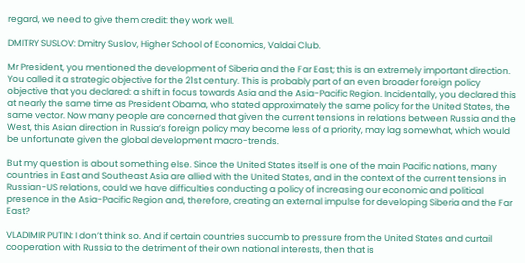regard, we need to give them credit: they work well.

DMITRY SUSLOV: Dmitry Suslov, Higher School of Economics, Valdai Club.

Mr President, you mentioned the development of Siberia and the Far East; this is an extremely important direction. You called it a strategic objective for the 21st century. This is probably part of an even broader foreign policy objective that you declared: a shift in focus towards Asia and the Asia-Pacific Region. Incidentally, you declared this at nearly the same time as President Obama, who stated approximately the same policy for the United States, the same vector. Now many people are concerned that given the current tensions in relations between Russia and the West, this Asian direction in Russia’s foreign policy may become less of a priority, may lag somewhat, which would be unfortunate given the global development macro-trends.

But my question is about something else. Since the United States itself is one of the main Pacific nations, many countries in East and Southeast Asia are allied with the United States, and in the context of the current tensions in Russian-US relations, could we have difficulties conducting a policy of increasing our economic and political presence in the Asia-Pacific Region and, therefore, creating an external impulse for developing Siberia and the Far East?

VLADIMIR PUTIN: I don’t think so. And if certain countries succumb to pressure from the United States and curtail cooperation with Russia to the detriment of their own national interests, then that is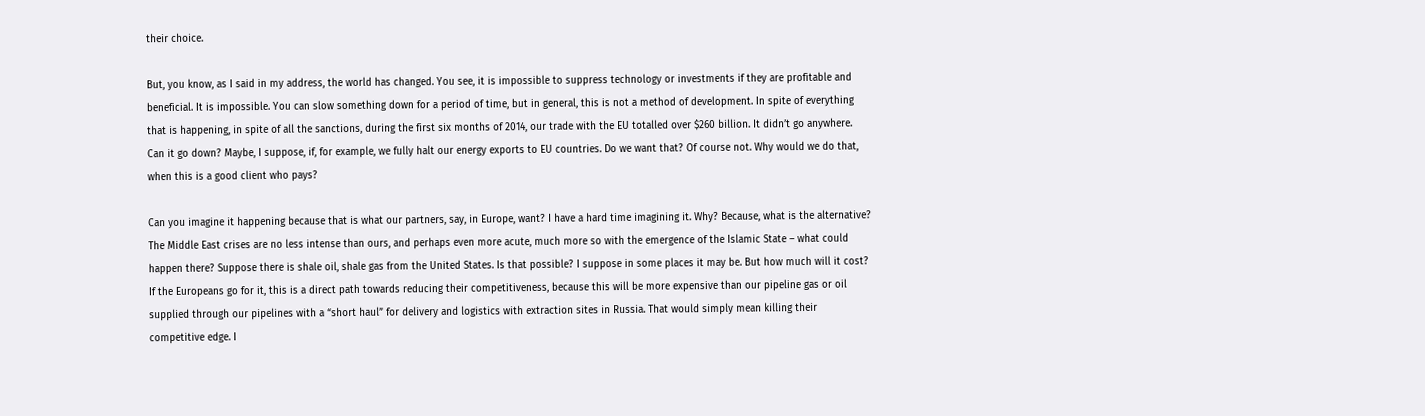their choice.

But, you know, as I said in my address, the world has changed. You see, it is impossible to suppress technology or investments if they are profitable and beneficial. It is impossible. You can slow something down for a period of time, but in general, this is not a method of development. In spite of everything that is happening, in spite of all the sanctions, during the first six months of 2014, our trade with the EU totalled over $260 billion. It didn’t go anywhere. Can it go down? Maybe, I suppose, if, for example, we fully halt our energy exports to EU countries. Do we want that? Of course not. Why would we do that, when this is a good client who pays?

Can you imagine it happening because that is what our partners, say, in Europe, want? I have a hard time imagining it. Why? Because, what is the alternative? The Middle East crises are no less intense than ours, and perhaps even more acute, much more so with the emergence of the Islamic State – what could happen there? Suppose there is shale oil, shale gas from the United States. Is that possible? I suppose in some places it may be. But how much will it cost? If the Europeans go for it, this is a direct path towards reducing their competitiveness, because this will be more expensive than our pipeline gas or oil supplied through our pipelines with a “short haul” for delivery and logistics with extraction sites in Russia. That would simply mean killing their competitive edge. I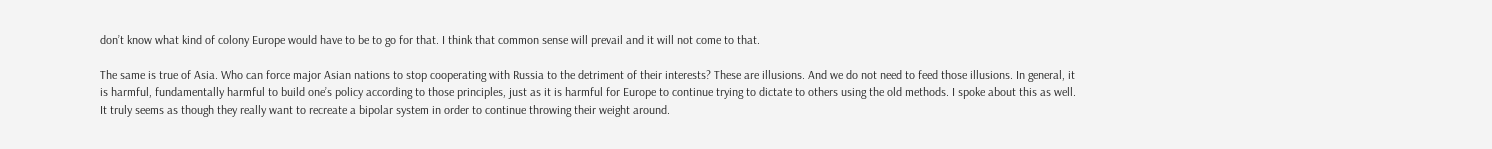don’t know what kind of colony Europe would have to be to go for that. I think that common sense will prevail and it will not come to that.

The same is true of Asia. Who can force major Asian nations to stop cooperating with Russia to the detriment of their interests? These are illusions. And we do not need to feed those illusions. In general, it is harmful, fundamentally harmful to build one’s policy according to those principles, just as it is harmful for Europe to continue trying to dictate to others using the old methods. I spoke about this as well. It truly seems as though they really want to recreate a bipolar system in order to continue throwing their weight around.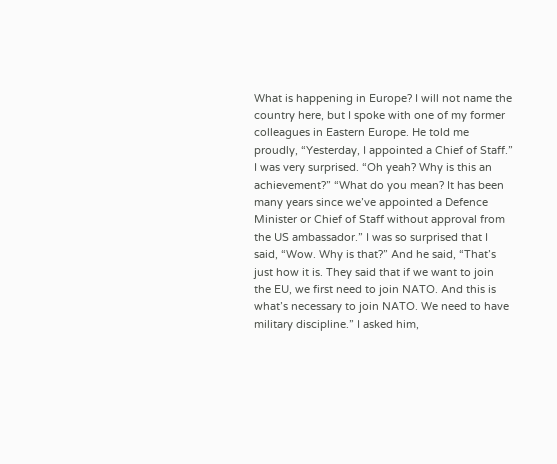What is happening in Europe? I will not name the country here, but I spoke with one of my former colleagues in Eastern Europe. He told me proudly, “Yesterday, I appointed a Chief of Staff.” I was very surprised. “Oh yeah? Why is this an achievement?” “What do you mean? It has been many years since we’ve appointed a Defence Minister or Chief of Staff without approval from the US ambassador.” I was so surprised that I said, “Wow. Why is that?” And he said, “That’s just how it is. They said that if we want to join the EU, we first need to join NATO. And this is what’s necessary to join NATO. We need to have military discipline.” I asked him,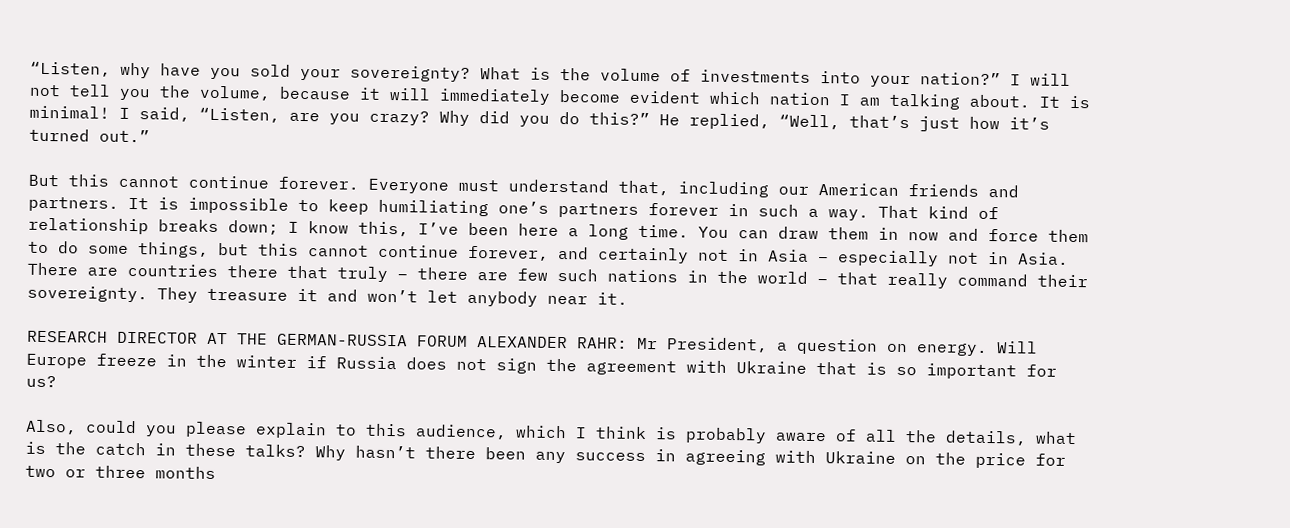“Listen, why have you sold your sovereignty? What is the volume of investments into your nation?” I will not tell you the volume, because it will immediately become evident which nation I am talking about. It is minimal! I said, “Listen, are you crazy? Why did you do this?” He replied, “Well, that’s just how it’s turned out.”

But this cannot continue forever. Everyone must understand that, including our American friends and partners. It is impossible to keep humiliating one’s partners forever in such a way. That kind of relationship breaks down; I know this, I’ve been here a long time. You can draw them in now and force them to do some things, but this cannot continue forever, and certainly not in Asia – especially not in Asia. There are countries there that truly – there are few such nations in the world – that really command their sovereignty. They treasure it and won’t let anybody near it.

RESEARCH DIRECTOR AT THE GERMAN-RUSSIA FORUM ALEXANDER RAHR: Mr President, a question on energy. Will Europe freeze in the winter if Russia does not sign the agreement with Ukraine that is so important for us?

Also, could you please explain to this audience, which I think is probably aware of all the details, what is the catch in these talks? Why hasn’t there been any success in agreeing with Ukraine on the price for two or three months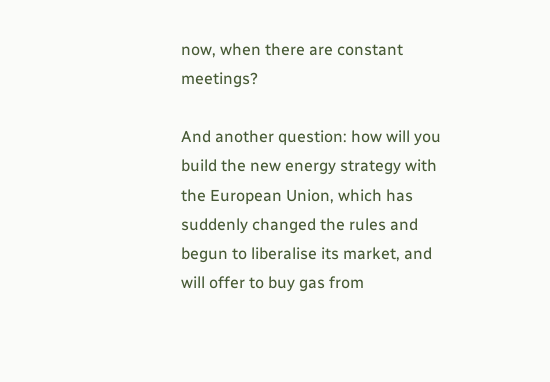now, when there are constant meetings?

And another question: how will you build the new energy strategy with the European Union, which has suddenly changed the rules and begun to liberalise its market, and will offer to buy gas from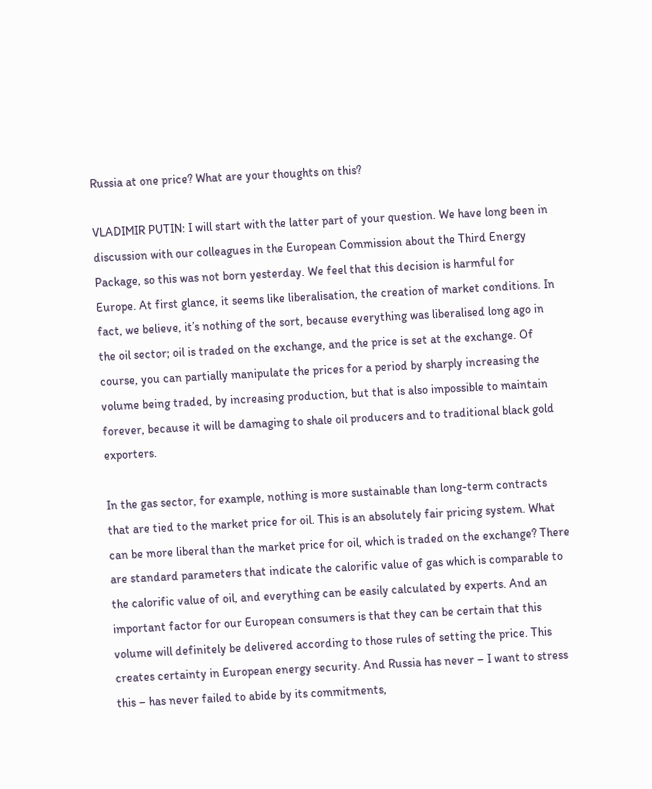Russia at one price? What are your thoughts on this?

VLADIMIR PUTIN: I will start with the latter part of your question. We have long been in discussion with our colleagues in the European Commission about the Third Energy Package, so this was not born yesterday. We feel that this decision is harmful for Europe. At first glance, it seems like liberalisation, the creation of market conditions. In fact, we believe, it’s nothing of the sort, because everything was liberalised long ago in the oil sector; oil is traded on the exchange, and the price is set at the exchange. Of course, you can partially manipulate the prices for a period by sharply increasing the volume being traded, by increasing production, but that is also impossible to maintain forever, because it will be damaging to shale oil producers and to traditional black gold exporters.

In the gas sector, for example, nothing is more sustainable than long-term contracts that are tied to the market price for oil. This is an absolutely fair pricing system. What can be more liberal than the market price for oil, which is traded on the exchange? There are standard parameters that indicate the calorific value of gas which is comparable to the calorific value of oil, and everything can be easily calculated by experts. And an important factor for our European consumers is that they can be certain that this volume will definitely be delivered according to those rules of setting the price. This creates certainty in European energy security. And Russia has never – I want to stress this – has never failed to abide by its commitments,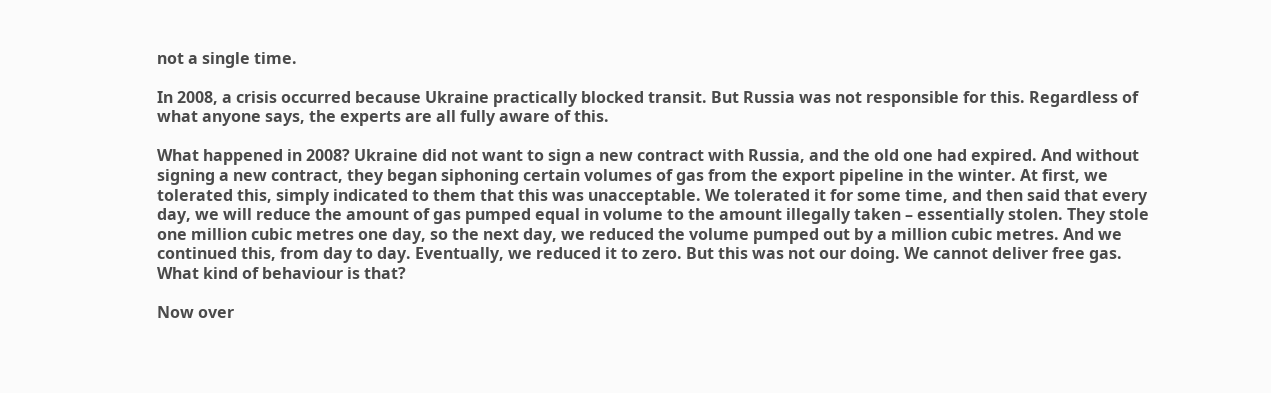not a single time.

In 2008, a crisis occurred because Ukraine practically blocked transit. But Russia was not responsible for this. Regardless of what anyone says, the experts are all fully aware of this.

What happened in 2008? Ukraine did not want to sign a new contract with Russia, and the old one had expired. And without signing a new contract, they began siphoning certain volumes of gas from the export pipeline in the winter. At first, we tolerated this, simply indicated to them that this was unacceptable. We tolerated it for some time, and then said that every day, we will reduce the amount of gas pumped equal in volume to the amount illegally taken – essentially stolen. They stole one million cubic metres one day, so the next day, we reduced the volume pumped out by a million cubic metres. And we continued this, from day to day. Eventually, we reduced it to zero. But this was not our doing. We cannot deliver free gas. What kind of behaviour is that?

Now over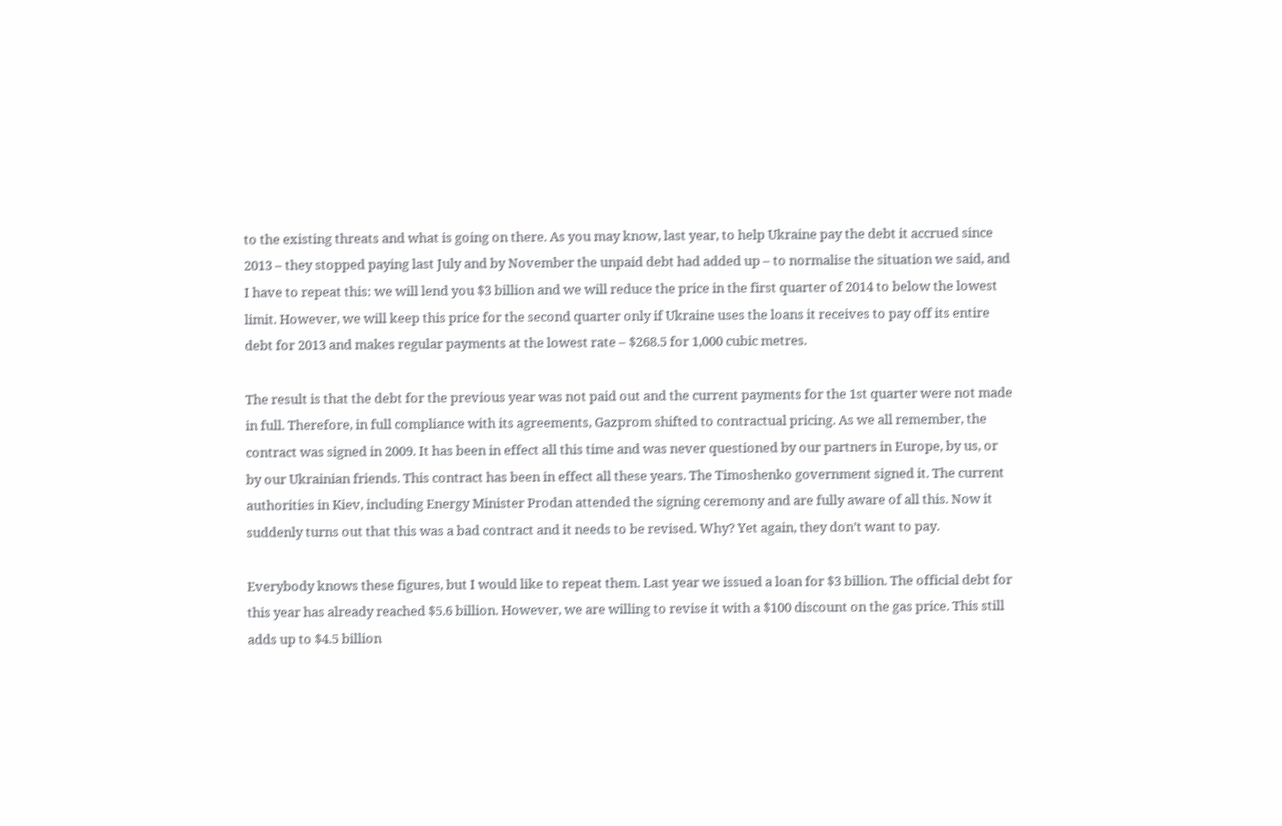to the existing threats and what is going on there. As you may know, last year, to help Ukraine pay the debt it accrued since 2013 – they stopped paying last July and by November the unpaid debt had added up – to normalise the situation we said, and I have to repeat this: we will lend you $3 billion and we will reduce the price in the first quarter of 2014 to below the lowest limit. However, we will keep this price for the second quarter only if Ukraine uses the loans it receives to pay off its entire debt for 2013 and makes regular payments at the lowest rate – $268.5 for 1,000 cubic metres.

The result is that the debt for the previous year was not paid out and the current payments for the 1st quarter were not made in full. Therefore, in full compliance with its agreements, Gazprom shifted to contractual pricing. As we all remember, the contract was signed in 2009. It has been in effect all this time and was never questioned by our partners in Europe, by us, or by our Ukrainian friends. This contract has been in effect all these years. The Timoshenko government signed it. The current authorities in Kiev, including Energy Minister Prodan attended the signing ceremony and are fully aware of all this. Now it suddenly turns out that this was a bad contract and it needs to be revised. Why? Yet again, they don’t want to pay.

Everybody knows these figures, but I would like to repeat them. Last year we issued a loan for $3 billion. The official debt for this year has already reached $5.6 billion. However, we are willing to revise it with a $100 discount on the gas price. This still adds up to $4.5 billion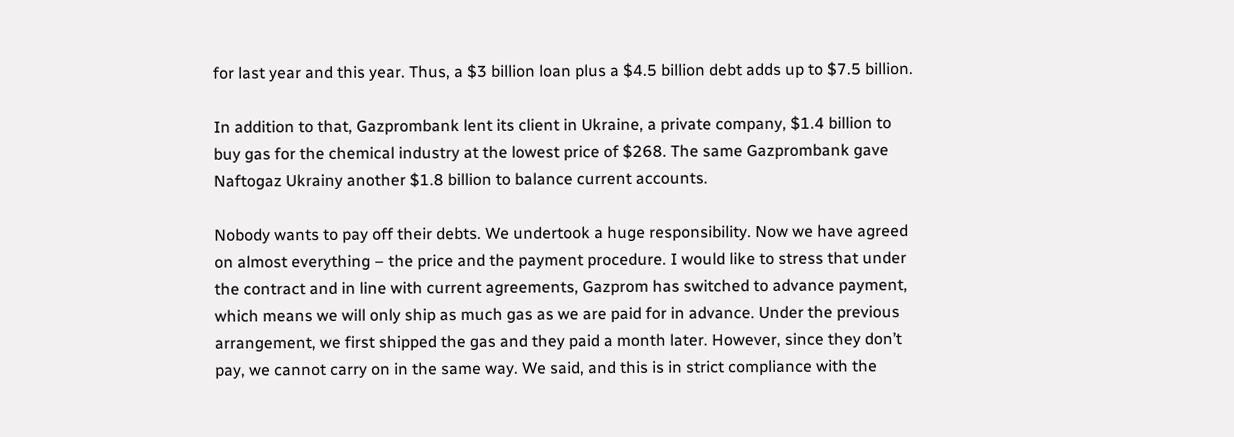for last year and this year. Thus, a $3 billion loan plus a $4.5 billion debt adds up to $7.5 billion.

In addition to that, Gazprombank lent its client in Ukraine, a private company, $1.4 billion to buy gas for the chemical industry at the lowest price of $268. The same Gazprombank gave Naftogaz Ukrainy another $1.8 billion to balance current accounts.

Nobody wants to pay off their debts. We undertook a huge responsibility. Now we have agreed on almost everything – the price and the payment procedure. I would like to stress that under the contract and in line with current agreements, Gazprom has switched to advance payment, which means we will only ship as much gas as we are paid for in advance. Under the previous arrangement, we first shipped the gas and they paid a month later. However, since they don’t pay, we cannot carry on in the same way. We said, and this is in strict compliance with the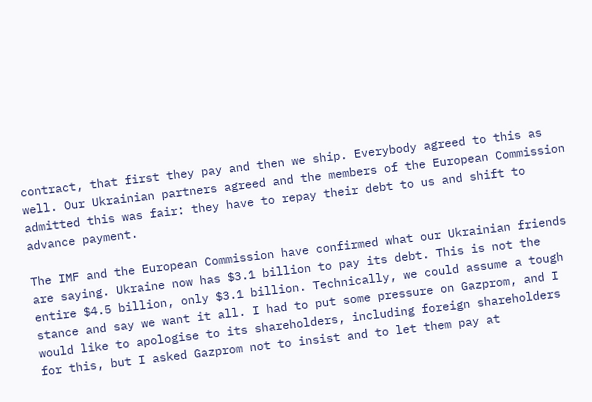contract, that first they pay and then we ship. Everybody agreed to this as well. Our Ukrainian partners agreed and the members of the European Commission admitted this was fair: they have to repay their debt to us and shift to advance payment.

The IMF and the European Commission have confirmed what our Ukrainian friends are saying. Ukraine now has $3.1 billion to pay its debt. This is not the entire $4.5 billion, only $3.1 billion. Technically, we could assume a tough stance and say we want it all. I had to put some pressure on Gazprom, and I would like to apologise to its shareholders, including foreign shareholders for this, but I asked Gazprom not to insist and to let them pay at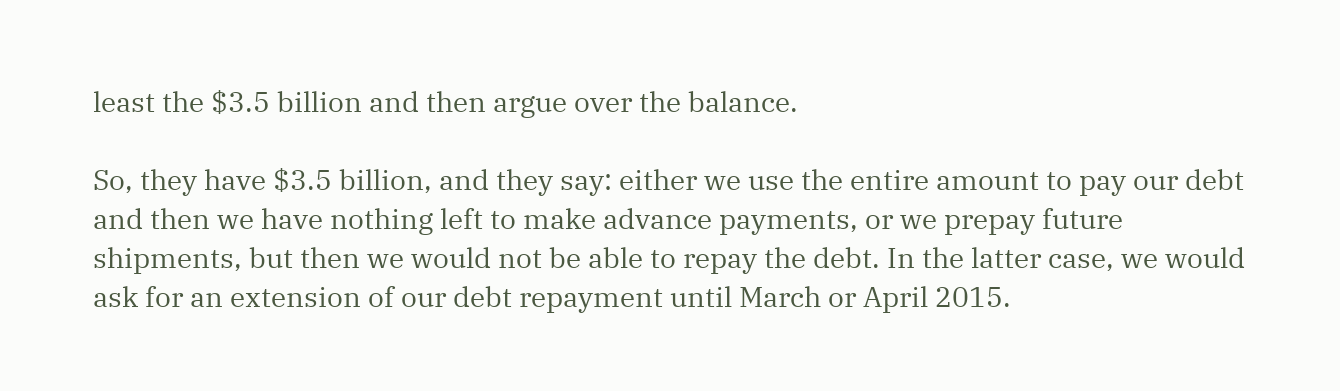least the $3.5 billion and then argue over the balance.

So, they have $3.5 billion, and they say: either we use the entire amount to pay our debt and then we have nothing left to make advance payments, or we prepay future shipments, but then we would not be able to repay the debt. In the latter case, we would ask for an extension of our debt repayment until March or April 2015.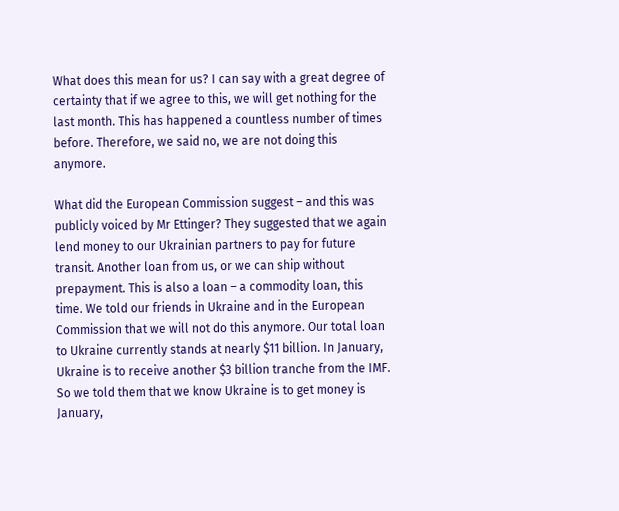What does this mean for us? I can say with a great degree of certainty that if we agree to this, we will get nothing for the last month. This has happened a countless number of times before. Therefore, we said no, we are not doing this anymore.

What did the European Commission suggest – and this was publicly voiced by Mr Ettinger? They suggested that we again lend money to our Ukrainian partners to pay for future transit. Another loan from us, or we can ship without prepayment. This is also a loan – a commodity loan, this time. We told our friends in Ukraine and in the European Commission that we will not do this anymore. Our total loan to Ukraine currently stands at nearly $11 billion. In January, Ukraine is to receive another $3 billion tranche from the IMF. So we told them that we know Ukraine is to get money is January,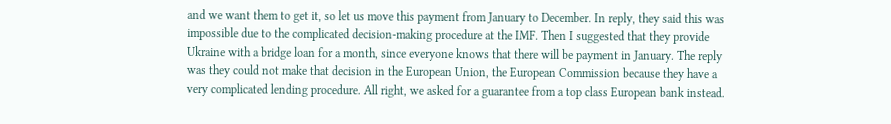and we want them to get it, so let us move this payment from January to December. In reply, they said this was impossible due to the complicated decision-making procedure at the IMF. Then I suggested that they provide Ukraine with a bridge loan for a month, since everyone knows that there will be payment in January. The reply was they could not make that decision in the European Union, the European Commission because they have a very complicated lending procedure. All right, we asked for a guarantee from a top class European bank instead.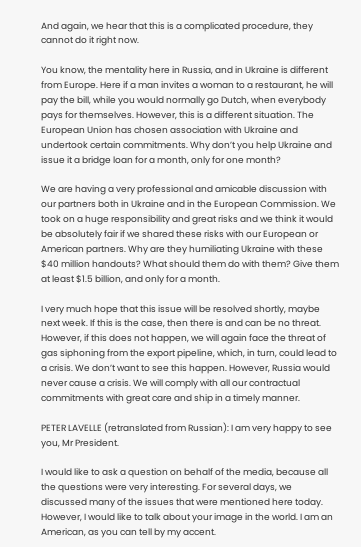And again, we hear that this is a complicated procedure, they cannot do it right now.

You know, the mentality here in Russia, and in Ukraine is different from Europe. Here if a man invites a woman to a restaurant, he will pay the bill, while you would normally go Dutch, when everybody pays for themselves. However, this is a different situation. The European Union has chosen association with Ukraine and undertook certain commitments. Why don’t you help Ukraine and issue it a bridge loan for a month, only for one month?

We are having a very professional and amicable discussion with our partners both in Ukraine and in the European Commission. We took on a huge responsibility and great risks and we think it would be absolutely fair if we shared these risks with our European or American partners. Why are they humiliating Ukraine with these $40 million handouts? What should them do with them? Give them at least $1.5 billion, and only for a month.

I very much hope that this issue will be resolved shortly, maybe next week. If this is the case, then there is and can be no threat. However, if this does not happen, we will again face the threat of gas siphoning from the export pipeline, which, in turn, could lead to a crisis. We don’t want to see this happen. However, Russia would never cause a crisis. We will comply with all our contractual commitments with great care and ship in a timely manner.

PETER LAVELLE (retranslated from Russian): I am very happy to see you, Mr President.

I would like to ask a question on behalf of the media, because all the questions were very interesting. For several days, we discussed many of the issues that were mentioned here today. However, I would like to talk about your image in the world. I am an American, as you can tell by my accent.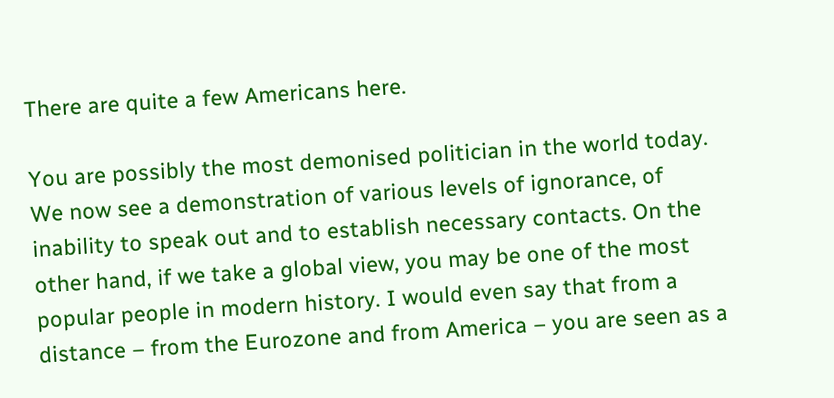There are quite a few Americans here.

You are possibly the most demonised politician in the world today. We now see a demonstration of various levels of ignorance, of inability to speak out and to establish necessary contacts. On the other hand, if we take a global view, you may be one of the most popular people in modern history. I would even say that from a distance – from the Eurozone and from America – you are seen as a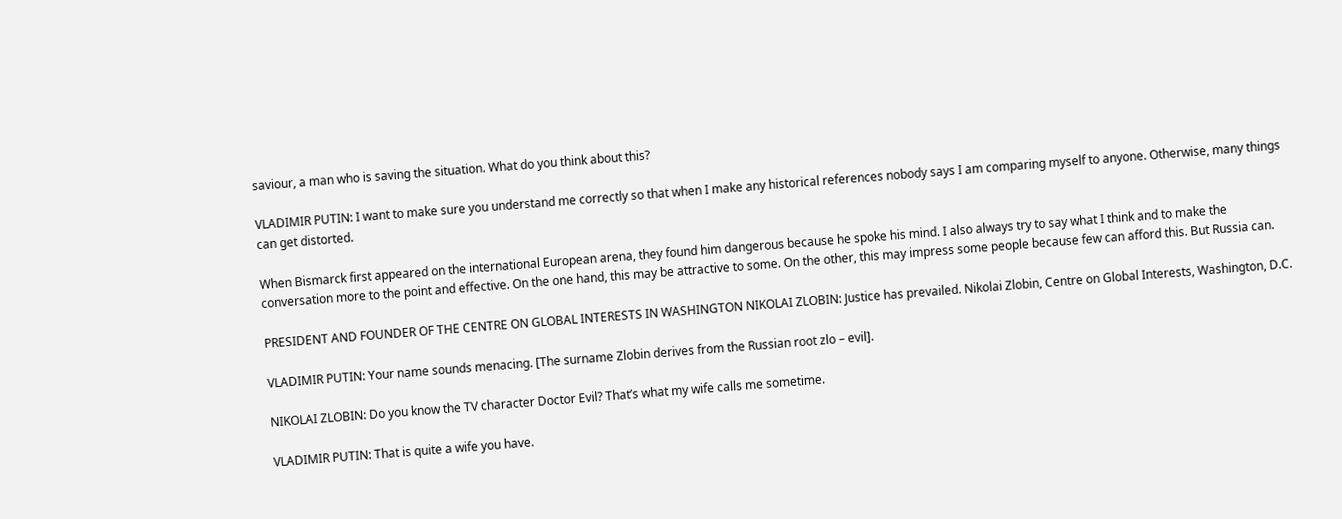saviour, a man who is saving the situation. What do you think about this?

VLADIMIR PUTIN: I want to make sure you understand me correctly so that when I make any historical references nobody says I am comparing myself to anyone. Otherwise, many things can get distorted.

When Bismarck first appeared on the international European arena, they found him dangerous because he spoke his mind. I also always try to say what I think and to make the conversation more to the point and effective. On the one hand, this may be attractive to some. On the other, this may impress some people because few can afford this. But Russia can.

PRESIDENT AND FOUNDER OF THE CENTRE ON GLOBAL INTERESTS IN WASHINGTON NIKOLAI ZLOBIN: Justice has prevailed. Nikolai Zlobin, Centre on Global Interests, Washington, D.C.

VLADIMIR PUTIN: Your name sounds menacing. [The surname Zlobin derives from the Russian root zlo – evil].

NIKOLAI ZLOBIN: Do you know the TV character Doctor Evil? That’s what my wife calls me sometime.

VLADIMIR PUTIN: That is quite a wife you have.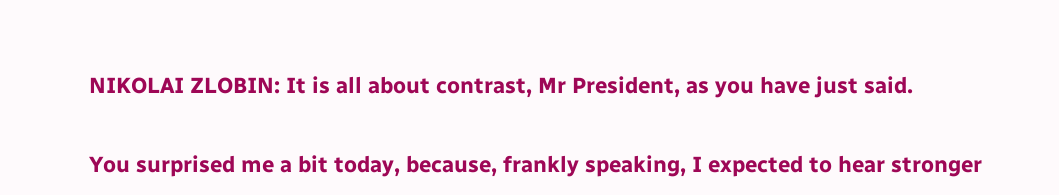NIKOLAI ZLOBIN: It is all about contrast, Mr President, as you have just said.

You surprised me a bit today, because, frankly speaking, I expected to hear stronger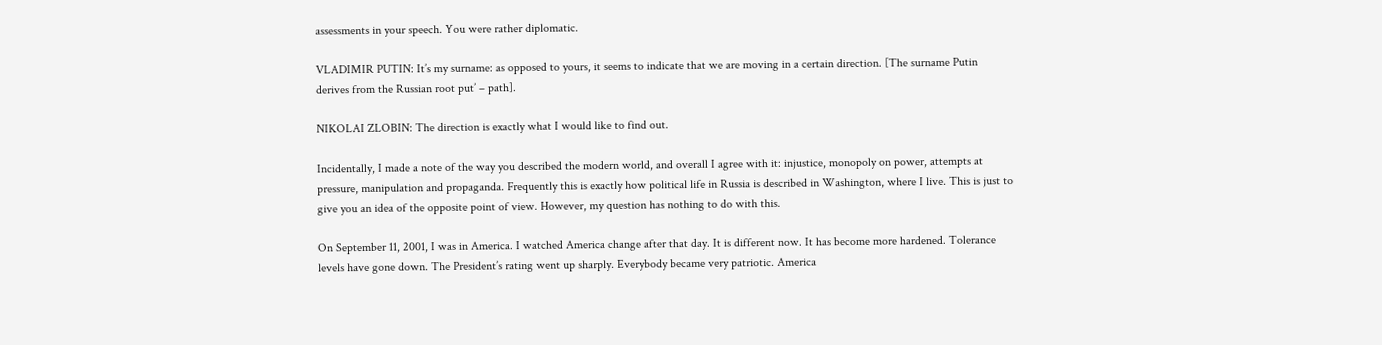assessments in your speech. You were rather diplomatic.

VLADIMIR PUTIN: It’s my surname: as opposed to yours, it seems to indicate that we are moving in a certain direction. [The surname Putin derives from the Russian root put’ – path].

NIKOLAI ZLOBIN: The direction is exactly what I would like to find out.

Incidentally, I made a note of the way you described the modern world, and overall I agree with it: injustice, monopoly on power, attempts at pressure, manipulation and propaganda. Frequently this is exactly how political life in Russia is described in Washington, where I live. This is just to give you an idea of the opposite point of view. However, my question has nothing to do with this.

On September 11, 2001, I was in America. I watched America change after that day. It is different now. It has become more hardened. Tolerance levels have gone down. The President’s rating went up sharply. Everybody became very patriotic. America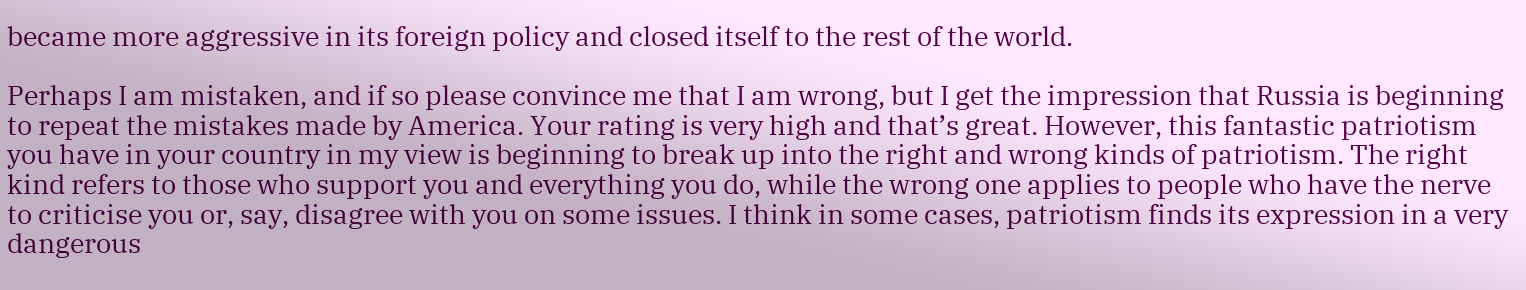became more aggressive in its foreign policy and closed itself to the rest of the world.

Perhaps I am mistaken, and if so please convince me that I am wrong, but I get the impression that Russia is beginning to repeat the mistakes made by America. Your rating is very high and that’s great. However, this fantastic patriotism you have in your country in my view is beginning to break up into the right and wrong kinds of patriotism. The right kind refers to those who support you and everything you do, while the wrong one applies to people who have the nerve to criticise you or, say, disagree with you on some issues. I think in some cases, patriotism finds its expression in a very dangerous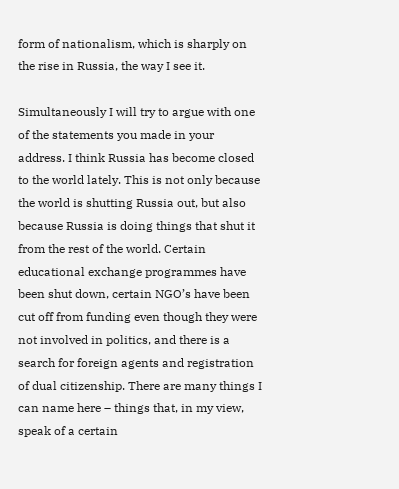form of nationalism, which is sharply on the rise in Russia, the way I see it.

Simultaneously I will try to argue with one of the statements you made in your address. I think Russia has become closed to the world lately. This is not only because the world is shutting Russia out, but also because Russia is doing things that shut it from the rest of the world. Certain educational exchange programmes have been shut down, certain NGO’s have been cut off from funding even though they were not involved in politics, and there is a search for foreign agents and registration of dual citizenship. There are many things I can name here – things that, in my view, speak of a certain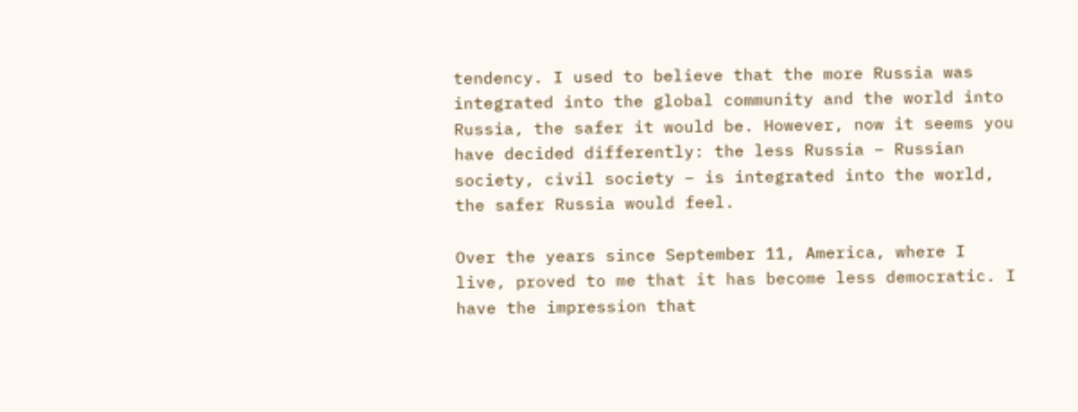tendency. I used to believe that the more Russia was integrated into the global community and the world into Russia, the safer it would be. However, now it seems you have decided differently: the less Russia – Russian society, civil society – is integrated into the world, the safer Russia would feel.

Over the years since September 11, America, where I live, proved to me that it has become less democratic. I have the impression that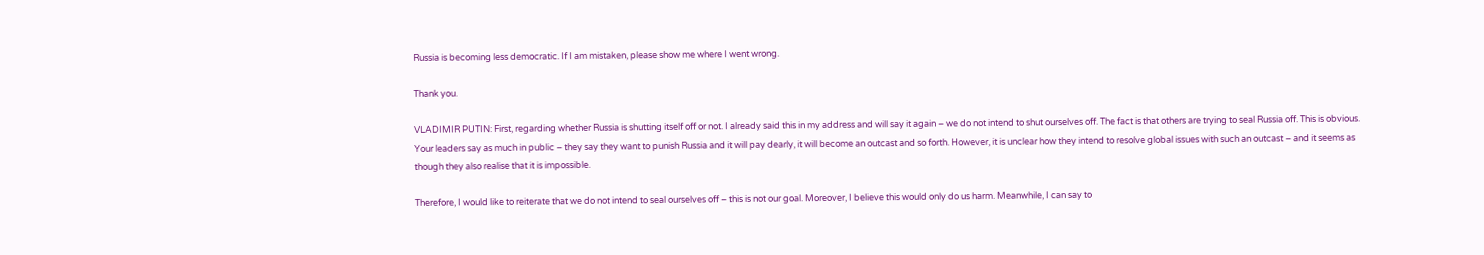Russia is becoming less democratic. If I am mistaken, please show me where I went wrong.

Thank you.

VLADIMIR PUTIN: First, regarding whether Russia is shutting itself off or not. I already said this in my address and will say it again – we do not intend to shut ourselves off. The fact is that others are trying to seal Russia off. This is obvious. Your leaders say as much in public – they say they want to punish Russia and it will pay dearly, it will become an outcast and so forth. However, it is unclear how they intend to resolve global issues with such an outcast – and it seems as though they also realise that it is impossible.

Therefore, I would like to reiterate that we do not intend to seal ourselves off – this is not our goal. Moreover, I believe this would only do us harm. Meanwhile, I can say to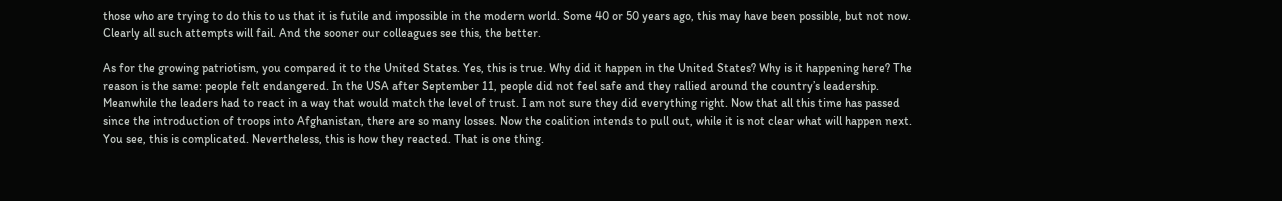those who are trying to do this to us that it is futile and impossible in the modern world. Some 40 or 50 years ago, this may have been possible, but not now. Clearly all such attempts will fail. And the sooner our colleagues see this, the better.

As for the growing patriotism, you compared it to the United States. Yes, this is true. Why did it happen in the United States? Why is it happening here? The reason is the same: people felt endangered. In the USA after September 11, people did not feel safe and they rallied around the country’s leadership. Meanwhile the leaders had to react in a way that would match the level of trust. I am not sure they did everything right. Now that all this time has passed since the introduction of troops into Afghanistan, there are so many losses. Now the coalition intends to pull out, while it is not clear what will happen next. You see, this is complicated. Nevertheless, this is how they reacted. That is one thing.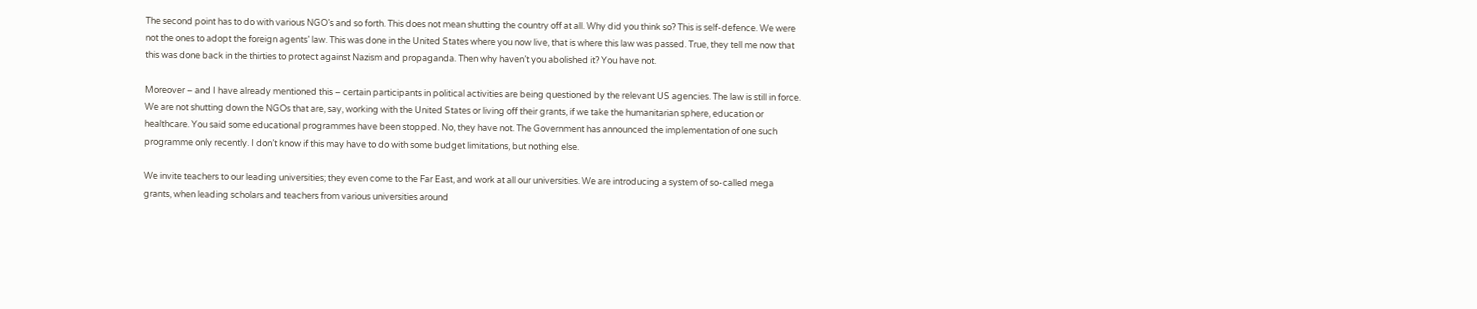The second point has to do with various NGO’s and so forth. This does not mean shutting the country off at all. Why did you think so? This is self-defence. We were not the ones to adopt the foreign agents’ law. This was done in the United States where you now live, that is where this law was passed. True, they tell me now that this was done back in the thirties to protect against Nazism and propaganda. Then why haven’t you abolished it? You have not.

Moreover – and I have already mentioned this – certain participants in political activities are being questioned by the relevant US agencies. The law is still in force. We are not shutting down the NGOs that are, say, working with the United States or living off their grants, if we take the humanitarian sphere, education or healthcare. You said some educational programmes have been stopped. No, they have not. The Government has announced the implementation of one such programme only recently. I don’t know if this may have to do with some budget limitations, but nothing else.

We invite teachers to our leading universities; they even come to the Far East, and work at all our universities. We are introducing a system of so-called mega grants, when leading scholars and teachers from various universities around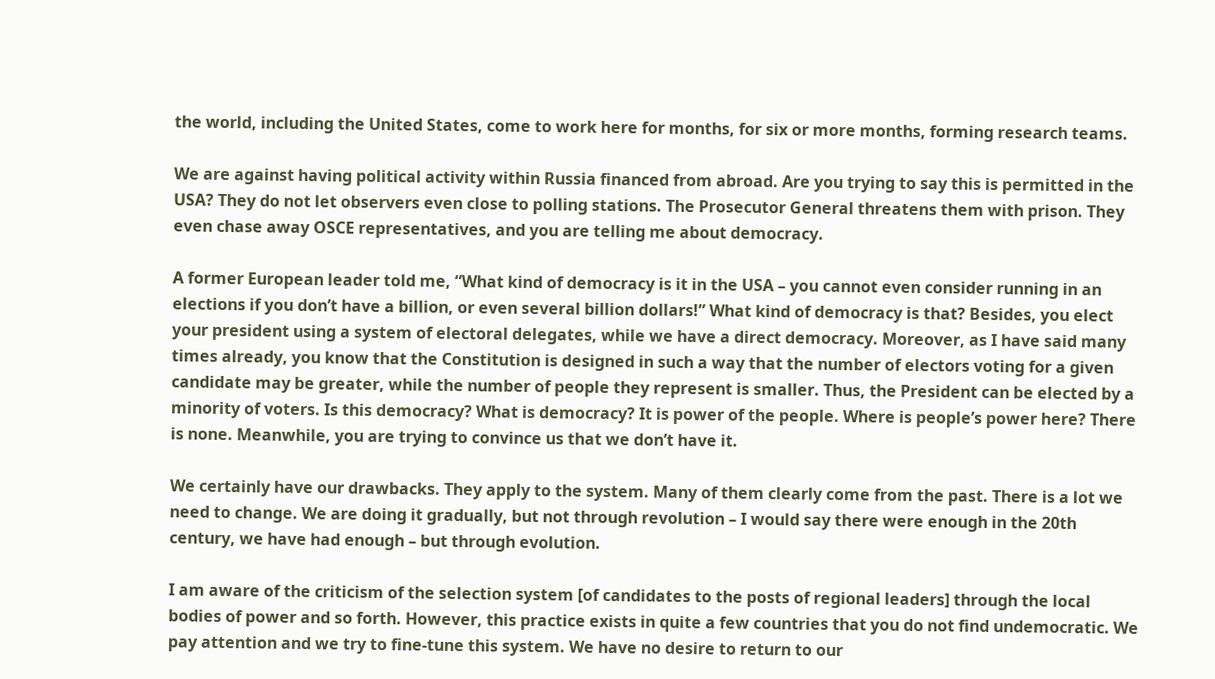the world, including the United States, come to work here for months, for six or more months, forming research teams.

We are against having political activity within Russia financed from abroad. Are you trying to say this is permitted in the USA? They do not let observers even close to polling stations. The Prosecutor General threatens them with prison. They even chase away OSCE representatives, and you are telling me about democracy.

A former European leader told me, “What kind of democracy is it in the USA – you cannot even consider running in an elections if you don’t have a billion, or even several billion dollars!” What kind of democracy is that? Besides, you elect your president using a system of electoral delegates, while we have a direct democracy. Moreover, as I have said many times already, you know that the Constitution is designed in such a way that the number of electors voting for a given candidate may be greater, while the number of people they represent is smaller. Thus, the President can be elected by a minority of voters. Is this democracy? What is democracy? It is power of the people. Where is people’s power here? There is none. Meanwhile, you are trying to convince us that we don’t have it.

We certainly have our drawbacks. They apply to the system. Many of them clearly come from the past. There is a lot we need to change. We are doing it gradually, but not through revolution – I would say there were enough in the 20th century, we have had enough – but through evolution.

I am aware of the criticism of the selection system [of candidates to the posts of regional leaders] through the local bodies of power and so forth. However, this practice exists in quite a few countries that you do not find undemocratic. We pay attention and we try to fine-tune this system. We have no desire to return to our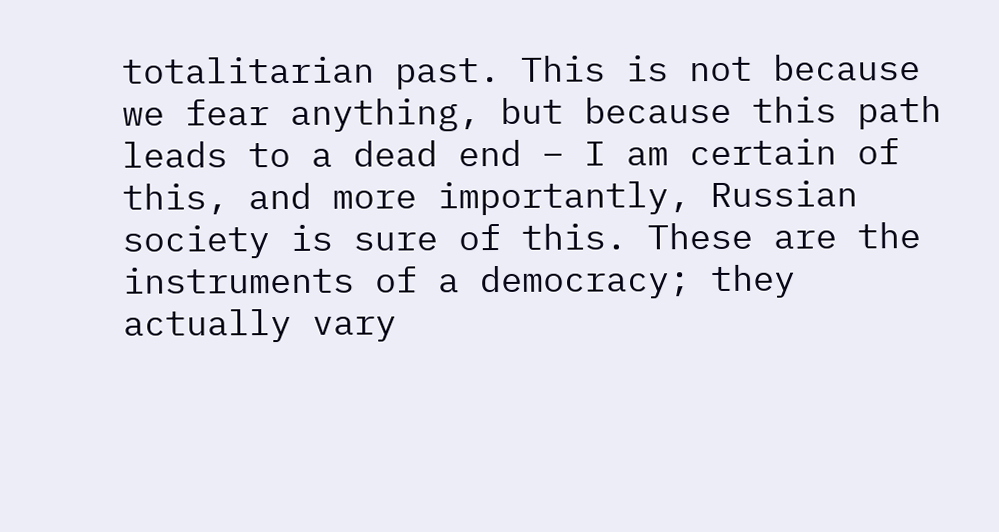totalitarian past. This is not because we fear anything, but because this path leads to a dead end – I am certain of this, and more importantly, Russian society is sure of this. These are the instruments of a democracy; they actually vary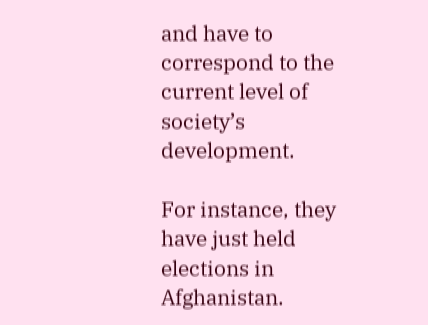and have to correspond to the current level of society’s development.

For instance, they have just held elections in Afghanistan.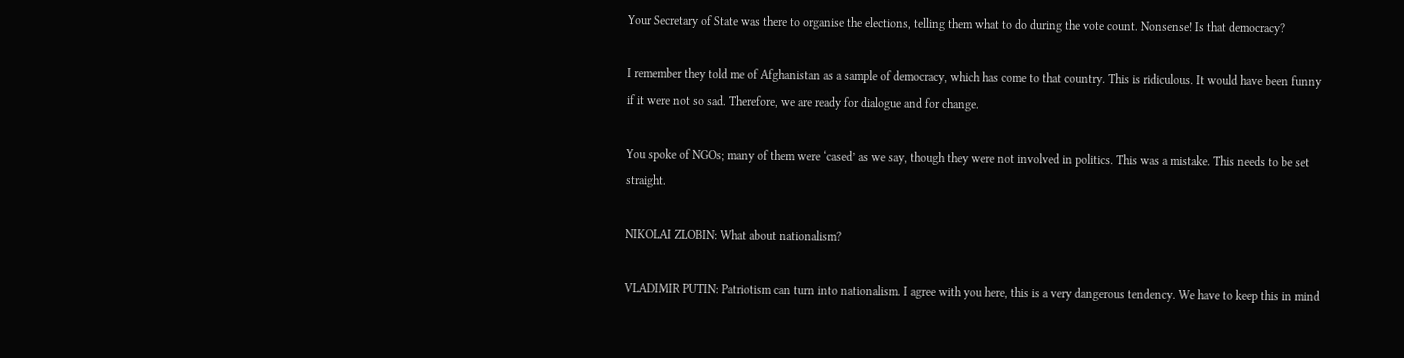Your Secretary of State was there to organise the elections, telling them what to do during the vote count. Nonsense! Is that democracy?

I remember they told me of Afghanistan as a sample of democracy, which has come to that country. This is ridiculous. It would have been funny if it were not so sad. Therefore, we are ready for dialogue and for change.

You spoke of NGOs; many of them were ‘cased’ as we say, though they were not involved in politics. This was a mistake. This needs to be set straight.

NIKOLAI ZLOBIN: What about nationalism?

VLADIMIR PUTIN: Patriotism can turn into nationalism. I agree with you here, this is a very dangerous tendency. We have to keep this in mind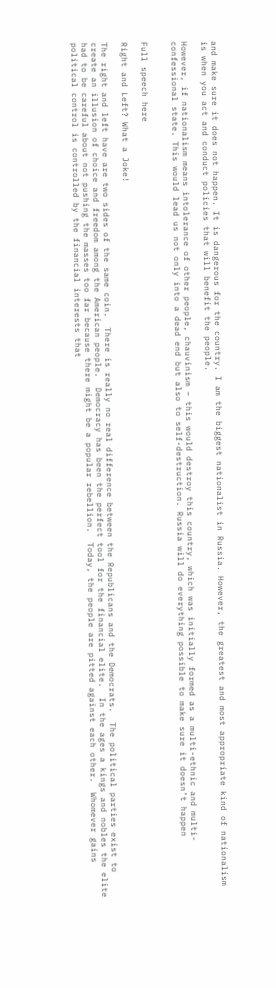and make sure it does not happen. It is dangerous for the country. I am the biggest nationalist in Russia. However, the greatest and most appropriate kind of nationalism is when you act and conduct policies that will benefit the people.

However, if nationalism means intolerance of other people, chauvinism – this would destroy this country, which was initially formed as a multi-ethnic and multi-confessional state. This would lead us not only into a dead end but also to self-destruction. Russia will do everything possible to make sure it doesn’t happen


Full speech here

Right and Left? What a Joke!

The right and left have are two sides of the same coin.  There is really no real difference between the Republicans and the Democrats.  The political parties exist to create an illusion of choice and freedom among the American people.  Democracy has been the perfect tool for the financial elite.  In the ages a kings and nobles the elite had to be careful about not pushing the masses too far because there might be a popular rebellion.  Today, the people are pitted against each other.  Whomever gains political control is controlled by the financial interests that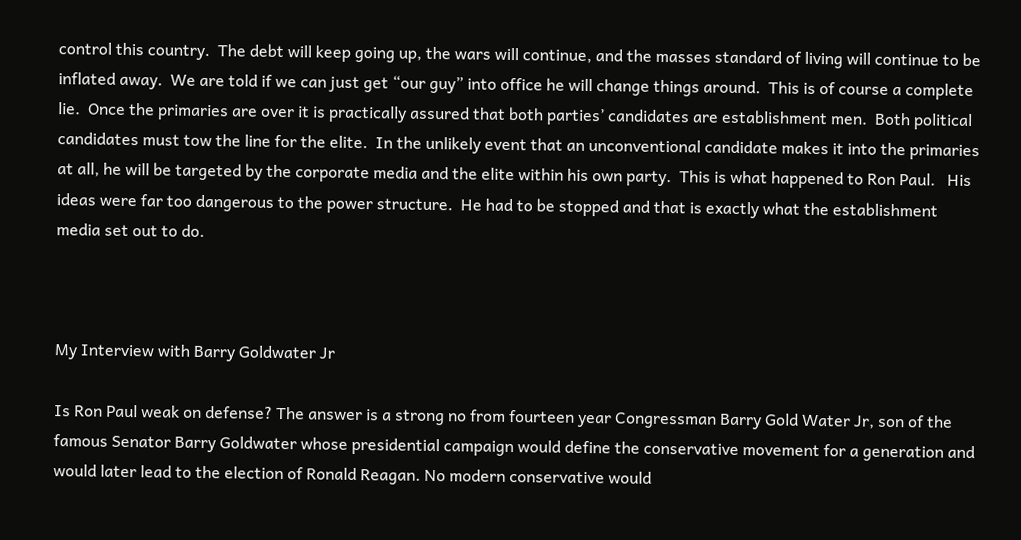control this country.  The debt will keep going up, the wars will continue, and the masses standard of living will continue to be inflated away.  We are told if we can just get “our guy” into office he will change things around.  This is of course a complete lie.  Once the primaries are over it is practically assured that both parties’ candidates are establishment men.  Both political candidates must tow the line for the elite.  In the unlikely event that an unconventional candidate makes it into the primaries at all, he will be targeted by the corporate media and the elite within his own party.  This is what happened to Ron Paul.   His ideas were far too dangerous to the power structure.  He had to be stopped and that is exactly what the establishment media set out to do.



My Interview with Barry Goldwater Jr

Is Ron Paul weak on defense? The answer is a strong no from fourteen year Congressman Barry Gold Water Jr, son of the famous Senator Barry Goldwater whose presidential campaign would define the conservative movement for a generation and would later lead to the election of Ronald Reagan. No modern conservative would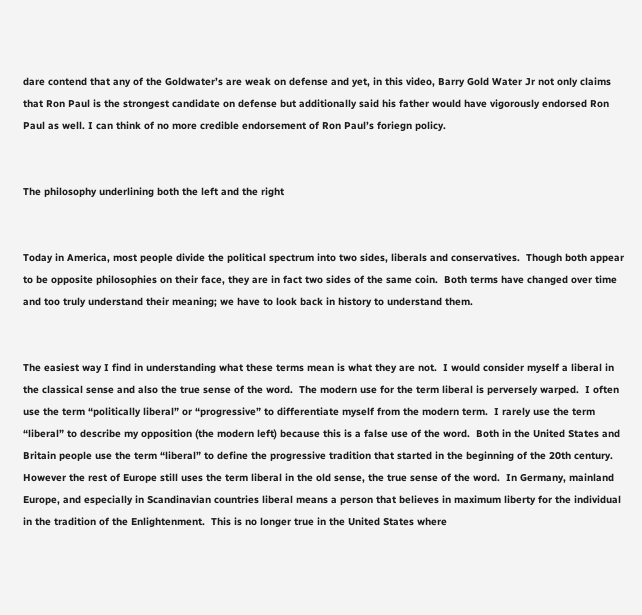dare contend that any of the Goldwater’s are weak on defense and yet, in this video, Barry Gold Water Jr not only claims that Ron Paul is the strongest candidate on defense but additionally said his father would have vigorously endorsed Ron Paul as well. I can think of no more credible endorsement of Ron Paul’s foriegn policy.


The philosophy underlining both the left and the right


Today in America, most people divide the political spectrum into two sides, liberals and conservatives.  Though both appear to be opposite philosophies on their face, they are in fact two sides of the same coin.  Both terms have changed over time and too truly understand their meaning; we have to look back in history to understand them.


The easiest way I find in understanding what these terms mean is what they are not.  I would consider myself a liberal in the classical sense and also the true sense of the word.  The modern use for the term liberal is perversely warped.  I often use the term “politically liberal” or “progressive” to differentiate myself from the modern term.  I rarely use the term “liberal” to describe my opposition (the modern left) because this is a false use of the word.  Both in the United States and Britain people use the term “liberal” to define the progressive tradition that started in the beginning of the 20th century.  However the rest of Europe still uses the term liberal in the old sense, the true sense of the word.  In Germany, mainland Europe, and especially in Scandinavian countries liberal means a person that believes in maximum liberty for the individual in the tradition of the Enlightenment.  This is no longer true in the United States where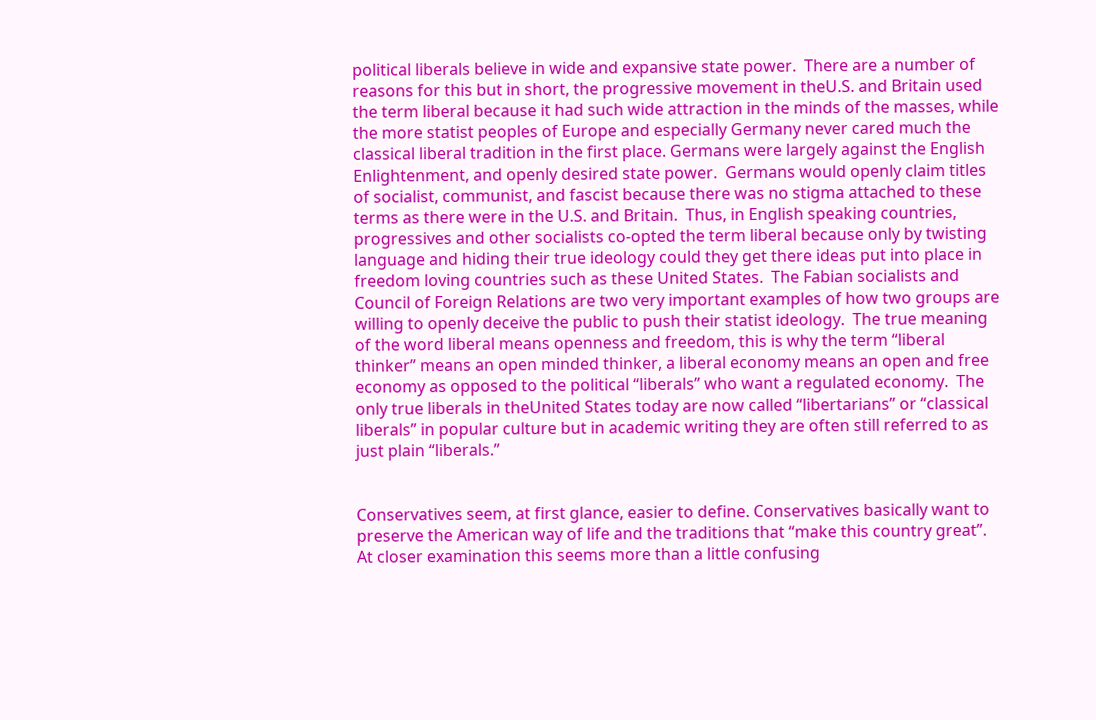political liberals believe in wide and expansive state power.  There are a number of reasons for this but in short, the progressive movement in theU.S. and Britain used the term liberal because it had such wide attraction in the minds of the masses, while the more statist peoples of Europe and especially Germany never cared much the classical liberal tradition in the first place. Germans were largely against the English Enlightenment, and openly desired state power.  Germans would openly claim titles of socialist, communist, and fascist because there was no stigma attached to these terms as there were in the U.S. and Britain.  Thus, in English speaking countries, progressives and other socialists co-opted the term liberal because only by twisting language and hiding their true ideology could they get there ideas put into place in freedom loving countries such as these United States.  The Fabian socialists and Council of Foreign Relations are two very important examples of how two groups are willing to openly deceive the public to push their statist ideology.  The true meaning of the word liberal means openness and freedom, this is why the term “liberal thinker” means an open minded thinker, a liberal economy means an open and free economy as opposed to the political “liberals” who want a regulated economy.  The only true liberals in theUnited States today are now called “libertarians” or “classical liberals” in popular culture but in academic writing they are often still referred to as just plain “liberals.”


Conservatives seem, at first glance, easier to define. Conservatives basically want to preserve the American way of life and the traditions that “make this country great”.  At closer examination this seems more than a little confusing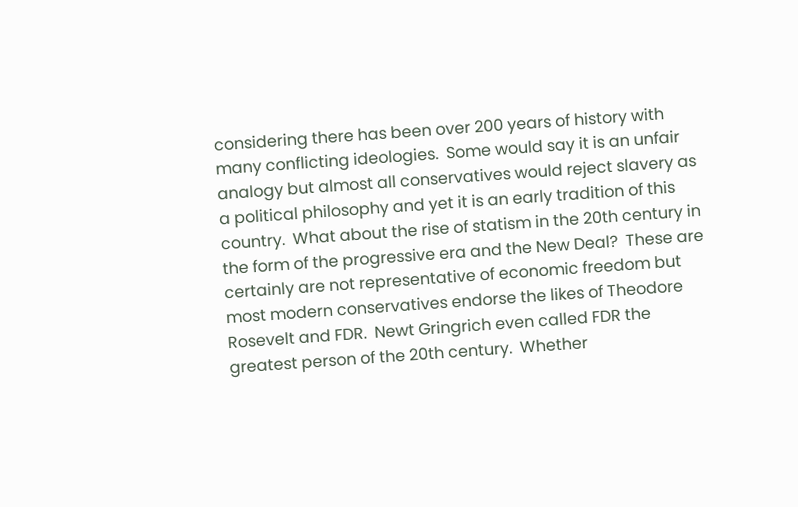considering there has been over 200 years of history with many conflicting ideologies.  Some would say it is an unfair analogy but almost all conservatives would reject slavery as a political philosophy and yet it is an early tradition of this country.  What about the rise of statism in the 20th century in the form of the progressive era and the New Deal?  These are certainly are not representative of economic freedom but most modern conservatives endorse the likes of Theodore Rosevelt and FDR.  Newt Gringrich even called FDR the greatest person of the 20th century.  Whether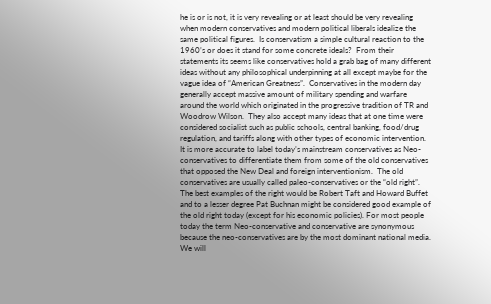he is or is not, it is very revealing or at least should be very revealing when modern conservatives and modern political liberals idealize the same political figures.  Is conservatism a simple cultural reaction to the 1960’s or does it stand for some concrete ideals?  From their statements its seems like conservatives hold a grab bag of many different ideas without any philosophical underpinning at all except maybe for the vague idea of “American Greatness”.  Conservatives in the modern day generally accept massive amount of military spending and warfare around the world which originated in the progressive tradition of TR and Woodrow Wilson.  They also accept many ideas that at one time were considered socialist such as public schools, central banking, food/drug regulation, and tariffs along with other types of economic intervention.  It is more accurate to label today’s mainstream conservatives as Neo-conservatives to differentiate them from some of the old conservatives that opposed the New Deal and foreign interventionism.  The old conservatives are usually called paleo-conservatives or the “old right”.  The best examples of the right would be Robert Taft and Howard Buffet and to a lesser degree Pat Buchnan might be considered good example of the old right today (except for his economic policies). For most people today the term Neo-conservative and conservative are synonymous because the neo-conservatives are by the most dominant national media.  We will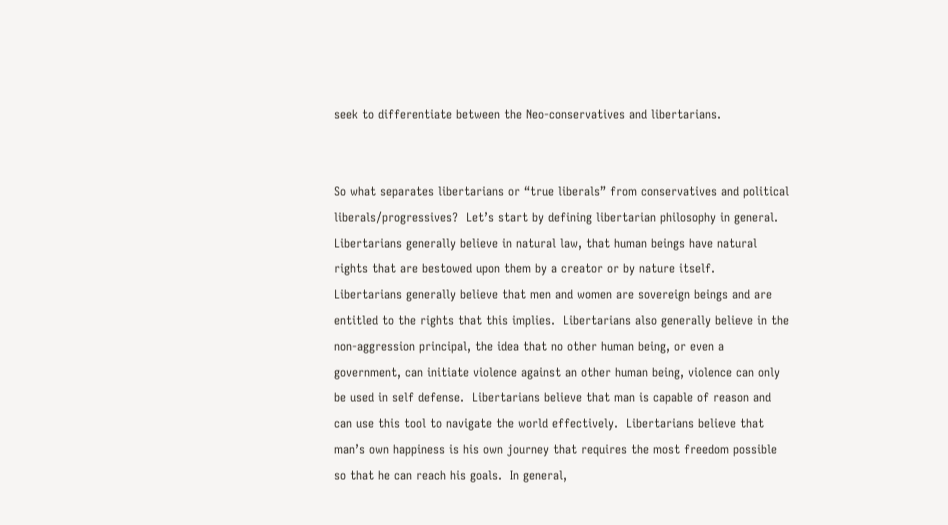seek to differentiate between the Neo-conservatives and libertarians.


So what separates libertarians or “true liberals” from conservatives and political liberals/progressives?  Let’s start by defining libertarian philosophy in general.  Libertarians generally believe in natural law, that human beings have natural rights that are bestowed upon them by a creator or by nature itself.  Libertarians generally believe that men and women are sovereign beings and are entitled to the rights that this implies.  Libertarians also generally believe in the non-aggression principal, the idea that no other human being, or even a government, can initiate violence against an other human being, violence can only be used in self defense.  Libertarians believe that man is capable of reason and can use this tool to navigate the world effectively.  Libertarians believe that man’s own happiness is his own journey that requires the most freedom possible so that he can reach his goals.  In general,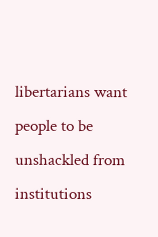libertarians want people to be unshackled from institutions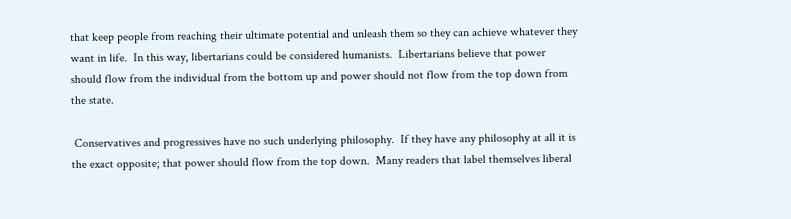that keep people from reaching their ultimate potential and unleash them so they can achieve whatever they want in life.  In this way, libertarians could be considered humanists.  Libertarians believe that power should flow from the individual from the bottom up and power should not flow from the top down from the state.

 Conservatives and progressives have no such underlying philosophy.  If they have any philosophy at all it is the exact opposite; that power should flow from the top down.  Many readers that label themselves liberal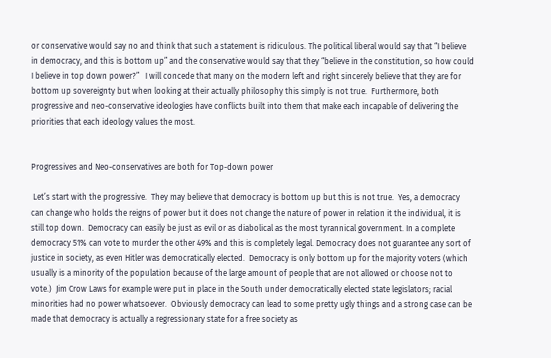or conservative would say no and think that such a statement is ridiculous. The political liberal would say that “I believe in democracy, and this is bottom up” and the conservative would say that they “believe in the constitution, so how could I believe in top down power?”   I will concede that many on the modern left and right sincerely believe that they are for bottom up sovereignty but when looking at their actually philosophy this simply is not true.  Furthermore, both progressive and neo-conservative ideologies have conflicts built into them that make each incapable of delivering the priorities that each ideology values the most.


Progressives and Neo-conservatives are both for Top-down power

 Let’s start with the progressive.  They may believe that democracy is bottom up but this is not true.  Yes, a democracy can change who holds the reigns of power but it does not change the nature of power in relation it the individual, it is still top down.  Democracy can easily be just as evil or as diabolical as the most tyrannical government. In a complete democracy 51% can vote to murder the other 49% and this is completely legal. Democracy does not guarantee any sort of justice in society, as even Hitler was democratically elected.  Democracy is only bottom up for the majority voters (which usually is a minority of the population because of the large amount of people that are not allowed or choose not to vote.)  Jim Crow Laws for example were put in place in the South under democratically elected state legislators; racial minorities had no power whatsoever.  Obviously democracy can lead to some pretty ugly things and a strong case can be made that democracy is actually a regressionary state for a free society as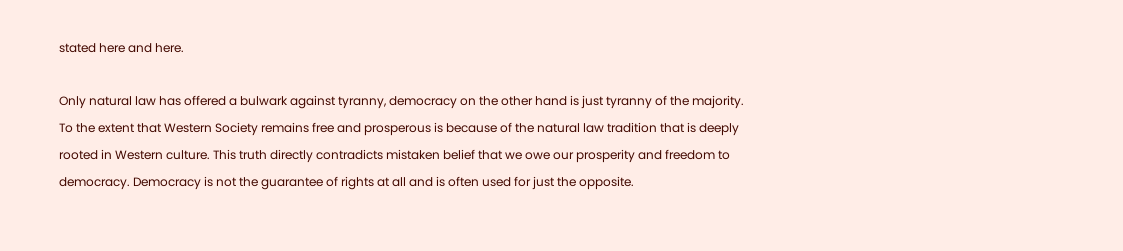stated here and here.

Only natural law has offered a bulwark against tyranny, democracy on the other hand is just tyranny of the majority.  To the extent that Western Society remains free and prosperous is because of the natural law tradition that is deeply rooted in Western culture. This truth directly contradicts mistaken belief that we owe our prosperity and freedom to democracy. Democracy is not the guarantee of rights at all and is often used for just the opposite.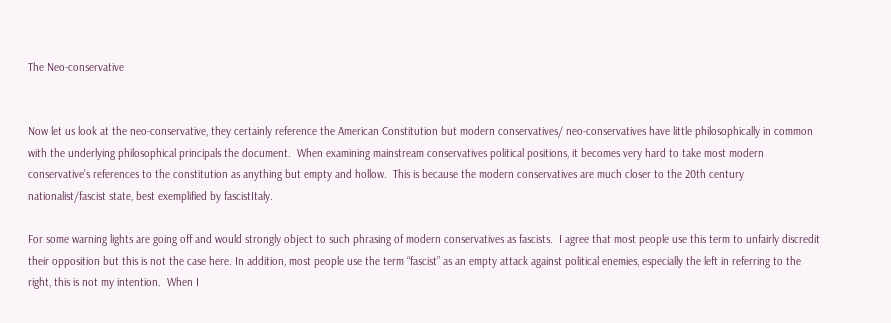The Neo-conservative


Now let us look at the neo-conservative, they certainly reference the American Constitution but modern conservatives/ neo-conservatives have little philosophically in common with the underlying philosophical principals the document.  When examining mainstream conservatives political positions, it becomes very hard to take most modern conservative’s references to the constitution as anything but empty and hollow.  This is because the modern conservatives are much closer to the 20th century nationalist/fascist state, best exemplified by fascistItaly.

For some warning lights are going off and would strongly object to such phrasing of modern conservatives as fascists.  I agree that most people use this term to unfairly discredit their opposition but this is not the case here. In addition, most people use the term “fascist” as an empty attack against political enemies, especially the left in referring to the right, this is not my intention.  When I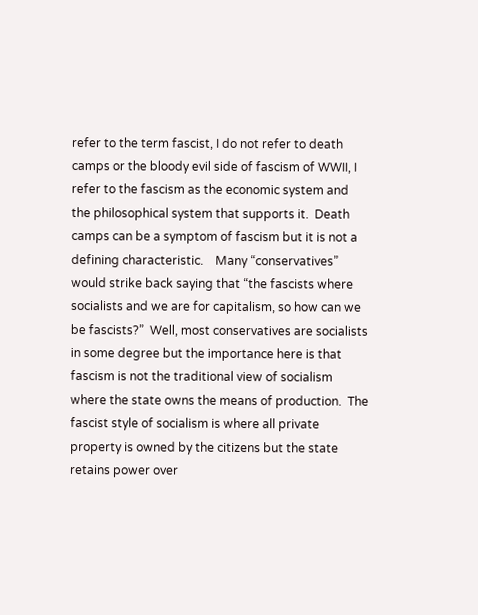refer to the term fascist, I do not refer to death camps or the bloody evil side of fascism of WWII, I refer to the fascism as the economic system and the philosophical system that supports it.  Death camps can be a symptom of fascism but it is not a defining characteristic.    Many “conservatives” would strike back saying that “the fascists where socialists and we are for capitalism, so how can we be fascists?”  Well, most conservatives are socialists in some degree but the importance here is that fascism is not the traditional view of socialism where the state owns the means of production.  The fascist style of socialism is where all private property is owned by the citizens but the state retains power over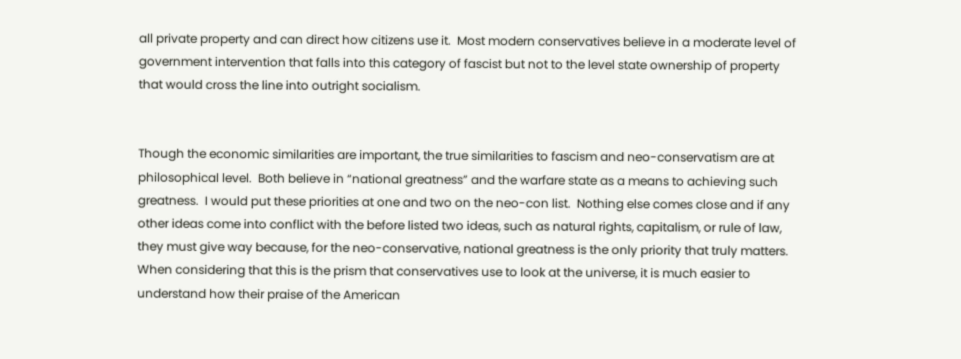all private property and can direct how citizens use it.  Most modern conservatives believe in a moderate level of government intervention that falls into this category of fascist but not to the level state ownership of property that would cross the line into outright socialism.


Though the economic similarities are important, the true similarities to fascism and neo-conservatism are at philosophical level.  Both believe in “national greatness” and the warfare state as a means to achieving such greatness.  I would put these priorities at one and two on the neo-con list.  Nothing else comes close and if any other ideas come into conflict with the before listed two ideas, such as natural rights, capitalism, or rule of law, they must give way because, for the neo-conservative, national greatness is the only priority that truly matters.  When considering that this is the prism that conservatives use to look at the universe, it is much easier to understand how their praise of the American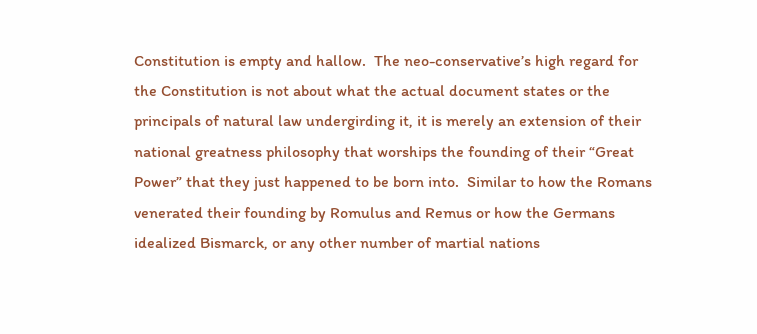Constitution is empty and hallow.  The neo-conservative’s high regard for the Constitution is not about what the actual document states or the principals of natural law undergirding it, it is merely an extension of their national greatness philosophy that worships the founding of their “Great Power” that they just happened to be born into.  Similar to how the Romans venerated their founding by Romulus and Remus or how the Germans idealized Bismarck, or any other number of martial nations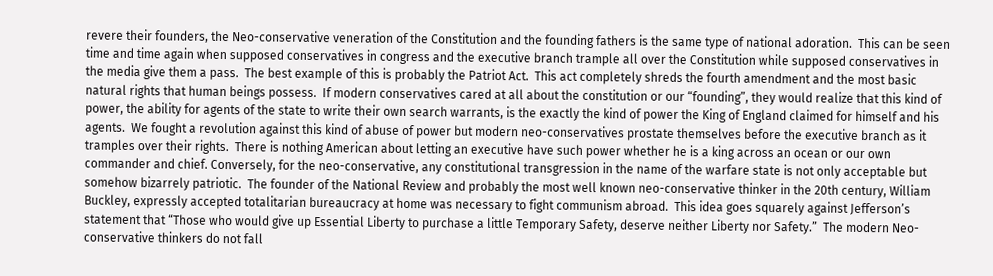revere their founders, the Neo-conservative veneration of the Constitution and the founding fathers is the same type of national adoration.  This can be seen time and time again when supposed conservatives in congress and the executive branch trample all over the Constitution while supposed conservatives in the media give them a pass.  The best example of this is probably the Patriot Act.  This act completely shreds the fourth amendment and the most basic natural rights that human beings possess.  If modern conservatives cared at all about the constitution or our “founding”, they would realize that this kind of power, the ability for agents of the state to write their own search warrants, is the exactly the kind of power the King of England claimed for himself and his agents.  We fought a revolution against this kind of abuse of power but modern neo-conservatives prostate themselves before the executive branch as it tramples over their rights.  There is nothing American about letting an executive have such power whether he is a king across an ocean or our own commander and chief. Conversely, for the neo-conservative, any constitutional transgression in the name of the warfare state is not only acceptable but somehow bizarrely patriotic.  The founder of the National Review and probably the most well known neo-conservative thinker in the 20th century, William Buckley, expressly accepted totalitarian bureaucracy at home was necessary to fight communism abroad.  This idea goes squarely against Jefferson’s statement that “Those who would give up Essential Liberty to purchase a little Temporary Safety, deserve neither Liberty nor Safety.”  The modern Neo-conservative thinkers do not fall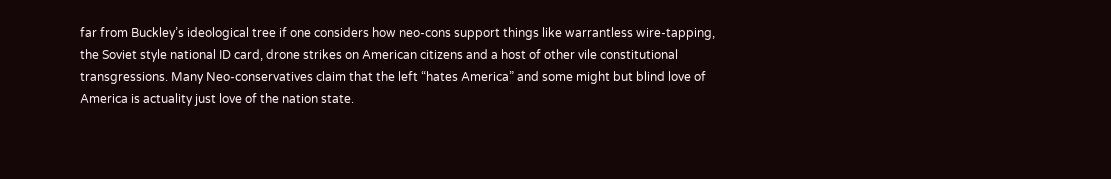far from Buckley’s ideological tree if one considers how neo-cons support things like warrantless wire-tapping, the Soviet style national ID card, drone strikes on American citizens and a host of other vile constitutional transgressions. Many Neo-conservatives claim that the left “hates America” and some might but blind love of America is actuality just love of the nation state.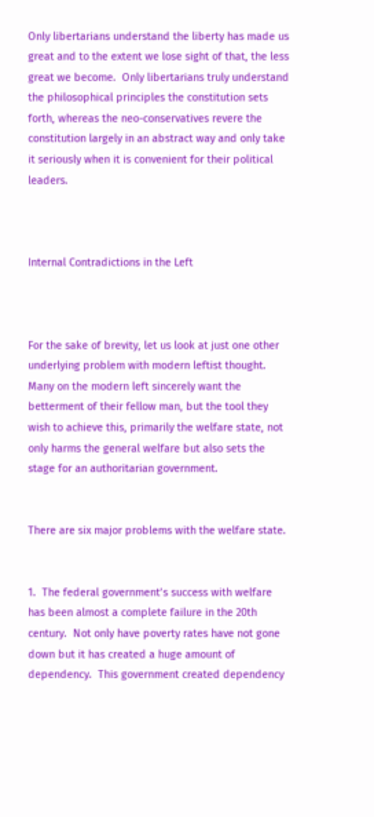Only libertarians understand the liberty has made us great and to the extent we lose sight of that, the less great we become.  Only libertarians truly understand the philosophical principles the constitution sets forth, whereas the neo-conservatives revere the constitution largely in an abstract way and only take it seriously when it is convenient for their political leaders.



Internal Contradictions in the Left



For the sake of brevity, let us look at just one other underlying problem with modern leftist thought. Many on the modern left sincerely want the betterment of their fellow man, but the tool they wish to achieve this, primarily the welfare state, not only harms the general welfare but also sets the stage for an authoritarian government.


There are six major problems with the welfare state.


1.  The federal government’s success with welfare has been almost a complete failure in the 20th century.  Not only have poverty rates have not gone down but it has created a huge amount of dependency.  This government created dependency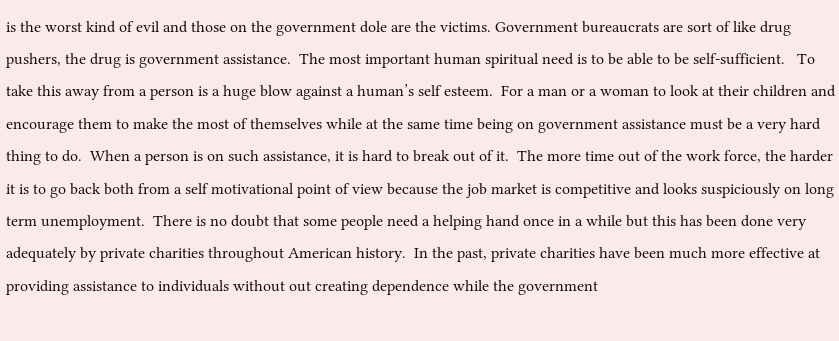is the worst kind of evil and those on the government dole are the victims. Government bureaucrats are sort of like drug pushers, the drug is government assistance.  The most important human spiritual need is to be able to be self-sufficient.   To take this away from a person is a huge blow against a human’s self esteem.  For a man or a woman to look at their children and encourage them to make the most of themselves while at the same time being on government assistance must be a very hard thing to do.  When a person is on such assistance, it is hard to break out of it.  The more time out of the work force, the harder it is to go back both from a self motivational point of view because the job market is competitive and looks suspiciously on long term unemployment.  There is no doubt that some people need a helping hand once in a while but this has been done very adequately by private charities throughout American history.  In the past, private charities have been much more effective at providing assistance to individuals without out creating dependence while the government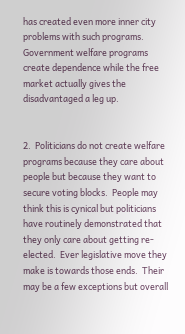has created even more inner city problems with such programs.  Government welfare programs create dependence while the free market actually gives the disadvantaged a leg up.


2.  Politicians do not create welfare programs because they care about people but because they want to secure voting blocks.  People may think this is cynical but politicians have routinely demonstrated that they only care about getting re-elected.  Ever legislative move they make is towards those ends.  Their may be a few exceptions but overall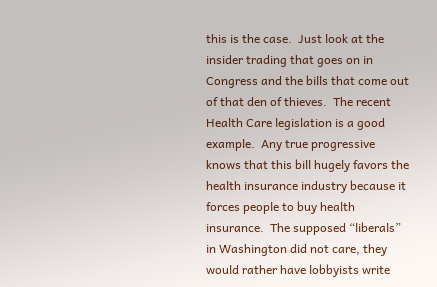this is the case.  Just look at the insider trading that goes on in Congress and the bills that come out of that den of thieves.  The recent Health Care legislation is a good example.  Any true progressive knows that this bill hugely favors the health insurance industry because it forces people to buy health insurance.  The supposed “liberals” in Washington did not care, they would rather have lobbyists write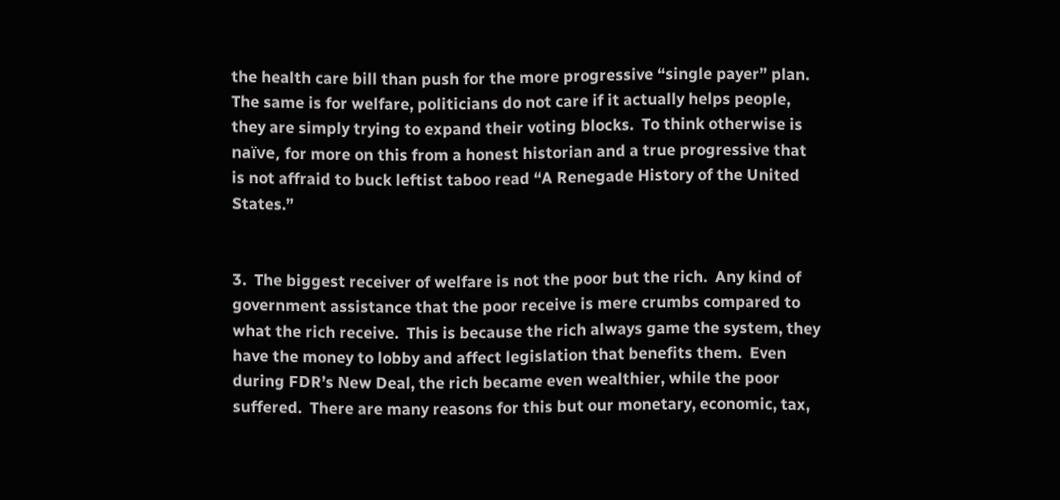the health care bill than push for the more progressive “single payer” plan.  The same is for welfare, politicians do not care if it actually helps people, they are simply trying to expand their voting blocks.  To think otherwise is naïve, for more on this from a honest historian and a true progressive that is not affraid to buck leftist taboo read “A Renegade History of the United States.”


3.  The biggest receiver of welfare is not the poor but the rich.  Any kind of government assistance that the poor receive is mere crumbs compared to what the rich receive.  This is because the rich always game the system, they have the money to lobby and affect legislation that benefits them.  Even during FDR’s New Deal, the rich became even wealthier, while the poor suffered.  There are many reasons for this but our monetary, economic, tax,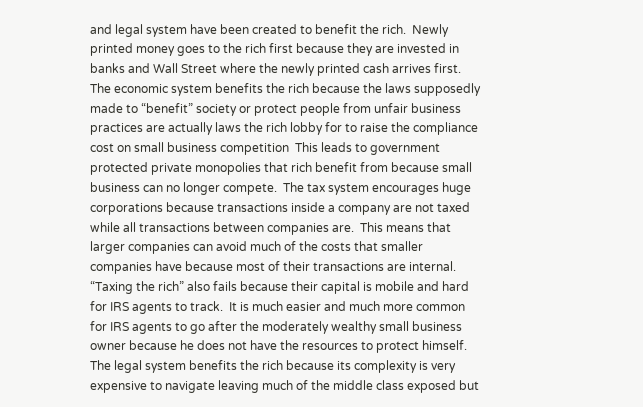and legal system have been created to benefit the rich.  Newly printed money goes to the rich first because they are invested in banks and Wall Street where the newly printed cash arrives first.  The economic system benefits the rich because the laws supposedly made to “benefit” society or protect people from unfair business practices are actually laws the rich lobby for to raise the compliance cost on small business competition  This leads to government protected private monopolies that rich benefit from because small business can no longer compete.  The tax system encourages huge corporations because transactions inside a company are not taxed while all transactions between companies are.  This means that larger companies can avoid much of the costs that smaller companies have because most of their transactions are internal.   “Taxing the rich” also fails because their capital is mobile and hard for IRS agents to track.  It is much easier and much more common for IRS agents to go after the moderately wealthy small business owner because he does not have the resources to protect himself.  The legal system benefits the rich because its complexity is very expensive to navigate leaving much of the middle class exposed but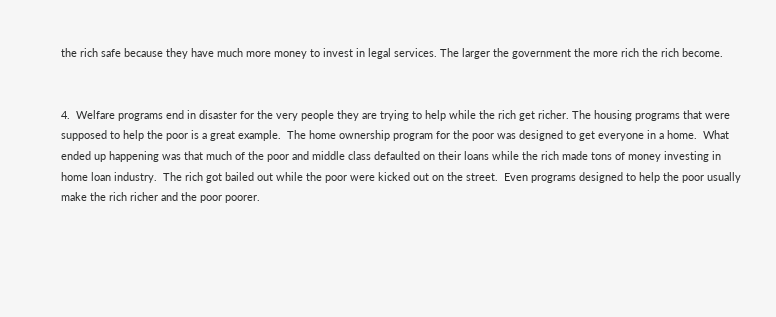the rich safe because they have much more money to invest in legal services. The larger the government the more rich the rich become.


4.  Welfare programs end in disaster for the very people they are trying to help while the rich get richer. The housing programs that were supposed to help the poor is a great example.  The home ownership program for the poor was designed to get everyone in a home.  What ended up happening was that much of the poor and middle class defaulted on their loans while the rich made tons of money investing in home loan industry.  The rich got bailed out while the poor were kicked out on the street.  Even programs designed to help the poor usually make the rich richer and the poor poorer.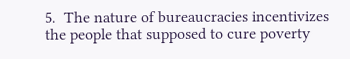5.  The nature of bureaucracies incentivizes the people that supposed to cure poverty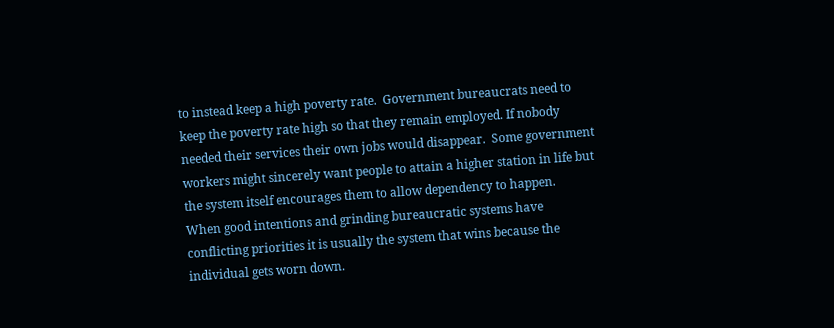to instead keep a high poverty rate.  Government bureaucrats need to keep the poverty rate high so that they remain employed. If nobody needed their services their own jobs would disappear.  Some government workers might sincerely want people to attain a higher station in life but the system itself encourages them to allow dependency to happen.   When good intentions and grinding bureaucratic systems have conflicting priorities it is usually the system that wins because the individual gets worn down.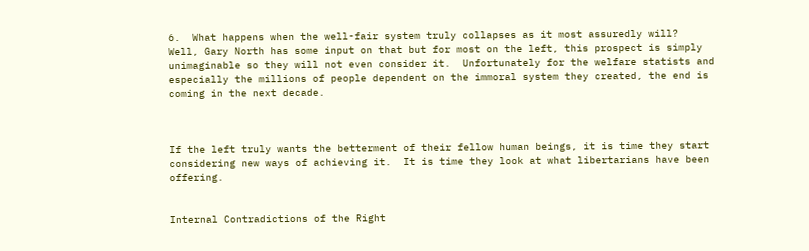6.  What happens when the well-fair system truly collapses as it most assuredly will?  Well, Gary North has some input on that but for most on the left, this prospect is simply unimaginable so they will not even consider it.  Unfortunately for the welfare statists and especially the millions of people dependent on the immoral system they created, the end is coming in the next decade.



If the left truly wants the betterment of their fellow human beings, it is time they start considering new ways of achieving it.  It is time they look at what libertarians have been offering.


Internal Contradictions of the Right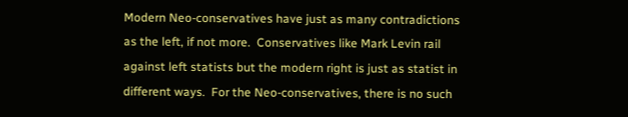Modern Neo-conservatives have just as many contradictions as the left, if not more.  Conservatives like Mark Levin rail against left statists but the modern right is just as statist in different ways.  For the Neo-conservatives, there is no such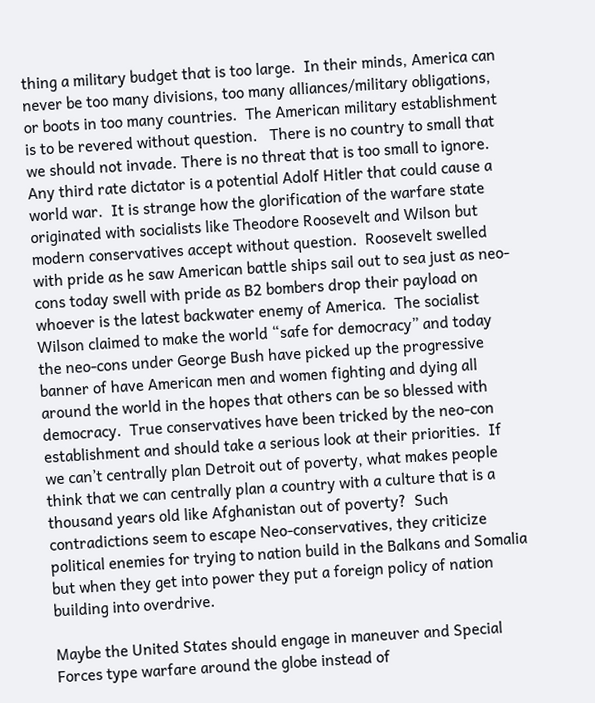thing a military budget that is too large.  In their minds, America can never be too many divisions, too many alliances/military obligations, or boots in too many countries.  The American military establishment is to be revered without question.   There is no country to small that we should not invade. There is no threat that is too small to ignore.  Any third rate dictator is a potential Adolf Hitler that could cause a world war.  It is strange how the glorification of the warfare state originated with socialists like Theodore Roosevelt and Wilson but modern conservatives accept without question.  Roosevelt swelled with pride as he saw American battle ships sail out to sea just as neo-cons today swell with pride as B2 bombers drop their payload on whoever is the latest backwater enemy of America.  The socialist Wilson claimed to make the world “safe for democracy” and today the neo-cons under George Bush have picked up the progressive banner of have American men and women fighting and dying all around the world in the hopes that others can be so blessed with democracy.  True conservatives have been tricked by the neo-con establishment and should take a serious look at their priorities.  If we can’t centrally plan Detroit out of poverty, what makes people think that we can centrally plan a country with a culture that is a thousand years old like Afghanistan out of poverty?  Such contradictions seem to escape Neo-conservatives, they criticize political enemies for trying to nation build in the Balkans and Somalia but when they get into power they put a foreign policy of nation building into overdrive.

Maybe the United States should engage in maneuver and Special Forces type warfare around the globe instead of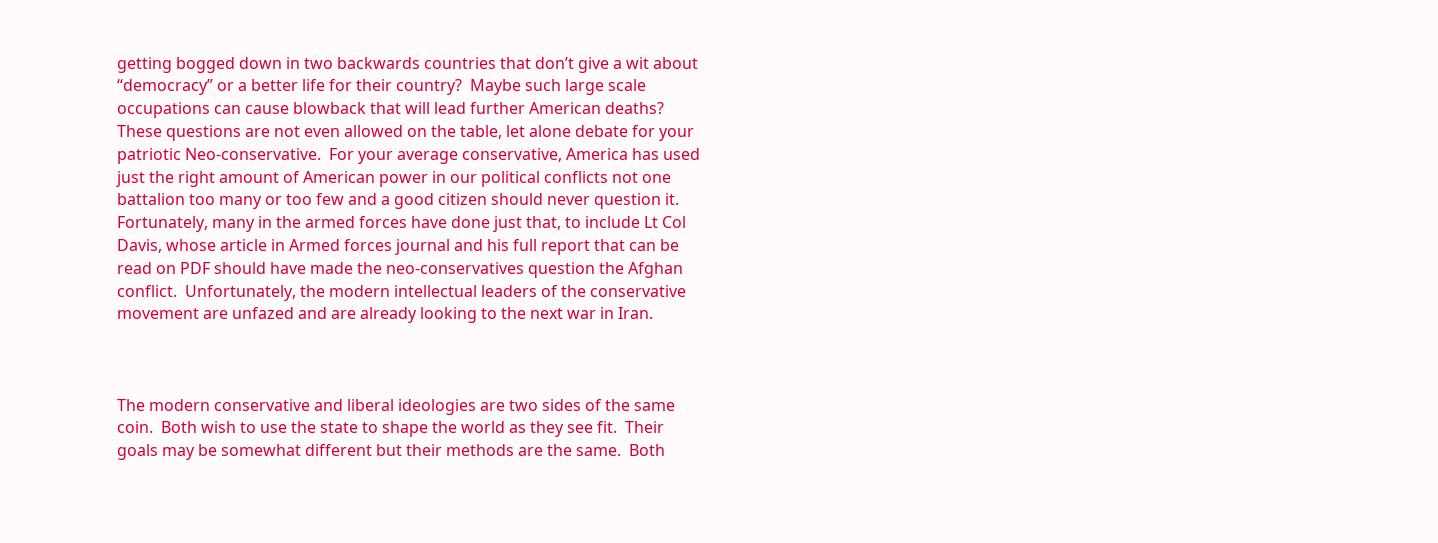getting bogged down in two backwards countries that don’t give a wit about “democracy” or a better life for their country?  Maybe such large scale occupations can cause blowback that will lead further American deaths?  These questions are not even allowed on the table, let alone debate for your patriotic Neo-conservative.  For your average conservative, America has used just the right amount of American power in our political conflicts not one battalion too many or too few and a good citizen should never question it.  Fortunately, many in the armed forces have done just that, to include Lt Col Davis, whose article in Armed forces journal and his full report that can be read on PDF should have made the neo-conservatives question the Afghan conflict.  Unfortunately, the modern intellectual leaders of the conservative movement are unfazed and are already looking to the next war in Iran.



The modern conservative and liberal ideologies are two sides of the same coin.  Both wish to use the state to shape the world as they see fit.  Their goals may be somewhat different but their methods are the same.  Both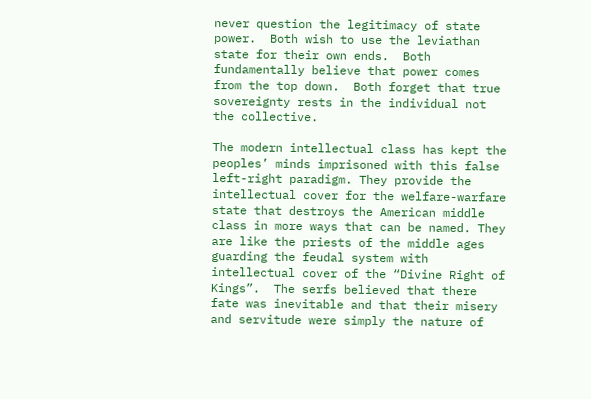never question the legitimacy of state power.  Both wish to use the leviathan state for their own ends.  Both fundamentally believe that power comes from the top down.  Both forget that true sovereignty rests in the individual not the collective.

The modern intellectual class has kept the peoples’ minds imprisoned with this false left-right paradigm. They provide the intellectual cover for the welfare-warfare state that destroys the American middle class in more ways that can be named. They are like the priests of the middle ages guarding the feudal system with intellectual cover of the “Divine Right of Kings”.  The serfs believed that there fate was inevitable and that their misery and servitude were simply the nature of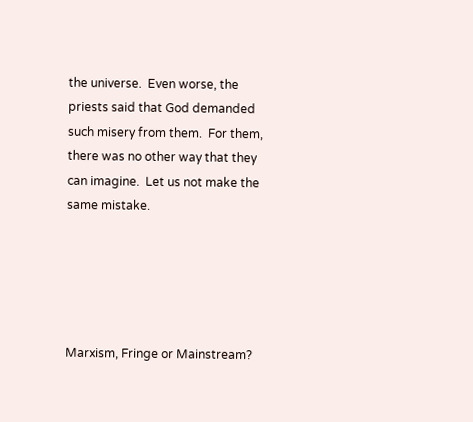the universe.  Even worse, the priests said that God demanded such misery from them.  For them, there was no other way that they can imagine.  Let us not make the same mistake.





Marxism, Fringe or Mainstream?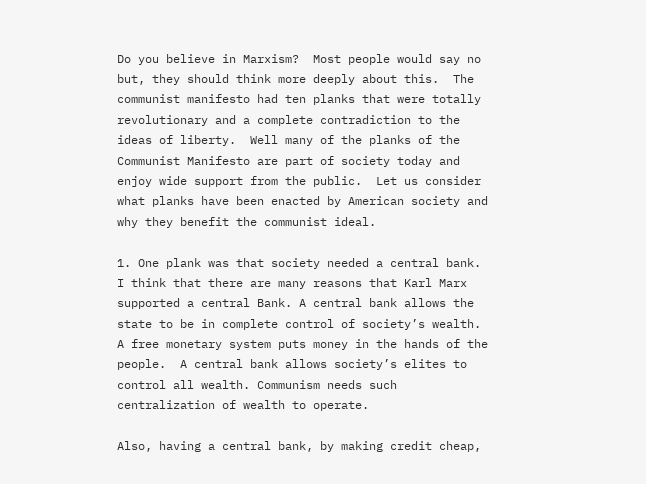Do you believe in Marxism?  Most people would say no but, they should think more deeply about this.  The communist manifesto had ten planks that were totally revolutionary and a complete contradiction to the ideas of liberty.  Well many of the planks of the Communist Manifesto are part of society today and enjoy wide support from the public.  Let us consider what planks have been enacted by American society and why they benefit the communist ideal.

1. One plank was that society needed a central bank.  I think that there are many reasons that Karl Marx supported a central Bank. A central bank allows the state to be in complete control of society’s wealth.  A free monetary system puts money in the hands of the people.  A central bank allows society’s elites to control all wealth. Communism needs such centralization of wealth to operate.

Also, having a central bank, by making credit cheap,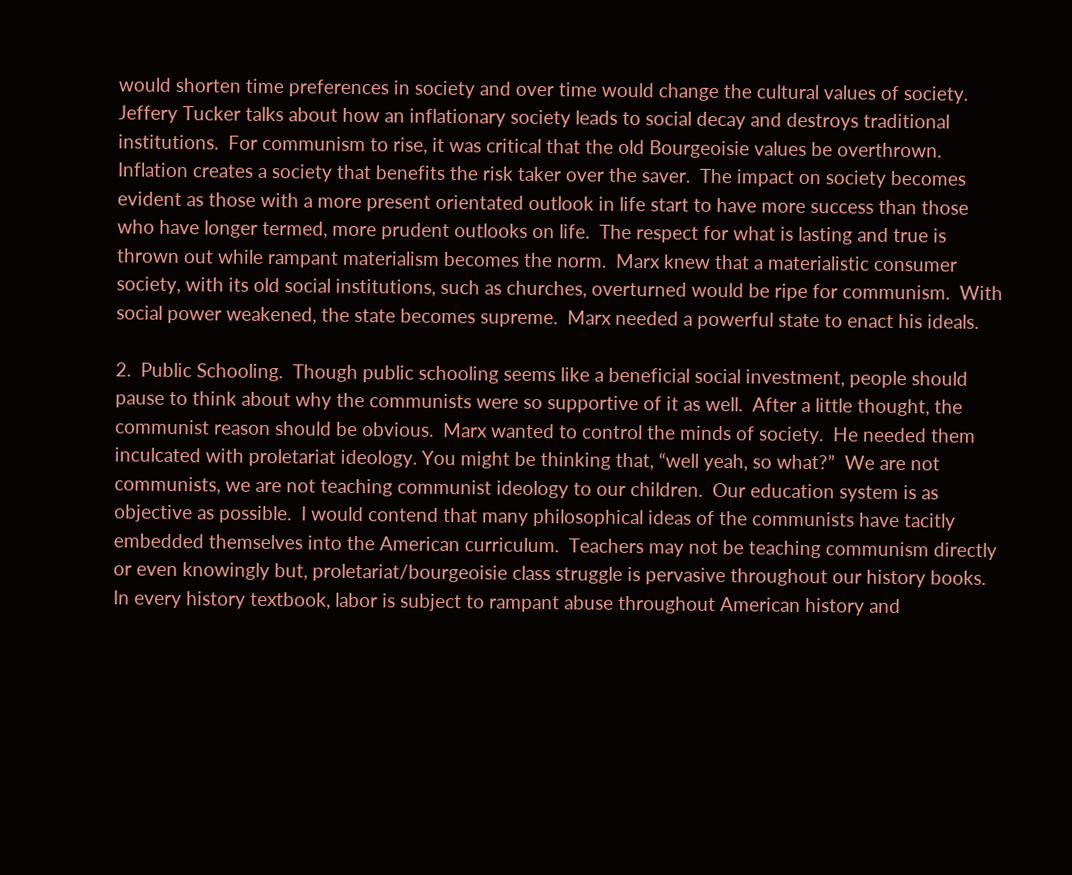would shorten time preferences in society and over time would change the cultural values of society.  Jeffery Tucker talks about how an inflationary society leads to social decay and destroys traditional institutions.  For communism to rise, it was critical that the old Bourgeoisie values be overthrown.  Inflation creates a society that benefits the risk taker over the saver.  The impact on society becomes evident as those with a more present orientated outlook in life start to have more success than those who have longer termed, more prudent outlooks on life.  The respect for what is lasting and true is thrown out while rampant materialism becomes the norm.  Marx knew that a materialistic consumer society, with its old social institutions, such as churches, overturned would be ripe for communism.  With social power weakened, the state becomes supreme.  Marx needed a powerful state to enact his ideals.

2.  Public Schooling.  Though public schooling seems like a beneficial social investment, people should pause to think about why the communists were so supportive of it as well.  After a little thought, the communist reason should be obvious.  Marx wanted to control the minds of society.  He needed them inculcated with proletariat ideology. You might be thinking that, “well yeah, so what?”  We are not communists, we are not teaching communist ideology to our children.  Our education system is as objective as possible.  I would contend that many philosophical ideas of the communists have tacitly embedded themselves into the American curriculum.  Teachers may not be teaching communism directly or even knowingly but, proletariat/bourgeoisie class struggle is pervasive throughout our history books.  In every history textbook, labor is subject to rampant abuse throughout American history and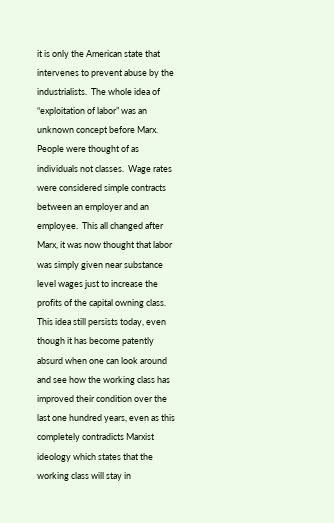it is only the American state that intervenes to prevent abuse by the industrialists.  The whole idea of “exploitation of labor” was an unknown concept before Marx. People were thought of as individuals not classes.  Wage rates were considered simple contracts between an employer and an employee.  This all changed after Marx, it was now thought that labor was simply given near substance level wages just to increase the profits of the capital owning class.   This idea still persists today, even though it has become patently absurd when one can look around and see how the working class has improved their condition over the last one hundred years, even as this completely contradicts Marxist ideology which states that the working class will stay in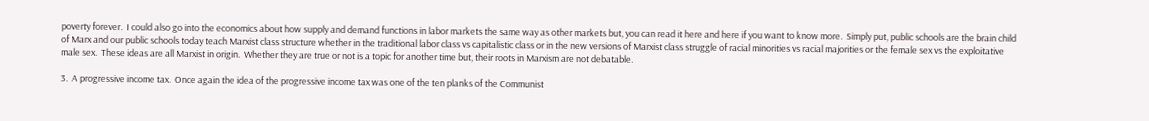poverty forever.  I could also go into the economics about how supply and demand functions in labor markets the same way as other markets but, you can read it here and here if you want to know more.  Simply put, public schools are the brain child of Marx and our public schools today teach Marxist class structure whether in the traditional labor class vs capitalistic class or in the new versions of Marxist class struggle of racial minorities vs racial majorities or the female sex vs the exploitative male sex.  These ideas are all Marxist in origin.  Whether they are true or not is a topic for another time but, their roots in Marxism are not debatable.

3.  A progressive income tax.  Once again the idea of the progressive income tax was one of the ten planks of the Communist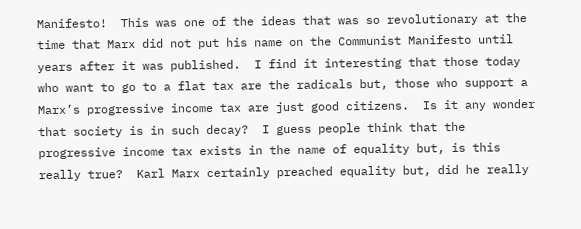Manifesto!  This was one of the ideas that was so revolutionary at the time that Marx did not put his name on the Communist Manifesto until years after it was published.  I find it interesting that those today who want to go to a flat tax are the radicals but, those who support a Marx’s progressive income tax are just good citizens.  Is it any wonder that society is in such decay?  I guess people think that the progressive income tax exists in the name of equality but, is this really true?  Karl Marx certainly preached equality but, did he really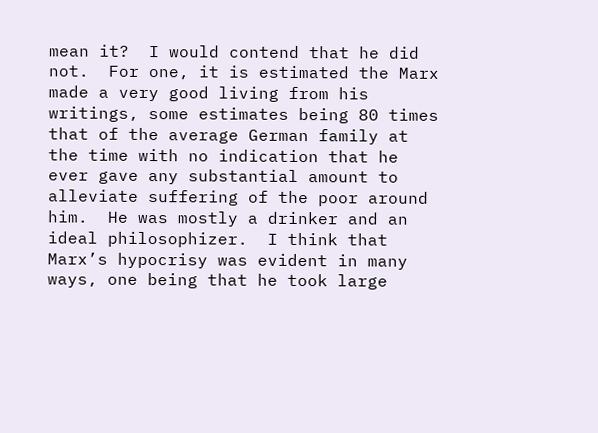mean it?  I would contend that he did not.  For one, it is estimated the Marx made a very good living from his writings, some estimates being 80 times that of the average German family at the time with no indication that he ever gave any substantial amount to alleviate suffering of the poor around him.  He was mostly a drinker and an ideal philosophizer.  I think that Marx’s hypocrisy was evident in many ways, one being that he took large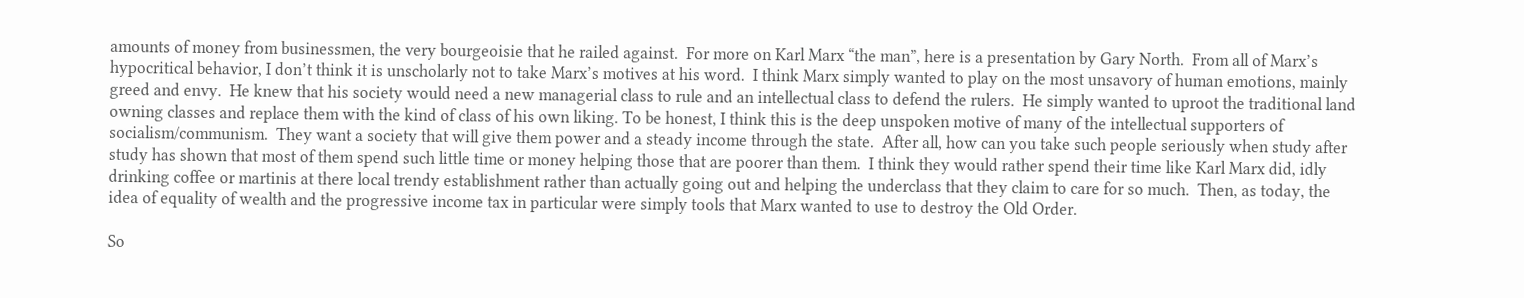amounts of money from businessmen, the very bourgeoisie that he railed against.  For more on Karl Marx “the man”, here is a presentation by Gary North.  From all of Marx’s hypocritical behavior, I don’t think it is unscholarly not to take Marx’s motives at his word.  I think Marx simply wanted to play on the most unsavory of human emotions, mainly greed and envy.  He knew that his society would need a new managerial class to rule and an intellectual class to defend the rulers.  He simply wanted to uproot the traditional land owning classes and replace them with the kind of class of his own liking. To be honest, I think this is the deep unspoken motive of many of the intellectual supporters of socialism/communism.  They want a society that will give them power and a steady income through the state.  After all, how can you take such people seriously when study after study has shown that most of them spend such little time or money helping those that are poorer than them.  I think they would rather spend their time like Karl Marx did, idly drinking coffee or martinis at there local trendy establishment rather than actually going out and helping the underclass that they claim to care for so much.  Then, as today, the idea of equality of wealth and the progressive income tax in particular were simply tools that Marx wanted to use to destroy the Old Order.

So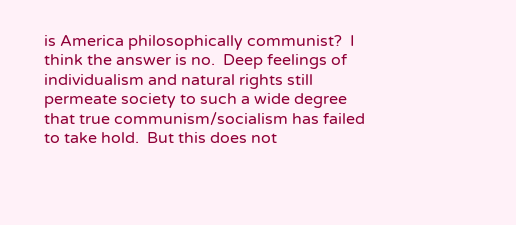is America philosophically communist?  I think the answer is no.  Deep feelings of individualism and natural rights still permeate society to such a wide degree that true communism/socialism has failed to take hold.  But this does not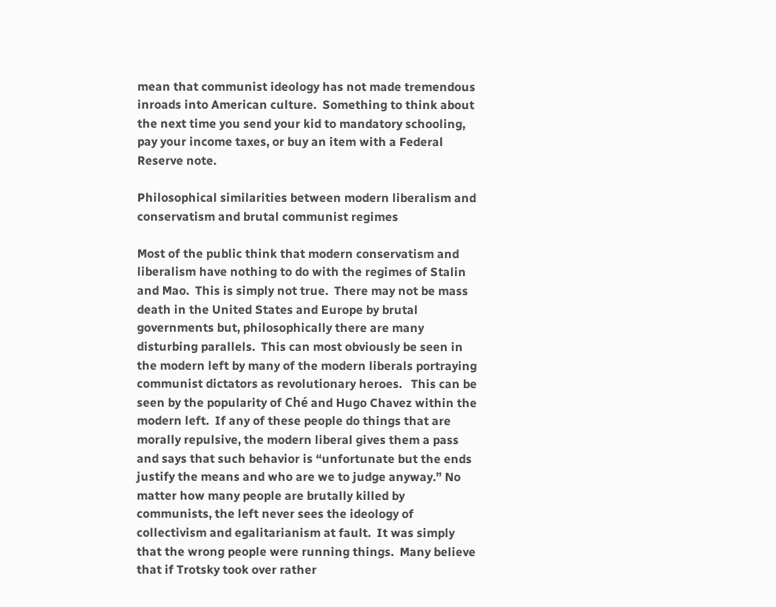mean that communist ideology has not made tremendous inroads into American culture.  Something to think about the next time you send your kid to mandatory schooling, pay your income taxes, or buy an item with a Federal Reserve note.

Philosophical similarities between modern liberalism and conservatism and brutal communist regimes

Most of the public think that modern conservatism and liberalism have nothing to do with the regimes of Stalin and Mao.  This is simply not true.  There may not be mass death in the United States and Europe by brutal governments but, philosophically there are many disturbing parallels.  This can most obviously be seen in the modern left by many of the modern liberals portraying communist dictators as revolutionary heroes.   This can be seen by the popularity of Ché and Hugo Chavez within the modern left.  If any of these people do things that are morally repulsive, the modern liberal gives them a pass and says that such behavior is “unfortunate but the ends justify the means and who are we to judge anyway.” No matter how many people are brutally killed by communists, the left never sees the ideology of collectivism and egalitarianism at fault.  It was simply that the wrong people were running things.  Many believe that if Trotsky took over rather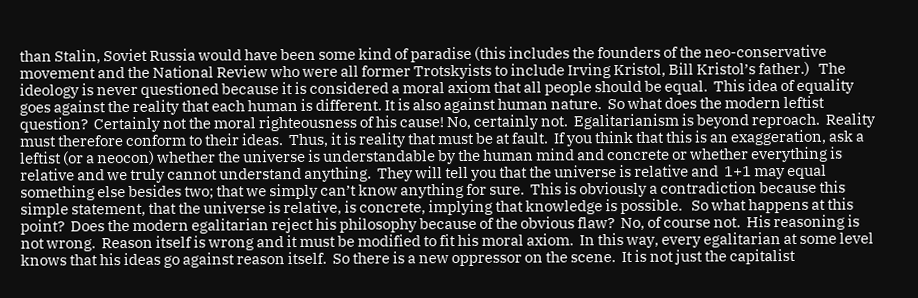than Stalin, Soviet Russia would have been some kind of paradise (this includes the founders of the neo-conservative movement and the National Review who were all former Trotskyists to include Irving Kristol, Bill Kristol’s father.)   The ideology is never questioned because it is considered a moral axiom that all people should be equal.  This idea of equality goes against the reality that each human is different. It is also against human nature.  So what does the modern leftist question?  Certainly not the moral righteousness of his cause! No, certainly not.  Egalitarianism is beyond reproach.  Reality must therefore conform to their ideas.  Thus, it is reality that must be at fault.  If you think that this is an exaggeration, ask a leftist (or a neocon) whether the universe is understandable by the human mind and concrete or whether everything is relative and we truly cannot understand anything.  They will tell you that the universe is relative and  1+1 may equal something else besides two; that we simply can’t know anything for sure.  This is obviously a contradiction because this simple statement, that the universe is relative, is concrete, implying that knowledge is possible.   So what happens at this point?  Does the modern egalitarian reject his philosophy because of the obvious flaw?  No, of course not.  His reasoning is not wrong.  Reason itself is wrong and it must be modified to fit his moral axiom.  In this way, every egalitarian at some level knows that his ideas go against reason itself.  So there is a new oppressor on the scene.  It is not just the capitalist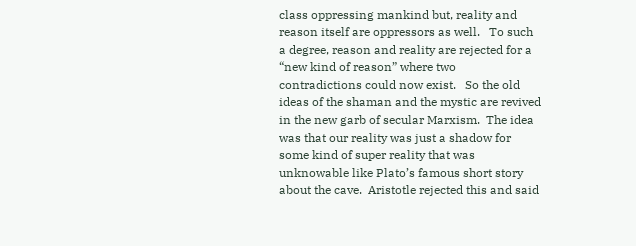class oppressing mankind but, reality and reason itself are oppressors as well.   To such a degree, reason and reality are rejected for a “new kind of reason” where two contradictions could now exist.   So the old ideas of the shaman and the mystic are revived in the new garb of secular Marxism.  The idea was that our reality was just a shadow for some kind of super reality that was unknowable like Plato’s famous short story about the cave.  Aristotle rejected this and said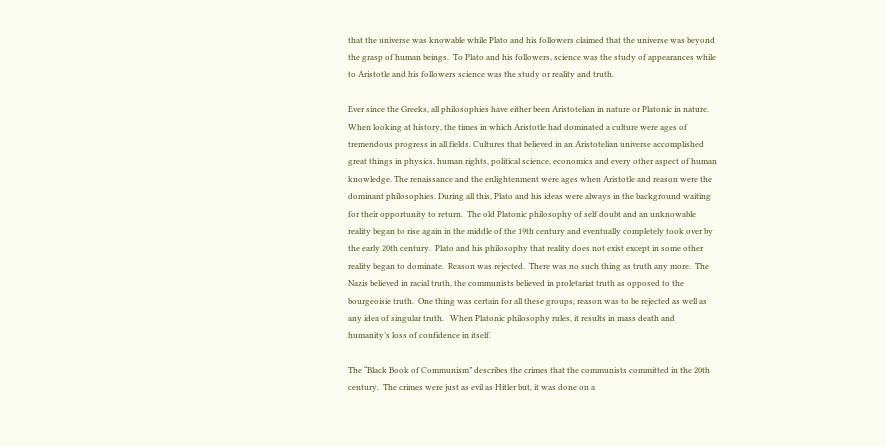that the universe was knowable while Plato and his followers claimed that the universe was beyond the grasp of human beings.  To Plato and his followers, science was the study of appearances while to Aristotle and his followers science was the study or reality and truth.

Ever since the Greeks, all philosophies have either been Aristotelian in nature or Platonic in nature.  When looking at history, the times in which Aristotle had dominated a culture were ages of tremendous progress in all fields. Cultures that believed in an Aristotelian universe accomplished great things in physics, human rights, political science, economics and every other aspect of human knowledge. The renaissance and the enlightenment were ages when Aristotle and reason were the dominant philosophies. During all this, Plato and his ideas were always in the background waiting for their opportunity to return.  The old Platonic philosophy of self doubt and an unknowable reality began to rise again in the middle of the 19th century and eventually completely took over by the early 20th century.  Plato and his philosophy that reality does not exist except in some other reality began to dominate.  Reason was rejected.  There was no such thing as truth any more.  The Nazis believed in racial truth, the communists believed in proletariat truth as opposed to the bourgeoisie truth.  One thing was certain for all these groups, reason was to be rejected as well as any idea of singular truth.   When Platonic philosophy rules, it results in mass death and humanity’s loss of confidence in itself.

The “Black Book of Communism” describes the crimes that the communists committed in the 20th century.  The crimes were just as evil as Hitler but, it was done on a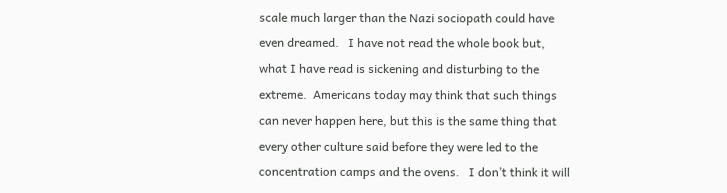scale much larger than the Nazi sociopath could have even dreamed.   I have not read the whole book but, what I have read is sickening and disturbing to the extreme.  Americans today may think that such things can never happen here, but this is the same thing that every other culture said before they were led to the concentration camps and the ovens.   I don’t think it will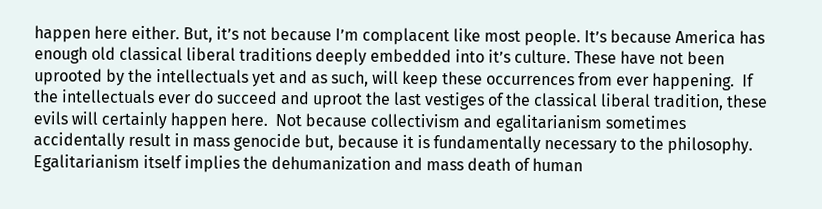happen here either. But, it’s not because I’m complacent like most people. It’s because America has enough old classical liberal traditions deeply embedded into it’s culture. These have not been uprooted by the intellectuals yet and as such, will keep these occurrences from ever happening.  If the intellectuals ever do succeed and uproot the last vestiges of the classical liberal tradition, these evils will certainly happen here.  Not because collectivism and egalitarianism sometimes accidentally result in mass genocide but, because it is fundamentally necessary to the philosophy.  Egalitarianism itself implies the dehumanization and mass death of human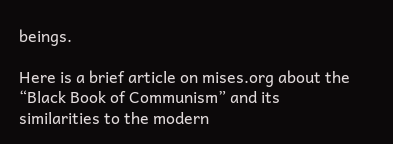beings.

Here is a brief article on mises.org about the “Black Book of Communism” and its similarities to the modern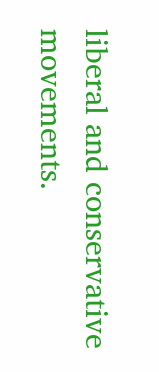liberal and conservative movements.